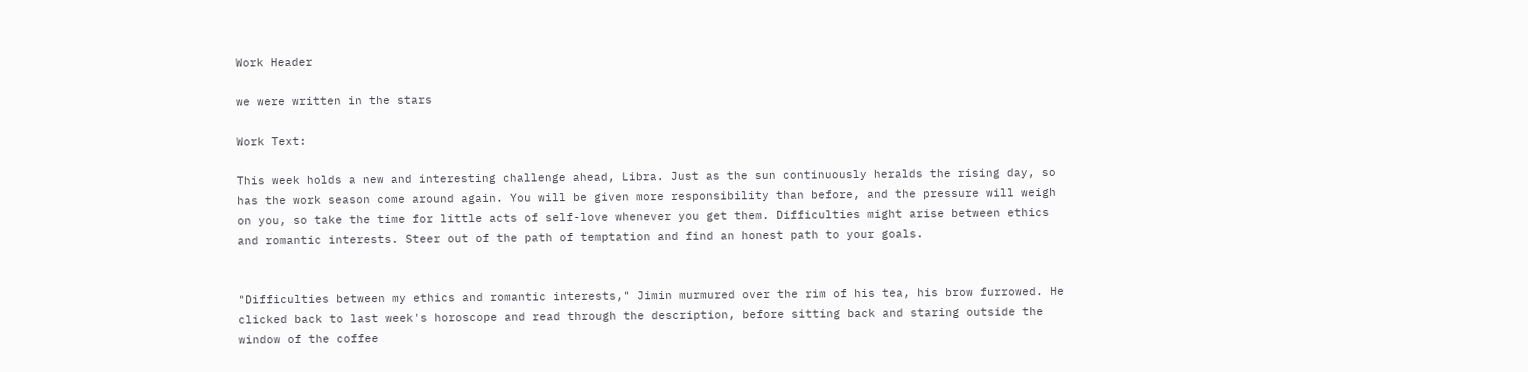Work Header

we were written in the stars

Work Text:

This week holds a new and interesting challenge ahead, Libra. Just as the sun continuously heralds the rising day, so has the work season come around again. You will be given more responsibility than before, and the pressure will weigh on you, so take the time for little acts of self-love whenever you get them. Difficulties might arise between ethics and romantic interests. Steer out of the path of temptation and find an honest path to your goals.


"Difficulties between my ethics and romantic interests," Jimin murmured over the rim of his tea, his brow furrowed. He clicked back to last week's horoscope and read through the description, before sitting back and staring outside the window of the coffee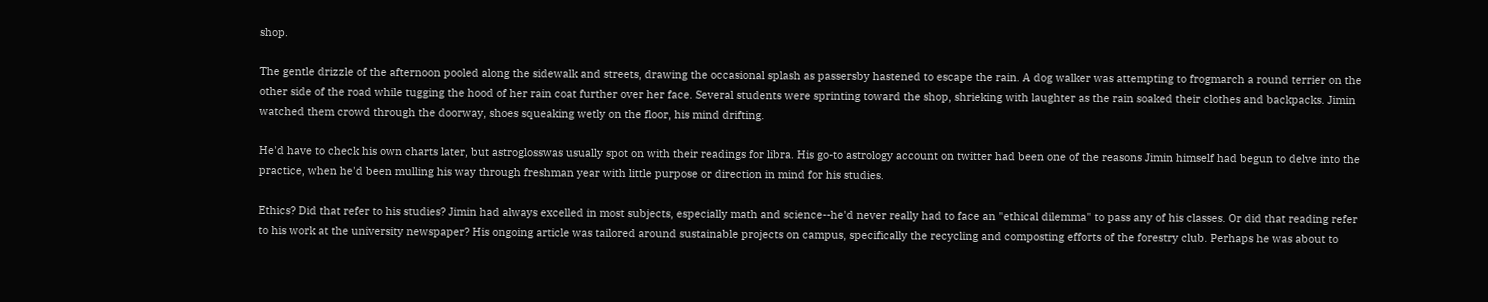shop.

The gentle drizzle of the afternoon pooled along the sidewalk and streets, drawing the occasional splash as passersby hastened to escape the rain. A dog walker was attempting to frogmarch a round terrier on the other side of the road while tugging the hood of her rain coat further over her face. Several students were sprinting toward the shop, shrieking with laughter as the rain soaked their clothes and backpacks. Jimin watched them crowd through the doorway, shoes squeaking wetly on the floor, his mind drifting.

He'd have to check his own charts later, but astroglosswas usually spot on with their readings for libra. His go-to astrology account on twitter had been one of the reasons Jimin himself had begun to delve into the practice, when he'd been mulling his way through freshman year with little purpose or direction in mind for his studies.

Ethics? Did that refer to his studies? Jimin had always excelled in most subjects, especially math and science--he'd never really had to face an "ethical dilemma" to pass any of his classes. Or did that reading refer to his work at the university newspaper? His ongoing article was tailored around sustainable projects on campus, specifically the recycling and composting efforts of the forestry club. Perhaps he was about to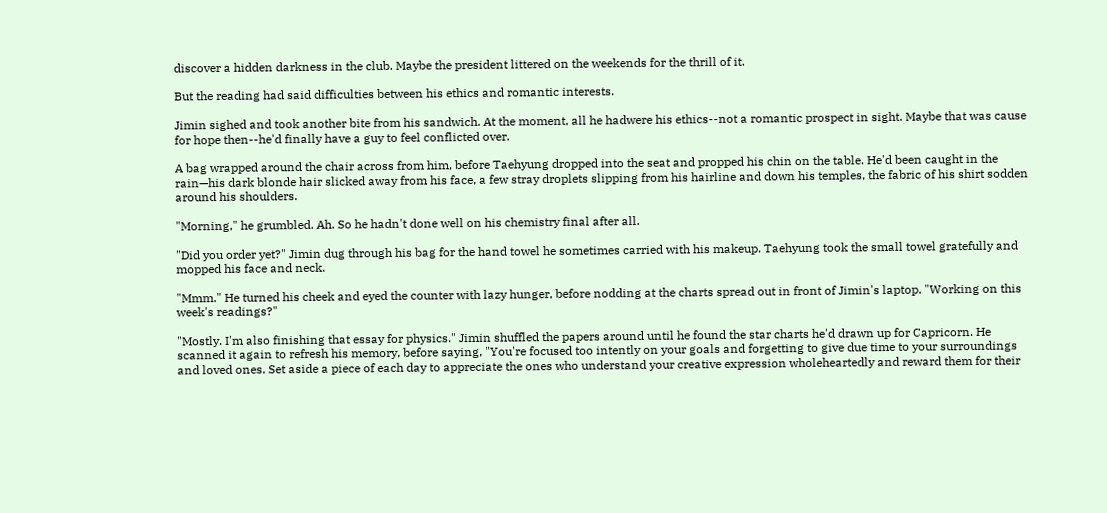discover a hidden darkness in the club. Maybe the president littered on the weekends for the thrill of it.

But the reading had said difficulties between his ethics and romantic interests.

Jimin sighed and took another bite from his sandwich. At the moment, all he hadwere his ethics--not a romantic prospect in sight. Maybe that was cause for hope then--he'd finally have a guy to feel conflicted over.

A bag wrapped around the chair across from him, before Taehyung dropped into the seat and propped his chin on the table. He'd been caught in the rain—his dark blonde hair slicked away from his face, a few stray droplets slipping from his hairline and down his temples, the fabric of his shirt sodden around his shoulders.

"Morning," he grumbled. Ah. So he hadn't done well on his chemistry final after all.

"Did you order yet?" Jimin dug through his bag for the hand towel he sometimes carried with his makeup. Taehyung took the small towel gratefully and mopped his face and neck.

"Mmm." He turned his cheek and eyed the counter with lazy hunger, before nodding at the charts spread out in front of Jimin's laptop. "Working on this week's readings?"

"Mostly. I'm also finishing that essay for physics." Jimin shuffled the papers around until he found the star charts he'd drawn up for Capricorn. He scanned it again to refresh his memory, before saying, "You're focused too intently on your goals and forgetting to give due time to your surroundings and loved ones. Set aside a piece of each day to appreciate the ones who understand your creative expression wholeheartedly and reward them for their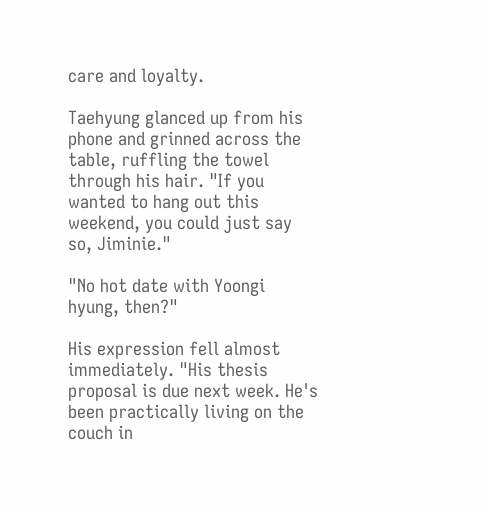care and loyalty.

Taehyung glanced up from his phone and grinned across the table, ruffling the towel through his hair. "If you wanted to hang out this weekend, you could just say so, Jiminie."

"No hot date with Yoongi hyung, then?"

His expression fell almost immediately. "His thesis proposal is due next week. He's been practically living on the couch in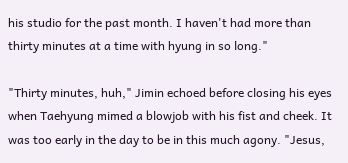his studio for the past month. I haven't had more than thirty minutes at a time with hyung in so long."

"Thirty minutes, huh," Jimin echoed before closing his eyes when Taehyung mimed a blowjob with his fist and cheek. It was too early in the day to be in this much agony. "Jesus,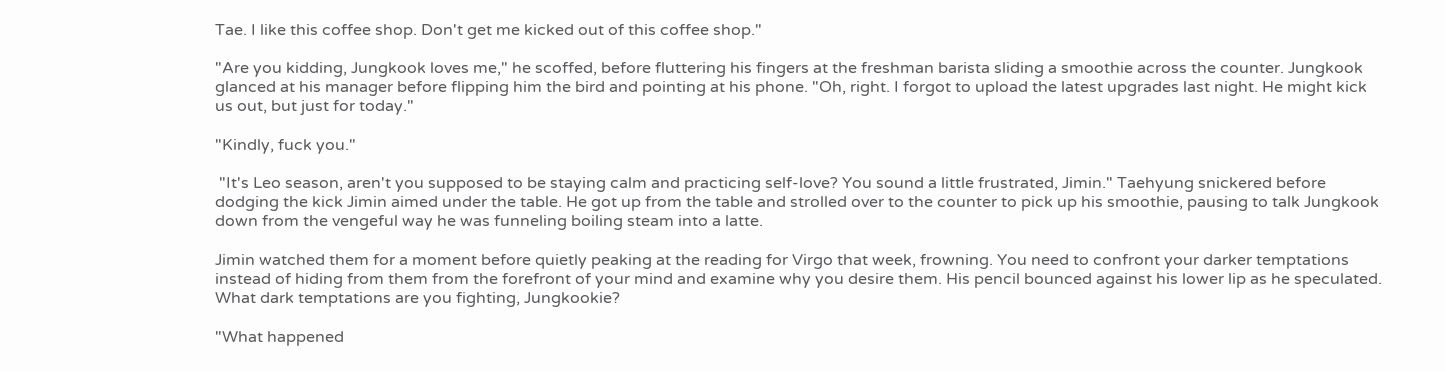Tae. I like this coffee shop. Don't get me kicked out of this coffee shop."

"Are you kidding, Jungkook loves me," he scoffed, before fluttering his fingers at the freshman barista sliding a smoothie across the counter. Jungkook glanced at his manager before flipping him the bird and pointing at his phone. "Oh, right. I forgot to upload the latest upgrades last night. He might kick us out, but just for today."

"Kindly, fuck you."

 "It's Leo season, aren't you supposed to be staying calm and practicing self-love? You sound a little frustrated, Jimin." Taehyung snickered before dodging the kick Jimin aimed under the table. He got up from the table and strolled over to the counter to pick up his smoothie, pausing to talk Jungkook down from the vengeful way he was funneling boiling steam into a latte.

Jimin watched them for a moment before quietly peaking at the reading for Virgo that week, frowning. You need to confront your darker temptations instead of hiding from them from the forefront of your mind and examine why you desire them. His pencil bounced against his lower lip as he speculated. What dark temptations are you fighting, Jungkookie?

"What happened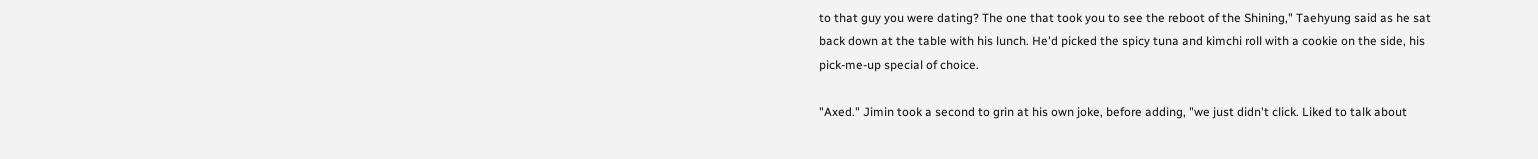to that guy you were dating? The one that took you to see the reboot of the Shining," Taehyung said as he sat back down at the table with his lunch. He'd picked the spicy tuna and kimchi roll with a cookie on the side, his pick-me-up special of choice.

"Axed." Jimin took a second to grin at his own joke, before adding, "we just didn't click. Liked to talk about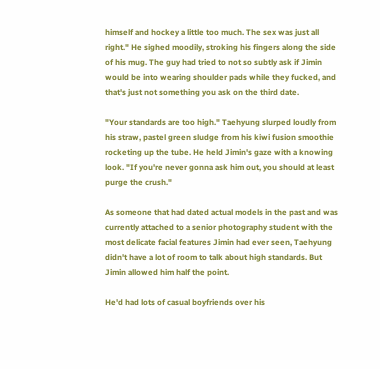himself and hockey a little too much. The sex was just all right." He sighed moodily, stroking his fingers along the side of his mug. The guy had tried to not so subtly ask if Jimin would be into wearing shoulder pads while they fucked, and that's just not something you ask on the third date.

"Your standards are too high." Taehyung slurped loudly from his straw, pastel green sludge from his kiwi fusion smoothie rocketing up the tube. He held Jimin's gaze with a knowing look. "If you're never gonna ask him out, you should at least purge the crush."

As someone that had dated actual models in the past and was currently attached to a senior photography student with the most delicate facial features Jimin had ever seen, Taehyung didn't have a lot of room to talk about high standards. But Jimin allowed him half the point.

He'd had lots of casual boyfriends over his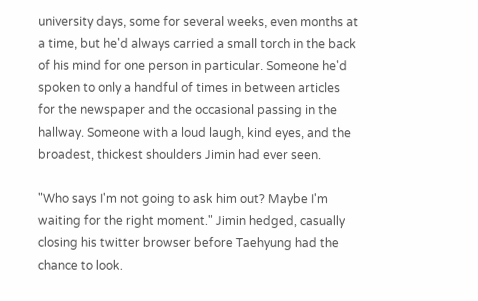university days, some for several weeks, even months at a time, but he'd always carried a small torch in the back of his mind for one person in particular. Someone he'd spoken to only a handful of times in between articles for the newspaper and the occasional passing in the hallway. Someone with a loud laugh, kind eyes, and the broadest, thickest shoulders Jimin had ever seen.

"Who says I'm not going to ask him out? Maybe I'm waiting for the right moment." Jimin hedged, casually closing his twitter browser before Taehyung had the chance to look.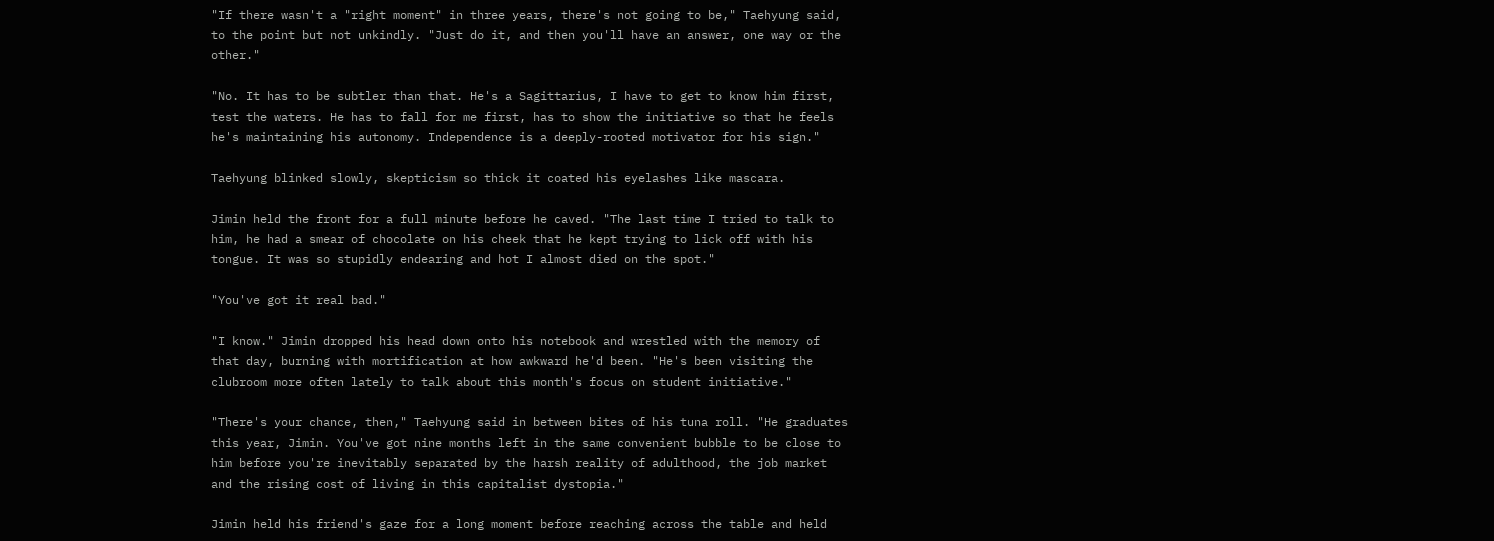"If there wasn't a "right moment" in three years, there's not going to be," Taehyung said, to the point but not unkindly. "Just do it, and then you'll have an answer, one way or the other."

"No. It has to be subtler than that. He's a Sagittarius, I have to get to know him first, test the waters. He has to fall for me first, has to show the initiative so that he feels he's maintaining his autonomy. Independence is a deeply-rooted motivator for his sign."

Taehyung blinked slowly, skepticism so thick it coated his eyelashes like mascara.

Jimin held the front for a full minute before he caved. "The last time I tried to talk to him, he had a smear of chocolate on his cheek that he kept trying to lick off with his tongue. It was so stupidly endearing and hot I almost died on the spot."

"You've got it real bad."

"I know." Jimin dropped his head down onto his notebook and wrestled with the memory of that day, burning with mortification at how awkward he'd been. "He's been visiting the clubroom more often lately to talk about this month's focus on student initiative."

"There's your chance, then," Taehyung said in between bites of his tuna roll. "He graduates this year, Jimin. You've got nine months left in the same convenient bubble to be close to him before you're inevitably separated by the harsh reality of adulthood, the job market and the rising cost of living in this capitalist dystopia."

Jimin held his friend's gaze for a long moment before reaching across the table and held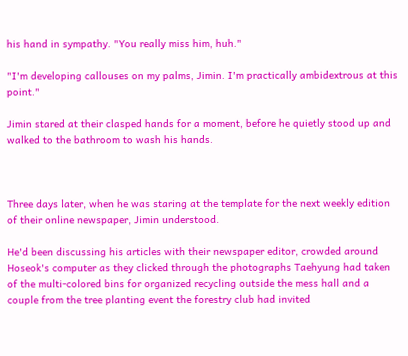his hand in sympathy. "You really miss him, huh."

"I'm developing callouses on my palms, Jimin. I'm practically ambidextrous at this point."

Jimin stared at their clasped hands for a moment, before he quietly stood up and walked to the bathroom to wash his hands.



Three days later, when he was staring at the template for the next weekly edition of their online newspaper, Jimin understood.

He'd been discussing his articles with their newspaper editor, crowded around Hoseok's computer as they clicked through the photographs Taehyung had taken of the multi-colored bins for organized recycling outside the mess hall and a couple from the tree planting event the forestry club had invited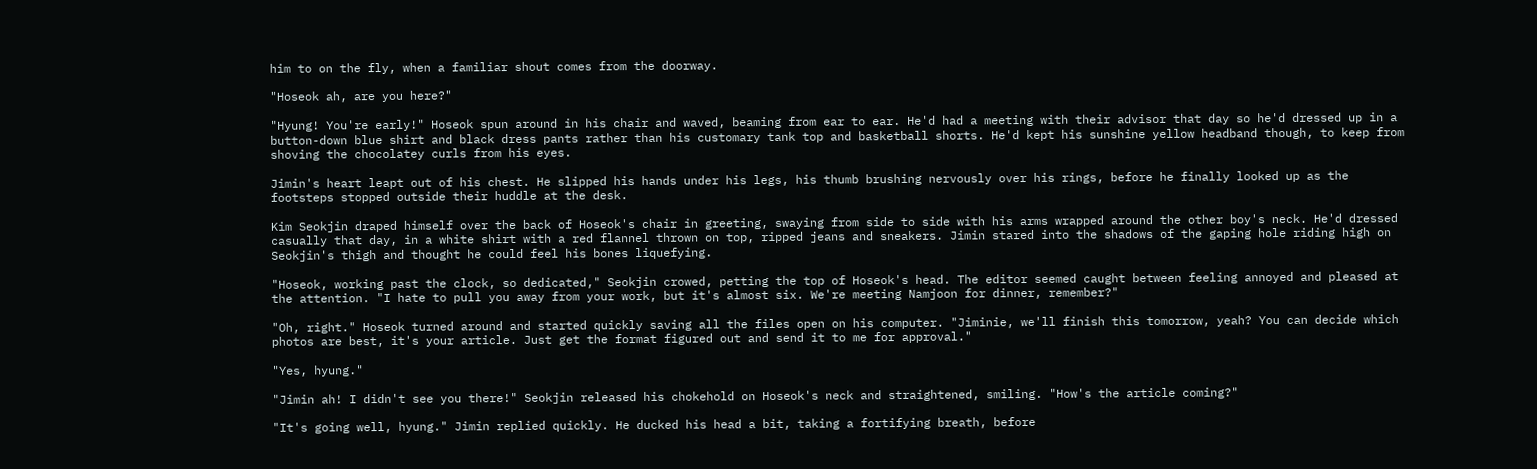him to on the fly, when a familiar shout comes from the doorway.

"Hoseok ah, are you here?"

"Hyung! You're early!" Hoseok spun around in his chair and waved, beaming from ear to ear. He'd had a meeting with their advisor that day so he'd dressed up in a button-down blue shirt and black dress pants rather than his customary tank top and basketball shorts. He'd kept his sunshine yellow headband though, to keep from shoving the chocolatey curls from his eyes.

Jimin's heart leapt out of his chest. He slipped his hands under his legs, his thumb brushing nervously over his rings, before he finally looked up as the footsteps stopped outside their huddle at the desk.

Kim Seokjin draped himself over the back of Hoseok's chair in greeting, swaying from side to side with his arms wrapped around the other boy's neck. He'd dressed casually that day, in a white shirt with a red flannel thrown on top, ripped jeans and sneakers. Jimin stared into the shadows of the gaping hole riding high on Seokjin's thigh and thought he could feel his bones liquefying.

"Hoseok, working past the clock, so dedicated," Seokjin crowed, petting the top of Hoseok's head. The editor seemed caught between feeling annoyed and pleased at the attention. "I hate to pull you away from your work, but it's almost six. We're meeting Namjoon for dinner, remember?"

"Oh, right." Hoseok turned around and started quickly saving all the files open on his computer. "Jiminie, we'll finish this tomorrow, yeah? You can decide which photos are best, it's your article. Just get the format figured out and send it to me for approval."

"Yes, hyung."

"Jimin ah! I didn't see you there!" Seokjin released his chokehold on Hoseok's neck and straightened, smiling. "How's the article coming?"

"It's going well, hyung." Jimin replied quickly. He ducked his head a bit, taking a fortifying breath, before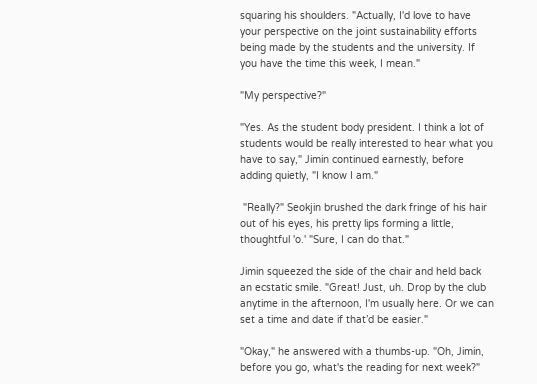squaring his shoulders. "Actually, I'd love to have your perspective on the joint sustainability efforts being made by the students and the university. If you have the time this week, I mean."

"My perspective?"

"Yes. As the student body president. I think a lot of students would be really interested to hear what you have to say," Jimin continued earnestly, before adding quietly, "I know I am."

 "Really?" Seokjin brushed the dark fringe of his hair out of his eyes, his pretty lips forming a little, thoughtful 'o.' "Sure, I can do that."

Jimin squeezed the side of the chair and held back an ecstatic smile. "Great! Just, uh. Drop by the club anytime in the afternoon, I'm usually here. Or we can set a time and date if that’d be easier."

"Okay," he answered with a thumbs-up. "Oh, Jimin, before you go, what's the reading for next week?"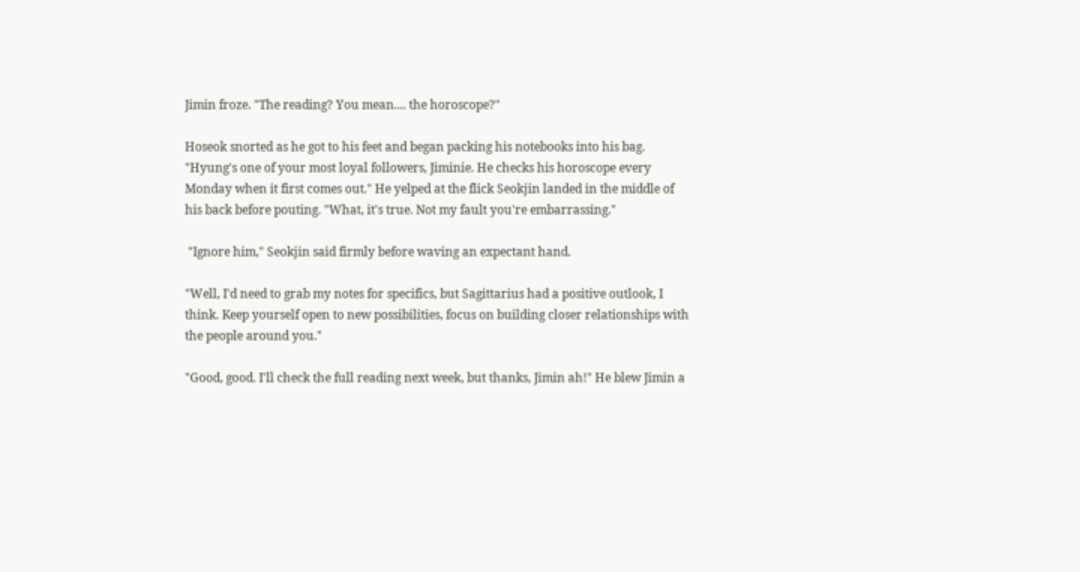Jimin froze. "The reading? You mean.... the horoscope?"

Hoseok snorted as he got to his feet and began packing his notebooks into his bag. "Hyung's one of your most loyal followers, Jiminie. He checks his horoscope every Monday when it first comes out." He yelped at the flick Seokjin landed in the middle of his back before pouting. "What, it's true. Not my fault you're embarrassing."

 "Ignore him," Seokjin said firmly before waving an expectant hand.

"Well, I'd need to grab my notes for specifics, but Sagittarius had a positive outlook, I think. Keep yourself open to new possibilities, focus on building closer relationships with the people around you."

"Good, good. I'll check the full reading next week, but thanks, Jimin ah!" He blew Jimin a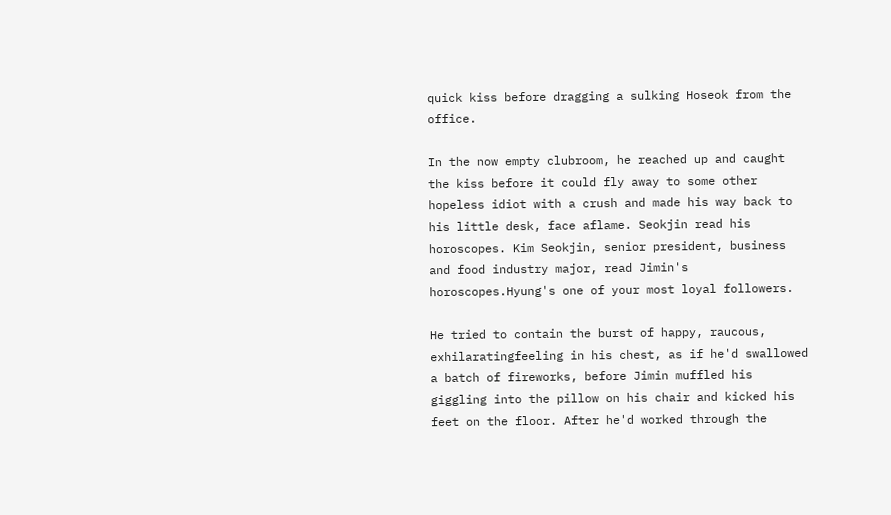quick kiss before dragging a sulking Hoseok from the office.

In the now empty clubroom, he reached up and caught the kiss before it could fly away to some other hopeless idiot with a crush and made his way back to his little desk, face aflame. Seokjin read his horoscopes. Kim Seokjin, senior president, business and food industry major, read Jimin's horoscopes.Hyung's one of your most loyal followers.

He tried to contain the burst of happy, raucous, exhilaratingfeeling in his chest, as if he'd swallowed a batch of fireworks, before Jimin muffled his giggling into the pillow on his chair and kicked his feet on the floor. After he'd worked through the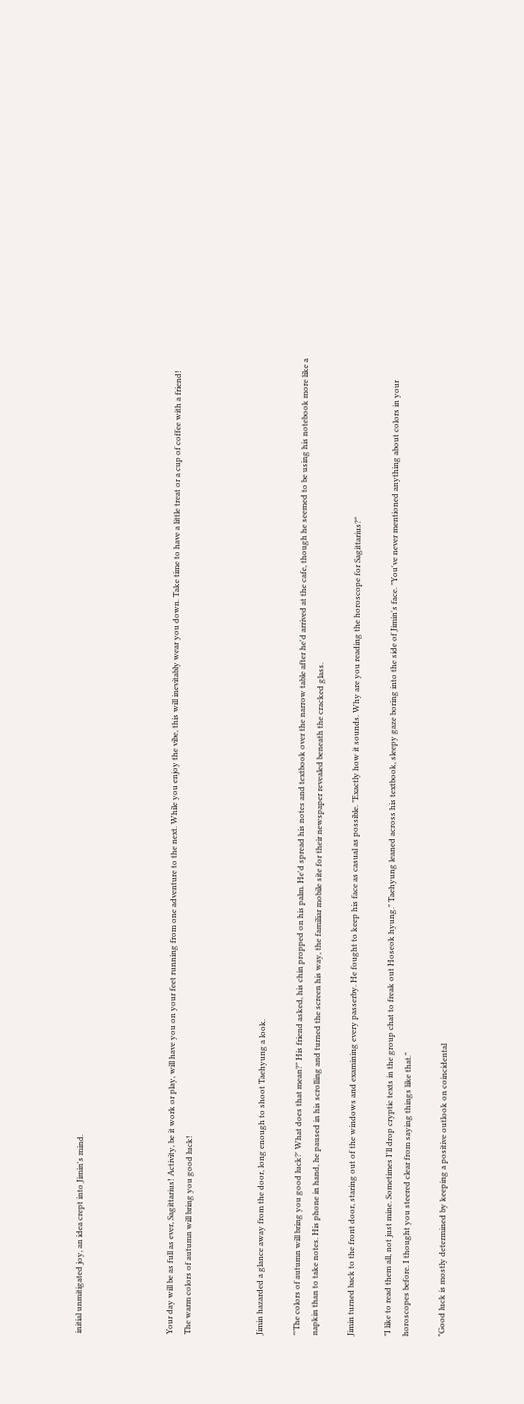initial unmitigated joy, an idea crept into Jimin's mind.




Your day will be as full as ever, Sagittarius! Activity, be it work or play, will have you on your feet running from one adventure to the next. While you enjoy the vibe, this will inevitably wear you down. Take time to have a little treat or a cup of coffee with a friend! The warm colors of autumn will bring you good luck!



Jimin hazarded a glance away from the door, long enough to shoot Taehyung a look.

"'The colors of autumn will bring you good luck?' What does that mean?" His friend asked, his chin propped on his palm. He'd spread his notes and textbook over the narrow table after he'd arrived at the cafe, though he seemed to be using his notebook more like a napkin than to take notes. His phone in hand, he paused in his scrolling and turned the screen his way, the familiar mobile site for their newspaper revealed beneath the cracked glass.

Jimin turned back to the front door, staring out of the windows and examining every passerby. He fought to keep his face as casual as possible. "Exactly how it sounds. Why are you reading the horoscope for Sagittarius?"

"I like to read them all, not just mine. Sometimes I'll drop cryptic texts in the group chat to freak out Hoseok hyung." Taehyung leaned across his textbook, sleepy gaze boring into the side of Jimin's face. "You've never mentioned anything about colors in your horoscopes before. I thought you steered clear from saying things like that."

"Good luck is mostly determined by keeping a positive outlook on coincidental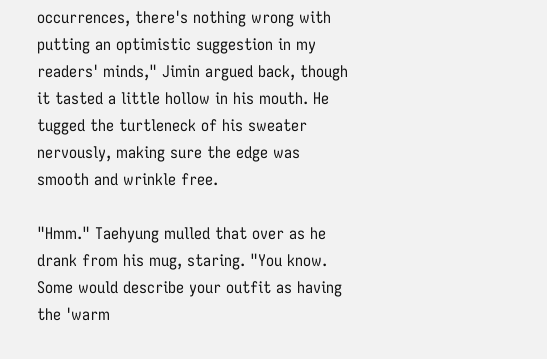occurrences, there's nothing wrong with putting an optimistic suggestion in my readers' minds," Jimin argued back, though it tasted a little hollow in his mouth. He tugged the turtleneck of his sweater nervously, making sure the edge was smooth and wrinkle free.

"Hmm." Taehyung mulled that over as he drank from his mug, staring. "You know. Some would describe your outfit as having the 'warm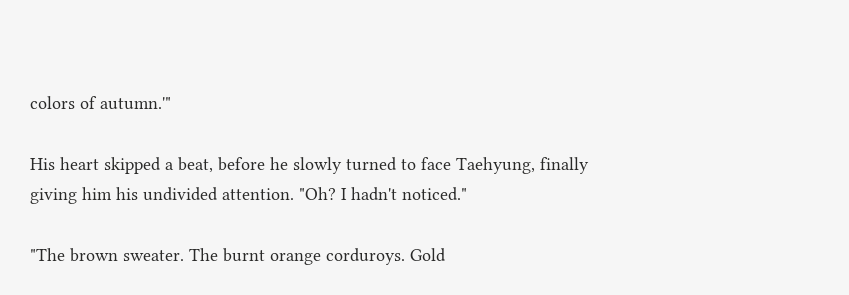colors of autumn.'"

His heart skipped a beat, before he slowly turned to face Taehyung, finally giving him his undivided attention. "Oh? I hadn't noticed."

"The brown sweater. The burnt orange corduroys. Gold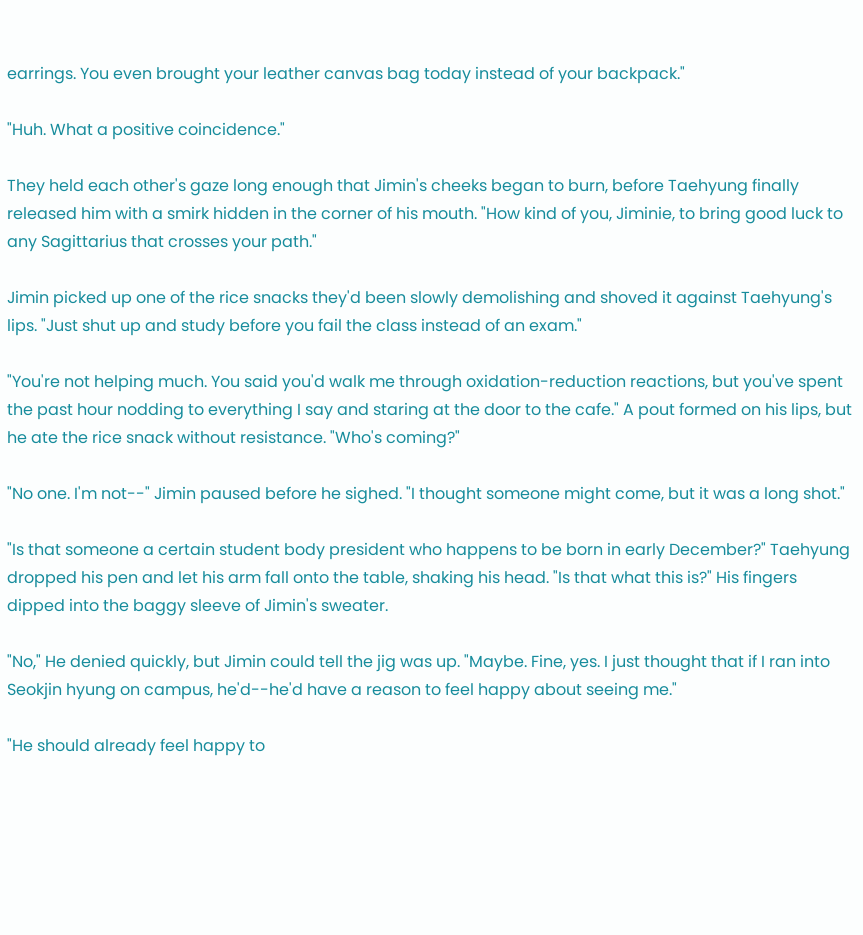earrings. You even brought your leather canvas bag today instead of your backpack."

"Huh. What a positive coincidence."

They held each other's gaze long enough that Jimin's cheeks began to burn, before Taehyung finally released him with a smirk hidden in the corner of his mouth. "How kind of you, Jiminie, to bring good luck to any Sagittarius that crosses your path."

Jimin picked up one of the rice snacks they'd been slowly demolishing and shoved it against Taehyung's lips. "Just shut up and study before you fail the class instead of an exam."

"You're not helping much. You said you'd walk me through oxidation-reduction reactions, but you've spent the past hour nodding to everything I say and staring at the door to the cafe." A pout formed on his lips, but he ate the rice snack without resistance. "Who's coming?"

"No one. I'm not--" Jimin paused before he sighed. "I thought someone might come, but it was a long shot."

"Is that someone a certain student body president who happens to be born in early December?" Taehyung dropped his pen and let his arm fall onto the table, shaking his head. "Is that what this is?" His fingers dipped into the baggy sleeve of Jimin's sweater.

"No," He denied quickly, but Jimin could tell the jig was up. "Maybe. Fine, yes. I just thought that if I ran into Seokjin hyung on campus, he'd--he'd have a reason to feel happy about seeing me."

"He should already feel happy to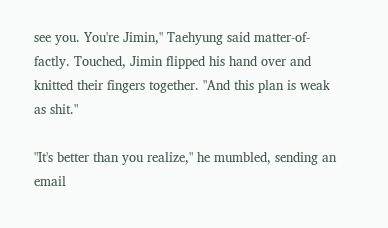see you. You're Jimin," Taehyung said matter-of-factly. Touched, Jimin flipped his hand over and knitted their fingers together. "And this plan is weak as shit."

"It's better than you realize," he mumbled, sending an email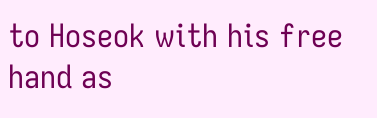to Hoseok with his free hand as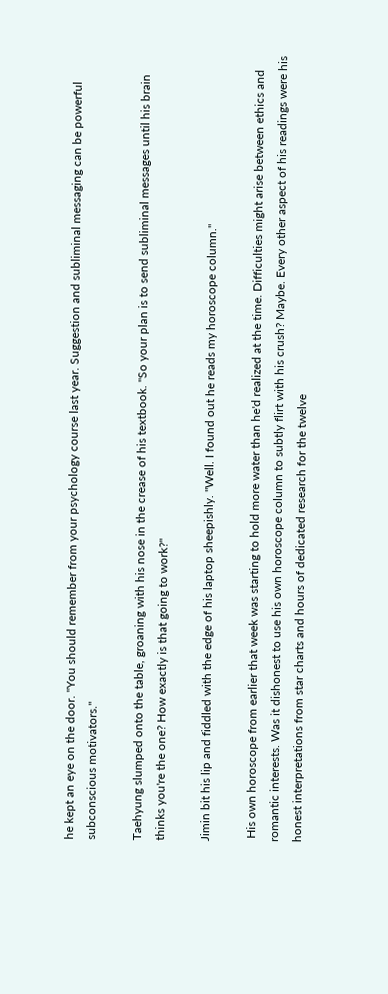he kept an eye on the door. "You should remember from your psychology course last year. Suggestion and subliminal messaging can be powerful subconscious motivators."

Taehyung slumped onto the table, groaning with his nose in the crease of his textbook. "So your plan is to send subliminal messages until his brain thinks you're the one? How exactly is that going to work?"

Jimin bit his lip and fiddled with the edge of his laptop sheepishly. "Well. I found out he reads my horoscope column."

 His own horoscope from earlier that week was starting to hold more water than he'd realized at the time. Difficulties might arise between ethics and romantic interests. Was it dishonest to use his own horoscope column to subtly flirt with his crush? Maybe. Every other aspect of his readings were his honest interpretations from star charts and hours of dedicated research for the twelve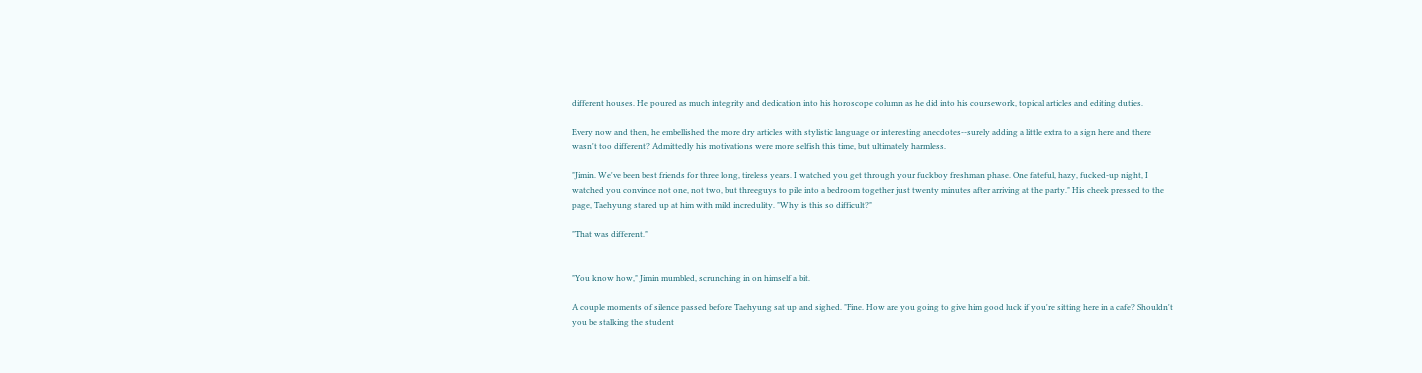different houses. He poured as much integrity and dedication into his horoscope column as he did into his coursework, topical articles and editing duties.

Every now and then, he embellished the more dry articles with stylistic language or interesting anecdotes--surely adding a little extra to a sign here and there wasn't too different? Admittedly his motivations were more selfish this time, but ultimately harmless.

"Jimin. We've been best friends for three long, tireless years. I watched you get through your fuckboy freshman phase. One fateful, hazy, fucked-up night, I watched you convince not one, not two, but threeguys to pile into a bedroom together just twenty minutes after arriving at the party." His cheek pressed to the page, Taehyung stared up at him with mild incredulity. "Why is this so difficult?"

"That was different."


"You know how," Jimin mumbled, scrunching in on himself a bit.

A couple moments of silence passed before Taehyung sat up and sighed. "Fine. How are you going to give him good luck if you're sitting here in a cafe? Shouldn't you be stalking the student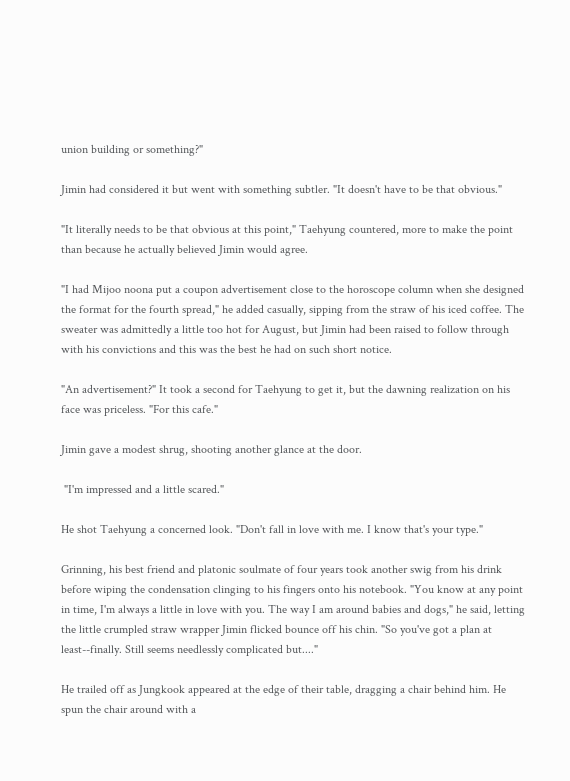union building or something?"

Jimin had considered it but went with something subtler. "It doesn't have to be that obvious."

"It literally needs to be that obvious at this point," Taehyung countered, more to make the point than because he actually believed Jimin would agree.

"I had Mijoo noona put a coupon advertisement close to the horoscope column when she designed the format for the fourth spread," he added casually, sipping from the straw of his iced coffee. The sweater was admittedly a little too hot for August, but Jimin had been raised to follow through with his convictions and this was the best he had on such short notice.

"An advertisement?" It took a second for Taehyung to get it, but the dawning realization on his face was priceless. "For this cafe."

Jimin gave a modest shrug, shooting another glance at the door.

 "I'm impressed and a little scared."

He shot Taehyung a concerned look. "Don't fall in love with me. I know that's your type."

Grinning, his best friend and platonic soulmate of four years took another swig from his drink before wiping the condensation clinging to his fingers onto his notebook. "You know at any point in time, I'm always a little in love with you. The way I am around babies and dogs," he said, letting the little crumpled straw wrapper Jimin flicked bounce off his chin. "So you've got a plan at least--finally. Still seems needlessly complicated but...."

He trailed off as Jungkook appeared at the edge of their table, dragging a chair behind him. He spun the chair around with a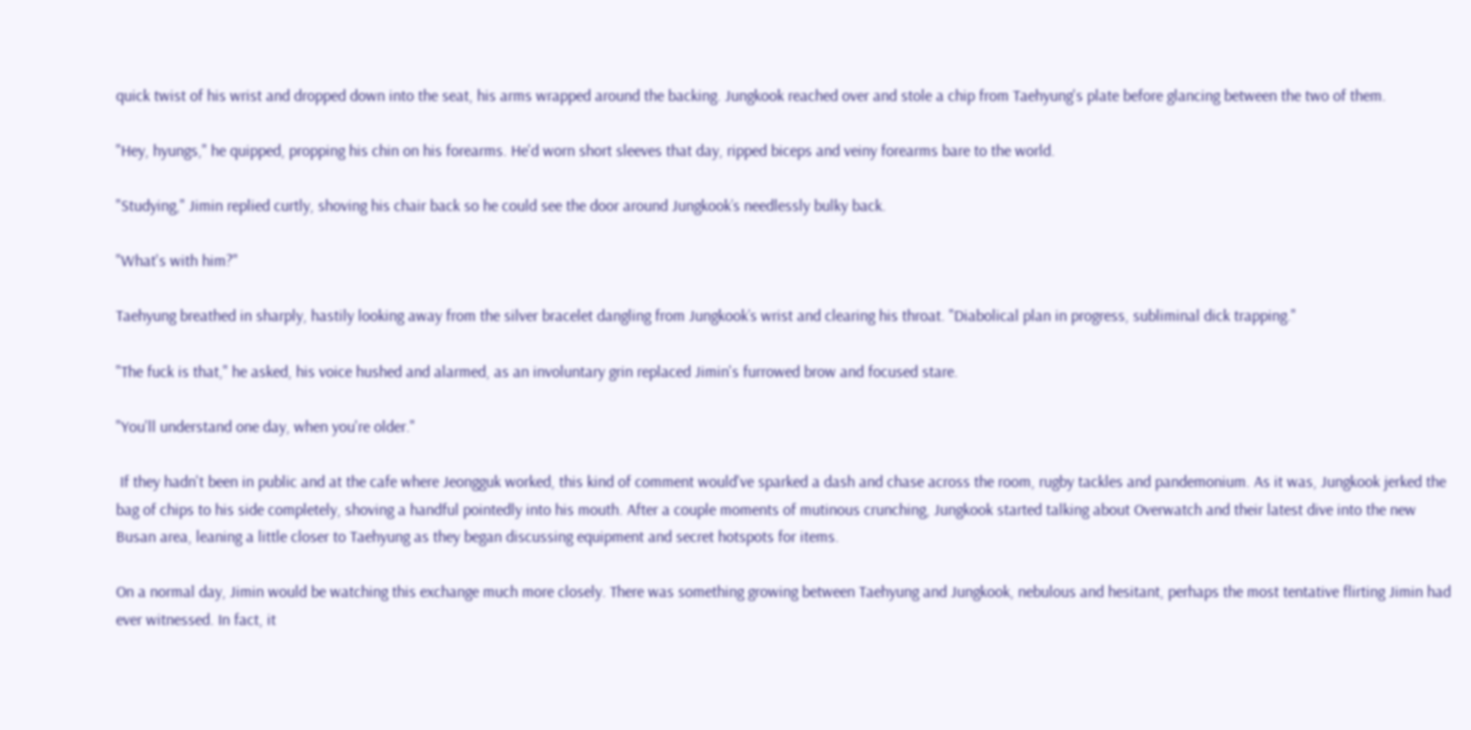quick twist of his wrist and dropped down into the seat, his arms wrapped around the backing. Jungkook reached over and stole a chip from Taehyung's plate before glancing between the two of them.

"Hey, hyungs," he quipped, propping his chin on his forearms. He'd worn short sleeves that day, ripped biceps and veiny forearms bare to the world.

"Studying," Jimin replied curtly, shoving his chair back so he could see the door around Jungkook’s needlessly bulky back.

"What's with him?"

Taehyung breathed in sharply, hastily looking away from the silver bracelet dangling from Jungkook’s wrist and clearing his throat. "Diabolical plan in progress, subliminal dick trapping."

"The fuck is that," he asked, his voice hushed and alarmed, as an involuntary grin replaced Jimin's furrowed brow and focused stare.

"You'll understand one day, when you're older."

 If they hadn't been in public and at the cafe where Jeongguk worked, this kind of comment would've sparked a dash and chase across the room, rugby tackles and pandemonium. As it was, Jungkook jerked the bag of chips to his side completely, shoving a handful pointedly into his mouth. After a couple moments of mutinous crunching, Jungkook started talking about Overwatch and their latest dive into the new Busan area, leaning a little closer to Taehyung as they began discussing equipment and secret hotspots for items.

On a normal day, Jimin would be watching this exchange much more closely. There was something growing between Taehyung and Jungkook, nebulous and hesitant, perhaps the most tentative flirting Jimin had ever witnessed. In fact, it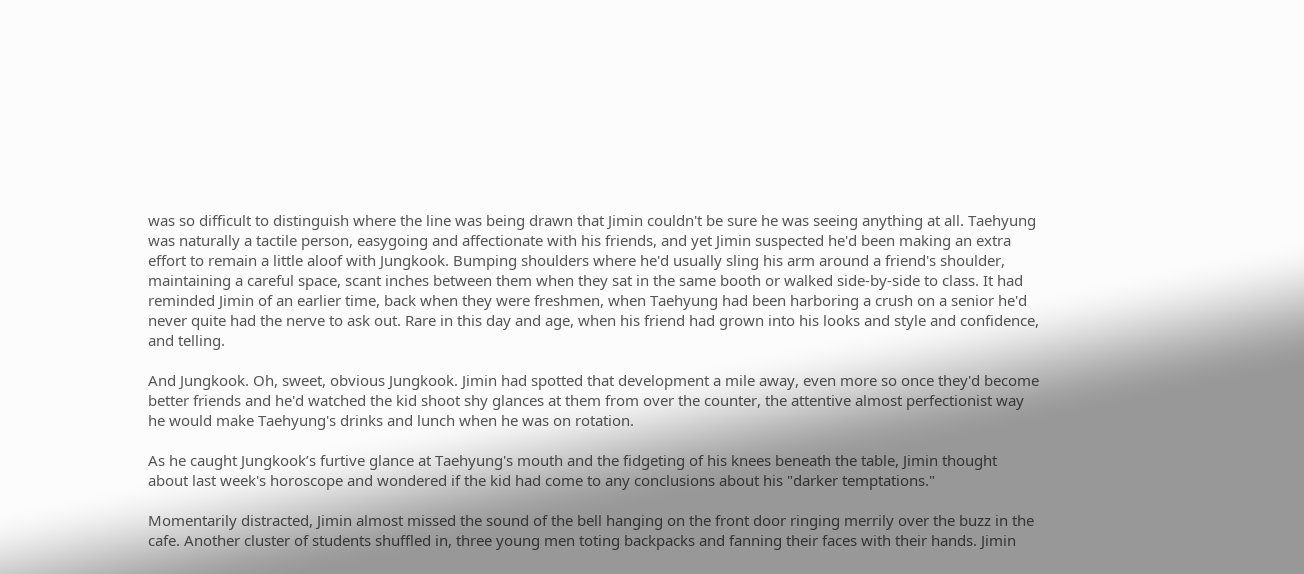was so difficult to distinguish where the line was being drawn that Jimin couldn't be sure he was seeing anything at all. Taehyung was naturally a tactile person, easygoing and affectionate with his friends, and yet Jimin suspected he'd been making an extra effort to remain a little aloof with Jungkook. Bumping shoulders where he'd usually sling his arm around a friend's shoulder, maintaining a careful space, scant inches between them when they sat in the same booth or walked side-by-side to class. It had reminded Jimin of an earlier time, back when they were freshmen, when Taehyung had been harboring a crush on a senior he'd never quite had the nerve to ask out. Rare in this day and age, when his friend had grown into his looks and style and confidence, and telling.

And Jungkook. Oh, sweet, obvious Jungkook. Jimin had spotted that development a mile away, even more so once they'd become better friends and he'd watched the kid shoot shy glances at them from over the counter, the attentive almost perfectionist way he would make Taehyung's drinks and lunch when he was on rotation.

As he caught Jungkook’s furtive glance at Taehyung's mouth and the fidgeting of his knees beneath the table, Jimin thought about last week's horoscope and wondered if the kid had come to any conclusions about his "darker temptations."

Momentarily distracted, Jimin almost missed the sound of the bell hanging on the front door ringing merrily over the buzz in the cafe. Another cluster of students shuffled in, three young men toting backpacks and fanning their faces with their hands. Jimin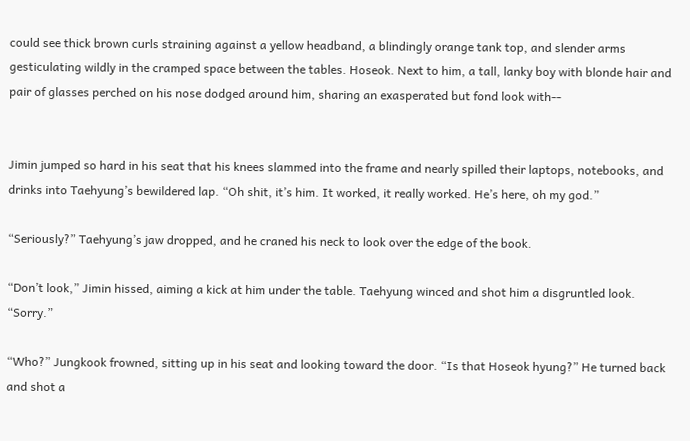could see thick brown curls straining against a yellow headband, a blindingly orange tank top, and slender arms gesticulating wildly in the cramped space between the tables. Hoseok. Next to him, a tall, lanky boy with blonde hair and pair of glasses perched on his nose dodged around him, sharing an exasperated but fond look with--


Jimin jumped so hard in his seat that his knees slammed into the frame and nearly spilled their laptops, notebooks, and drinks into Taehyung’s bewildered lap. “Oh shit, it’s him. It worked, it really worked. He’s here, oh my god.”

“Seriously?” Taehyung’s jaw dropped, and he craned his neck to look over the edge of the book.

“Don’t look,” Jimin hissed, aiming a kick at him under the table. Taehyung winced and shot him a disgruntled look. “Sorry.”

“Who?” Jungkook frowned, sitting up in his seat and looking toward the door. “Is that Hoseok hyung?” He turned back and shot a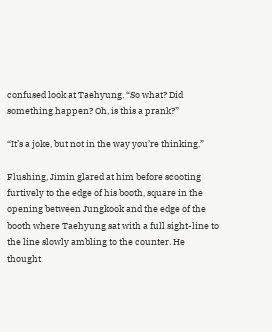confused look at Taehyung. “So what? Did something happen? Oh, is this a prank?”

“It’s a joke, but not in the way you’re thinking.”

Flushing, Jimin glared at him before scooting furtively to the edge of his booth, square in the opening between Jungkook and the edge of the booth where Taehyung sat with a full sight-line to the line slowly ambling to the counter. He thought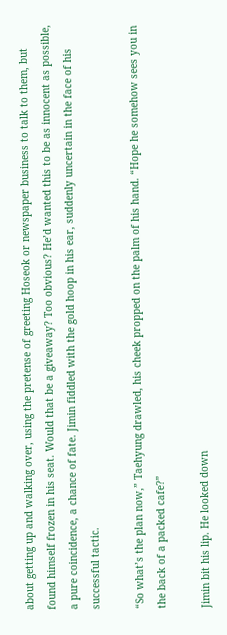about getting up and walking over, using the pretense of greeting Hoseok or newspaper business to talk to them, but found himself frozen in his seat. Would that be a giveaway? Too obvious? He’d wanted this to be as innocent as possible, a pure coincidence, a chance of fate. Jimin fiddled with the gold hoop in his ear, suddenly uncertain in the face of his successful tactic.

“So what’s the plan now,” Taehyung drawled, his cheek propped on the palm of his hand. “Hope he somehow sees you in the back of a packed cafe?”

Jimin bit his lip. He looked down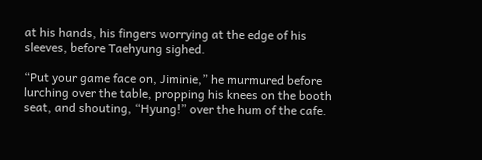at his hands, his fingers worrying at the edge of his sleeves, before Taehyung sighed.

“Put your game face on, Jiminie,” he murmured before lurching over the table, propping his knees on the booth seat, and shouting, “Hyung!” over the hum of the cafe.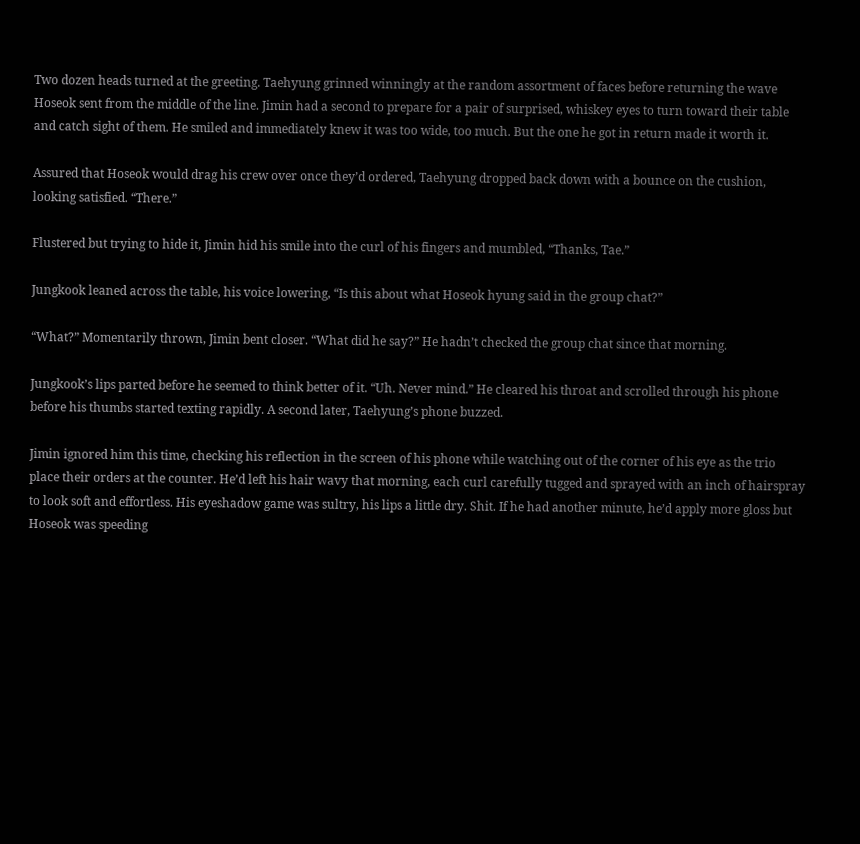Two dozen heads turned at the greeting. Taehyung grinned winningly at the random assortment of faces before returning the wave Hoseok sent from the middle of the line. Jimin had a second to prepare for a pair of surprised, whiskey eyes to turn toward their table and catch sight of them. He smiled and immediately knew it was too wide, too much. But the one he got in return made it worth it.

Assured that Hoseok would drag his crew over once they’d ordered, Taehyung dropped back down with a bounce on the cushion, looking satisfied. “There.”

Flustered but trying to hide it, Jimin hid his smile into the curl of his fingers and mumbled, “Thanks, Tae.”

Jungkook leaned across the table, his voice lowering, “Is this about what Hoseok hyung said in the group chat?”

“What?” Momentarily thrown, Jimin bent closer. “What did he say?” He hadn’t checked the group chat since that morning.

Jungkook’s lips parted before he seemed to think better of it. “Uh. Never mind.” He cleared his throat and scrolled through his phone before his thumbs started texting rapidly. A second later, Taehyung’s phone buzzed.

Jimin ignored him this time, checking his reflection in the screen of his phone while watching out of the corner of his eye as the trio place their orders at the counter. He’d left his hair wavy that morning, each curl carefully tugged and sprayed with an inch of hairspray to look soft and effortless. His eyeshadow game was sultry, his lips a little dry. Shit. If he had another minute, he’d apply more gloss but Hoseok was speeding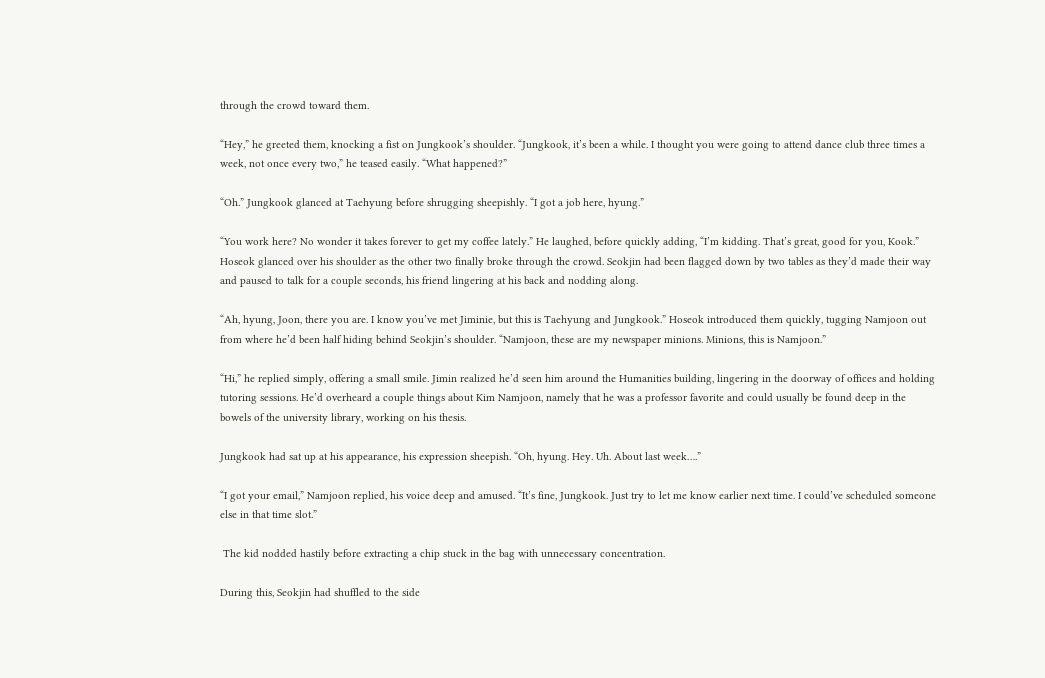through the crowd toward them.

“Hey,” he greeted them, knocking a fist on Jungkook’s shoulder. “Jungkook, it’s been a while. I thought you were going to attend dance club three times a week, not once every two,” he teased easily. “What happened?”

“Oh.” Jungkook glanced at Taehyung before shrugging sheepishly. “I got a job here, hyung.”

“You work here? No wonder it takes forever to get my coffee lately.” He laughed, before quickly adding, “I’m kidding. That’s great, good for you, Kook.” Hoseok glanced over his shoulder as the other two finally broke through the crowd. Seokjin had been flagged down by two tables as they’d made their way and paused to talk for a couple seconds, his friend lingering at his back and nodding along.

“Ah, hyung, Joon, there you are. I know you’ve met Jiminie, but this is Taehyung and Jungkook.” Hoseok introduced them quickly, tugging Namjoon out from where he’d been half hiding behind Seokjin’s shoulder. “Namjoon, these are my newspaper minions. Minions, this is Namjoon.”

“Hi,” he replied simply, offering a small smile. Jimin realized he’d seen him around the Humanities building, lingering in the doorway of offices and holding tutoring sessions. He’d overheard a couple things about Kim Namjoon, namely that he was a professor favorite and could usually be found deep in the bowels of the university library, working on his thesis.

Jungkook had sat up at his appearance, his expression sheepish. “Oh, hyung. Hey. Uh. About last week….”

“I got your email,” Namjoon replied, his voice deep and amused. “It’s fine, Jungkook. Just try to let me know earlier next time. I could’ve scheduled someone else in that time slot.”

 The kid nodded hastily before extracting a chip stuck in the bag with unnecessary concentration.

During this, Seokjin had shuffled to the side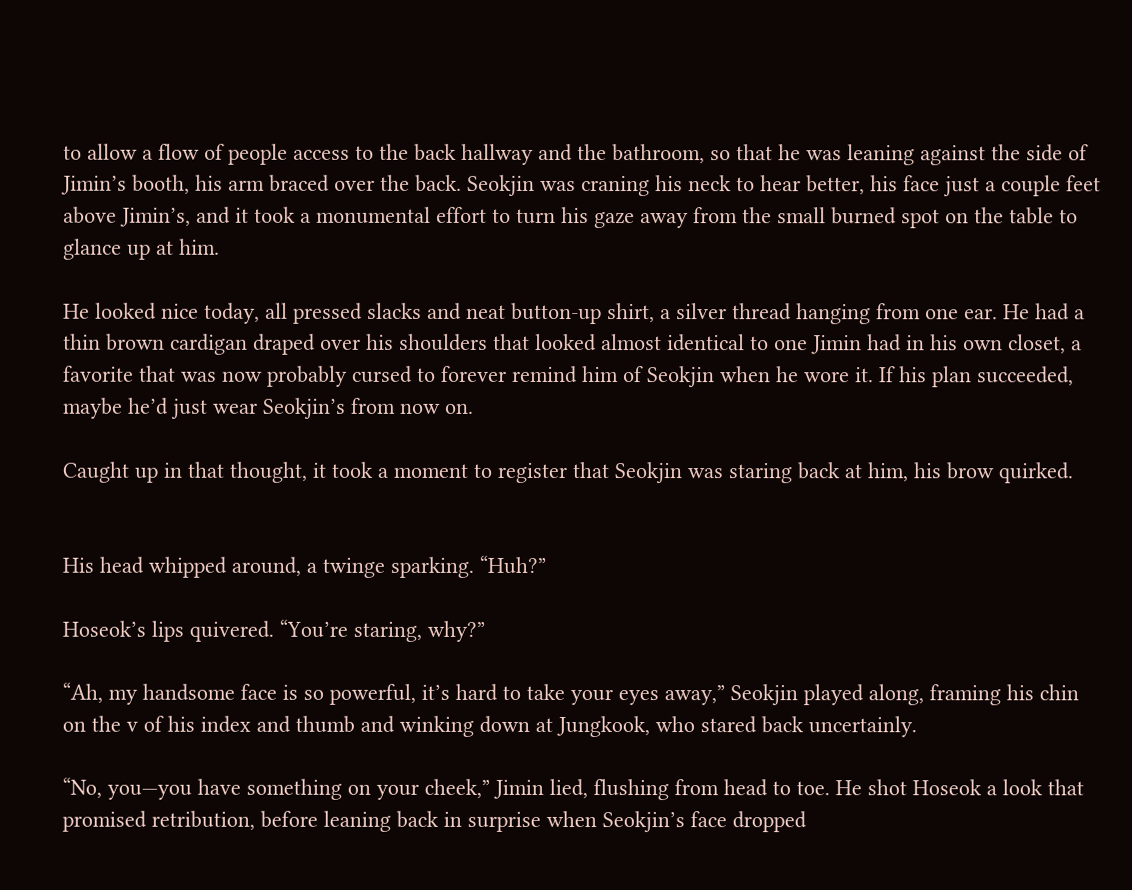to allow a flow of people access to the back hallway and the bathroom, so that he was leaning against the side of Jimin’s booth, his arm braced over the back. Seokjin was craning his neck to hear better, his face just a couple feet above Jimin’s, and it took a monumental effort to turn his gaze away from the small burned spot on the table to glance up at him.

He looked nice today, all pressed slacks and neat button-up shirt, a silver thread hanging from one ear. He had a thin brown cardigan draped over his shoulders that looked almost identical to one Jimin had in his own closet, a favorite that was now probably cursed to forever remind him of Seokjin when he wore it. If his plan succeeded, maybe he’d just wear Seokjin’s from now on.

Caught up in that thought, it took a moment to register that Seokjin was staring back at him, his brow quirked.


His head whipped around, a twinge sparking. “Huh?”

Hoseok’s lips quivered. “You’re staring, why?”

“Ah, my handsome face is so powerful, it’s hard to take your eyes away,” Seokjin played along, framing his chin on the v of his index and thumb and winking down at Jungkook, who stared back uncertainly.

“No, you—you have something on your cheek,” Jimin lied, flushing from head to toe. He shot Hoseok a look that promised retribution, before leaning back in surprise when Seokjin’s face dropped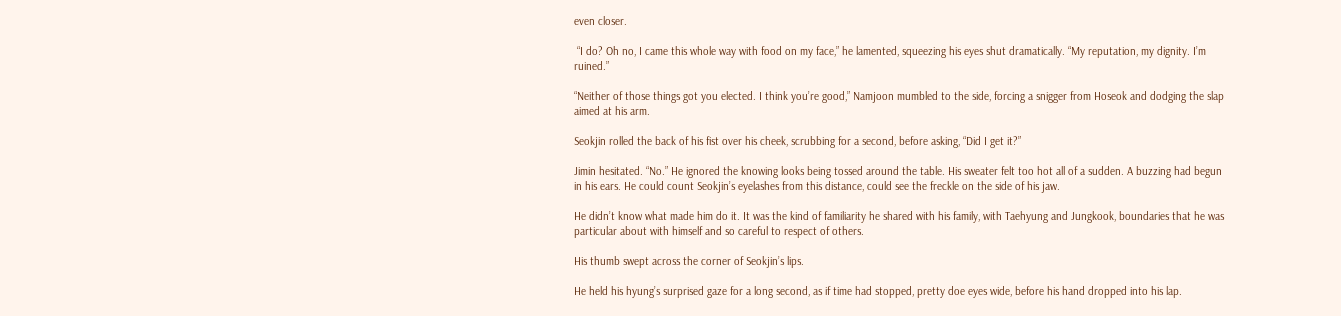even closer.

 “I do? Oh no, I came this whole way with food on my face,” he lamented, squeezing his eyes shut dramatically. “My reputation, my dignity. I’m ruined.”

“Neither of those things got you elected. I think you’re good,” Namjoon mumbled to the side, forcing a snigger from Hoseok and dodging the slap aimed at his arm.

Seokjin rolled the back of his fist over his cheek, scrubbing for a second, before asking, “Did I get it?”

Jimin hesitated. “No.” He ignored the knowing looks being tossed around the table. His sweater felt too hot all of a sudden. A buzzing had begun in his ears. He could count Seokjin’s eyelashes from this distance, could see the freckle on the side of his jaw.

He didn’t know what made him do it. It was the kind of familiarity he shared with his family, with Taehyung and Jungkook, boundaries that he was particular about with himself and so careful to respect of others.

His thumb swept across the corner of Seokjin’s lips.

He held his hyung’s surprised gaze for a long second, as if time had stopped, pretty doe eyes wide, before his hand dropped into his lap.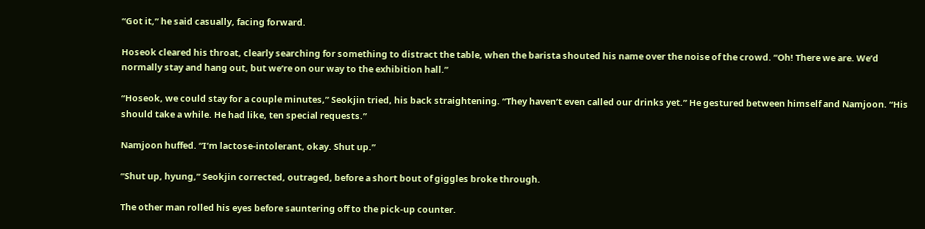“Got it,” he said casually, facing forward.

Hoseok cleared his throat, clearly searching for something to distract the table, when the barista shouted his name over the noise of the crowd. “Oh! There we are. We’d normally stay and hang out, but we’re on our way to the exhibition hall.”

“Hoseok, we could stay for a couple minutes,” Seokjin tried, his back straightening. “They haven’t even called our drinks yet.” He gestured between himself and Namjoon. “His should take a while. He had like, ten special requests.”

Namjoon huffed. “I’m lactose-intolerant, okay. Shut up.”

“Shut up, hyung,” Seokjin corrected, outraged, before a short bout of giggles broke through.

The other man rolled his eyes before sauntering off to the pick-up counter.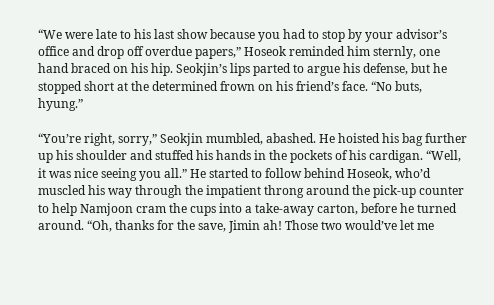“We were late to his last show because you had to stop by your advisor’s office and drop off overdue papers,” Hoseok reminded him sternly, one hand braced on his hip. Seokjin’s lips parted to argue his defense, but he stopped short at the determined frown on his friend’s face. “No buts, hyung.”

“You’re right, sorry,” Seokjin mumbled, abashed. He hoisted his bag further up his shoulder and stuffed his hands in the pockets of his cardigan. “Well, it was nice seeing you all.” He started to follow behind Hoseok, who’d muscled his way through the impatient throng around the pick-up counter to help Namjoon cram the cups into a take-away carton, before he turned around. “Oh, thanks for the save, Jimin ah! Those two would’ve let me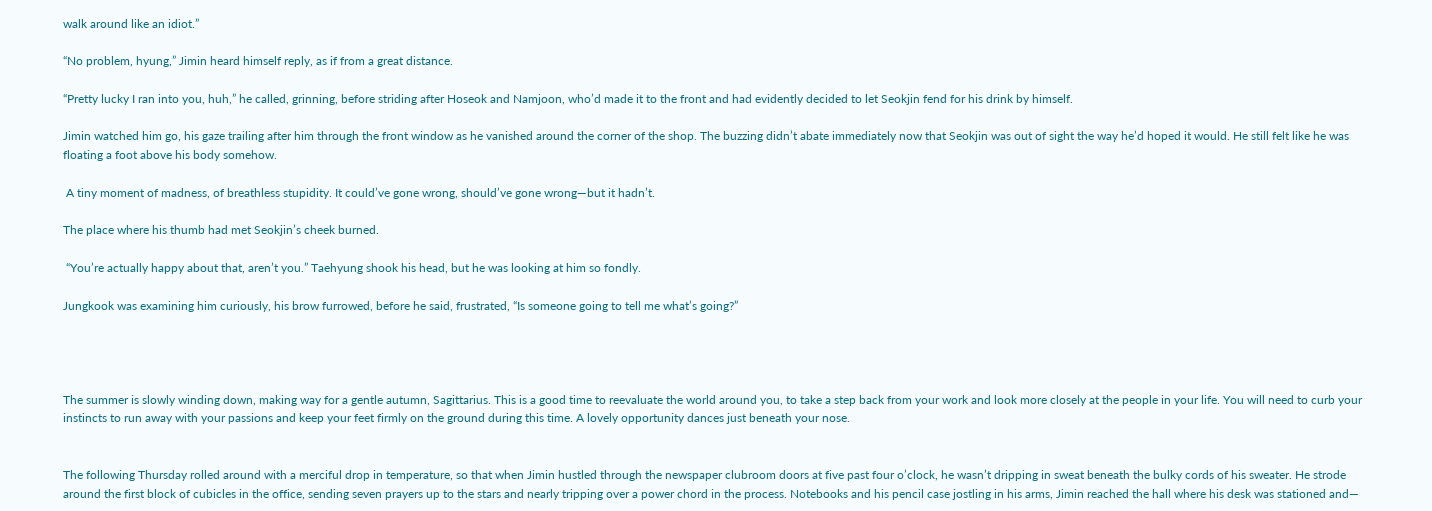walk around like an idiot.”

“No problem, hyung,” Jimin heard himself reply, as if from a great distance.

“Pretty lucky I ran into you, huh,” he called, grinning, before striding after Hoseok and Namjoon, who’d made it to the front and had evidently decided to let Seokjin fend for his drink by himself.

Jimin watched him go, his gaze trailing after him through the front window as he vanished around the corner of the shop. The buzzing didn’t abate immediately now that Seokjin was out of sight the way he’d hoped it would. He still felt like he was floating a foot above his body somehow.

 A tiny moment of madness, of breathless stupidity. It could’ve gone wrong, should’ve gone wrong—but it hadn’t.

The place where his thumb had met Seokjin’s cheek burned.

 “You’re actually happy about that, aren’t you.” Taehyung shook his head, but he was looking at him so fondly.

Jungkook was examining him curiously, his brow furrowed, before he said, frustrated, “Is someone going to tell me what’s going?”




The summer is slowly winding down, making way for a gentle autumn, Sagittarius. This is a good time to reevaluate the world around you, to take a step back from your work and look more closely at the people in your life. You will need to curb your instincts to run away with your passions and keep your feet firmly on the ground during this time. A lovely opportunity dances just beneath your nose.


The following Thursday rolled around with a merciful drop in temperature, so that when Jimin hustled through the newspaper clubroom doors at five past four o’clock, he wasn’t dripping in sweat beneath the bulky cords of his sweater. He strode around the first block of cubicles in the office, sending seven prayers up to the stars and nearly tripping over a power chord in the process. Notebooks and his pencil case jostling in his arms, Jimin reached the hall where his desk was stationed and—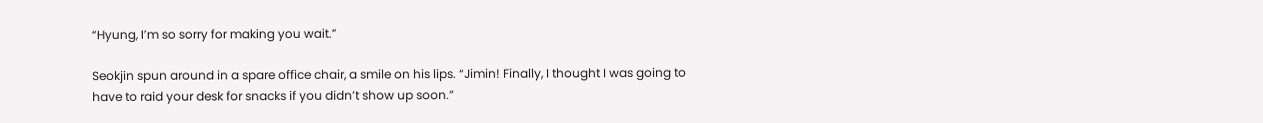“Hyung, I’m so sorry for making you wait.”

Seokjin spun around in a spare office chair, a smile on his lips. “Jimin! Finally, I thought I was going to have to raid your desk for snacks if you didn’t show up soon.”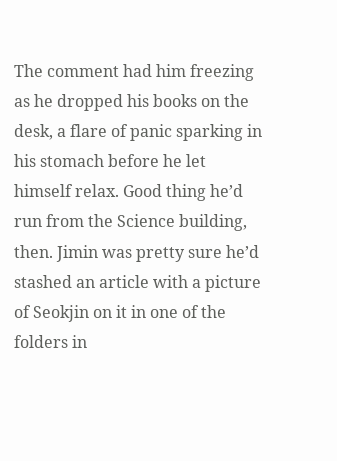The comment had him freezing as he dropped his books on the desk, a flare of panic sparking in his stomach before he let himself relax. Good thing he’d run from the Science building, then. Jimin was pretty sure he’d stashed an article with a picture of Seokjin on it in one of the folders in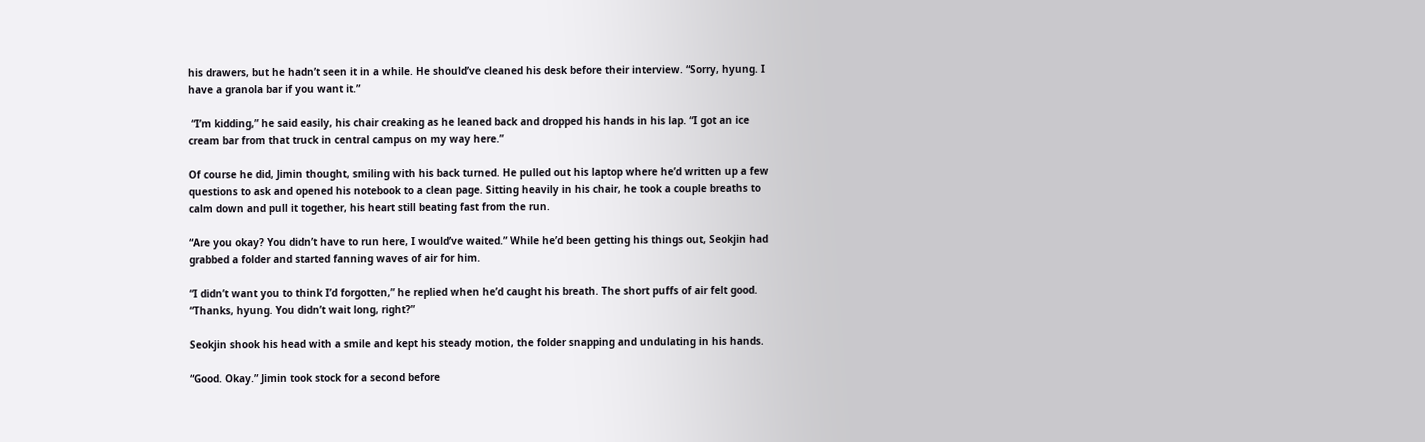his drawers, but he hadn’t seen it in a while. He should’ve cleaned his desk before their interview. “Sorry, hyung. I have a granola bar if you want it.”

 “I’m kidding,” he said easily, his chair creaking as he leaned back and dropped his hands in his lap. “I got an ice cream bar from that truck in central campus on my way here.”

Of course he did, Jimin thought, smiling with his back turned. He pulled out his laptop where he’d written up a few questions to ask and opened his notebook to a clean page. Sitting heavily in his chair, he took a couple breaths to calm down and pull it together, his heart still beating fast from the run.

“Are you okay? You didn’t have to run here, I would’ve waited.” While he’d been getting his things out, Seokjin had grabbed a folder and started fanning waves of air for him.

“I didn’t want you to think I’d forgotten,” he replied when he’d caught his breath. The short puffs of air felt good. “Thanks, hyung. You didn’t wait long, right?”

Seokjin shook his head with a smile and kept his steady motion, the folder snapping and undulating in his hands.

“Good. Okay.” Jimin took stock for a second before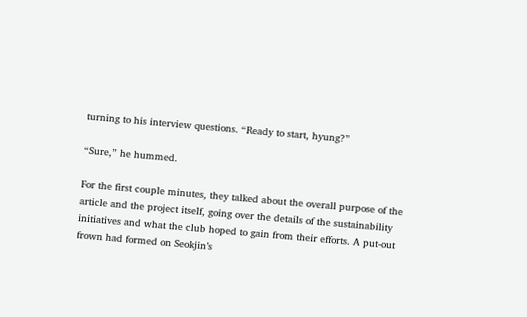turning to his interview questions. “Ready to start, hyung?”

“Sure,” he hummed.

For the first couple minutes, they talked about the overall purpose of the article and the project itself, going over the details of the sustainability initiatives and what the club hoped to gain from their efforts. A put-out frown had formed on Seokjin’s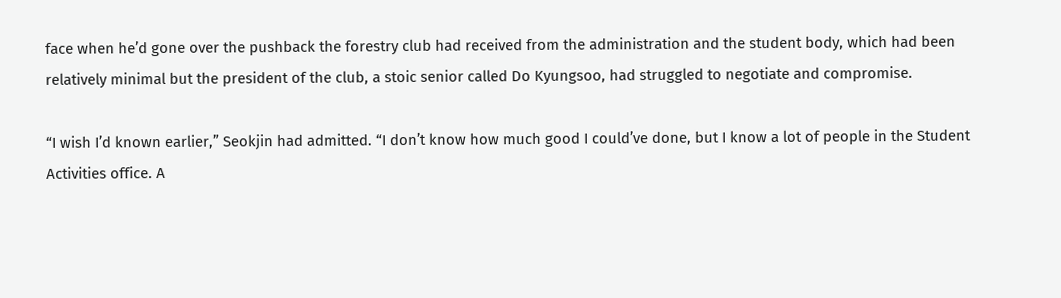face when he’d gone over the pushback the forestry club had received from the administration and the student body, which had been relatively minimal but the president of the club, a stoic senior called Do Kyungsoo, had struggled to negotiate and compromise.

“I wish I’d known earlier,” Seokjin had admitted. “I don’t know how much good I could’ve done, but I know a lot of people in the Student Activities office. A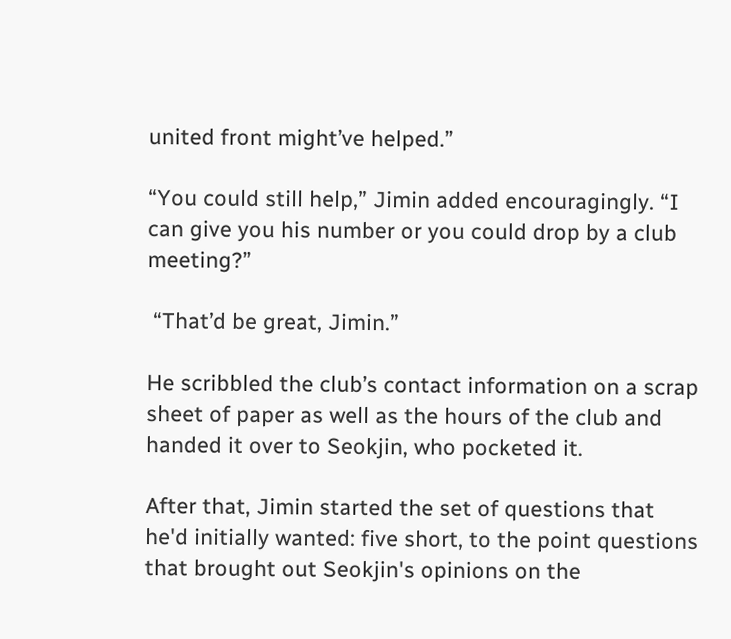united front might’ve helped.”

“You could still help,” Jimin added encouragingly. “I can give you his number or you could drop by a club meeting?”

 “That’d be great, Jimin.”

He scribbled the club’s contact information on a scrap sheet of paper as well as the hours of the club and handed it over to Seokjin, who pocketed it.

After that, Jimin started the set of questions that he'd initially wanted: five short, to the point questions that brought out Seokjin's opinions on the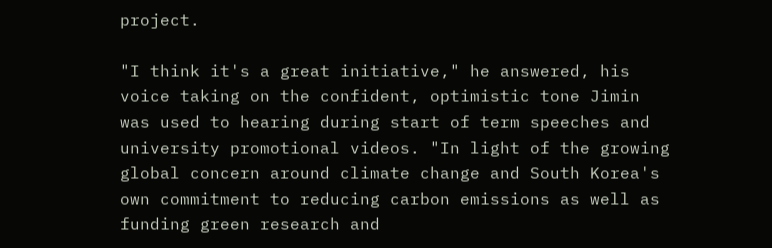project.

"I think it's a great initiative," he answered, his voice taking on the confident, optimistic tone Jimin was used to hearing during start of term speeches and university promotional videos. "In light of the growing global concern around climate change and South Korea's own commitment to reducing carbon emissions as well as funding green research and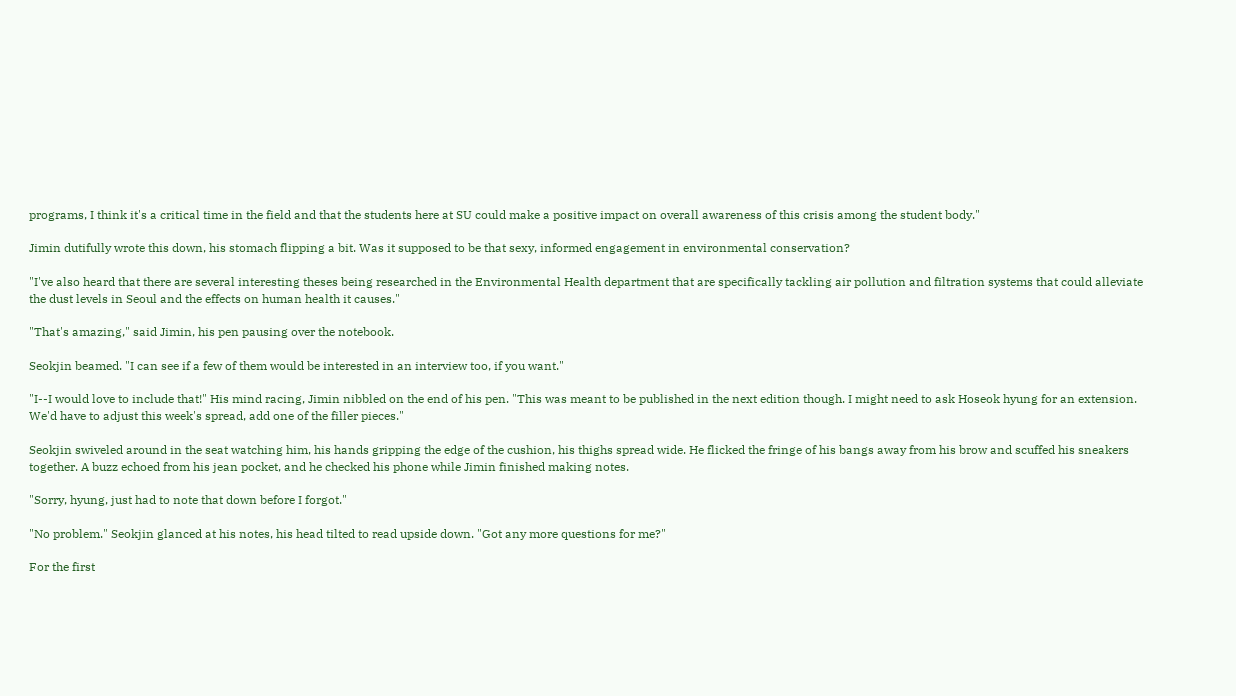programs, I think it's a critical time in the field and that the students here at SU could make a positive impact on overall awareness of this crisis among the student body."

Jimin dutifully wrote this down, his stomach flipping a bit. Was it supposed to be that sexy, informed engagement in environmental conservation?

"I've also heard that there are several interesting theses being researched in the Environmental Health department that are specifically tackling air pollution and filtration systems that could alleviate the dust levels in Seoul and the effects on human health it causes."

"That's amazing," said Jimin, his pen pausing over the notebook.

Seokjin beamed. "I can see if a few of them would be interested in an interview too, if you want."

"I--I would love to include that!" His mind racing, Jimin nibbled on the end of his pen. "This was meant to be published in the next edition though. I might need to ask Hoseok hyung for an extension. We'd have to adjust this week's spread, add one of the filler pieces."

Seokjin swiveled around in the seat watching him, his hands gripping the edge of the cushion, his thighs spread wide. He flicked the fringe of his bangs away from his brow and scuffed his sneakers together. A buzz echoed from his jean pocket, and he checked his phone while Jimin finished making notes.

"Sorry, hyung, just had to note that down before I forgot."

"No problem." Seokjin glanced at his notes, his head tilted to read upside down. "Got any more questions for me?"

For the first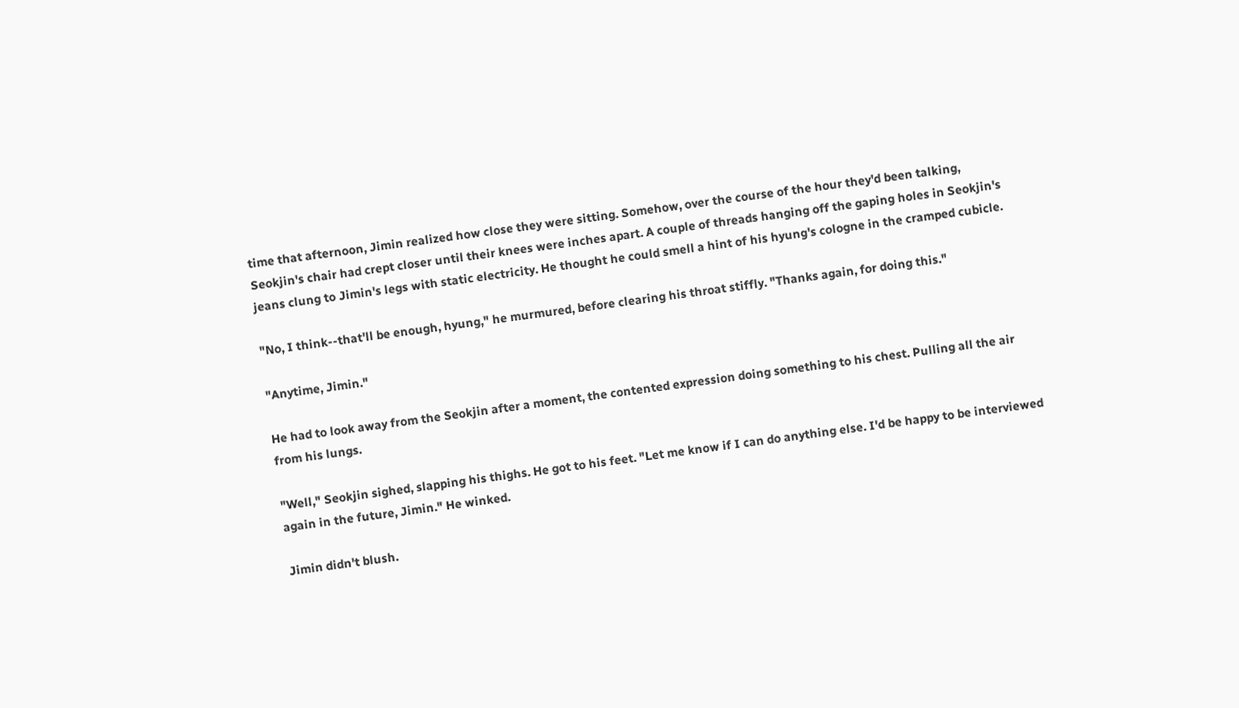time that afternoon, Jimin realized how close they were sitting. Somehow, over the course of the hour they'd been talking, Seokjin's chair had crept closer until their knees were inches apart. A couple of threads hanging off the gaping holes in Seokjin's jeans clung to Jimin's legs with static electricity. He thought he could smell a hint of his hyung's cologne in the cramped cubicle.

"No, I think--that'll be enough, hyung," he murmured, before clearing his throat stiffly. "Thanks again, for doing this."

"Anytime, Jimin."

He had to look away from the Seokjin after a moment, the contented expression doing something to his chest. Pulling all the air from his lungs.

"Well," Seokjin sighed, slapping his thighs. He got to his feet. "Let me know if I can do anything else. I'd be happy to be interviewed again in the future, Jimin." He winked.

Jimin didn't blush.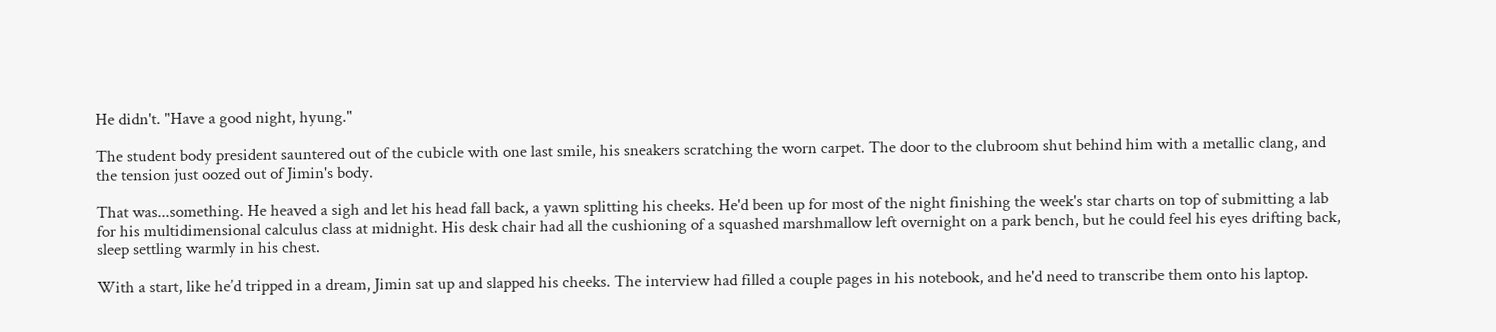He didn't. "Have a good night, hyung."

The student body president sauntered out of the cubicle with one last smile, his sneakers scratching the worn carpet. The door to the clubroom shut behind him with a metallic clang, and the tension just oozed out of Jimin's body.

That was...something. He heaved a sigh and let his head fall back, a yawn splitting his cheeks. He'd been up for most of the night finishing the week's star charts on top of submitting a lab for his multidimensional calculus class at midnight. His desk chair had all the cushioning of a squashed marshmallow left overnight on a park bench, but he could feel his eyes drifting back, sleep settling warmly in his chest.

With a start, like he’d tripped in a dream, Jimin sat up and slapped his cheeks. The interview had filled a couple pages in his notebook, and he'd need to transcribe them onto his laptop.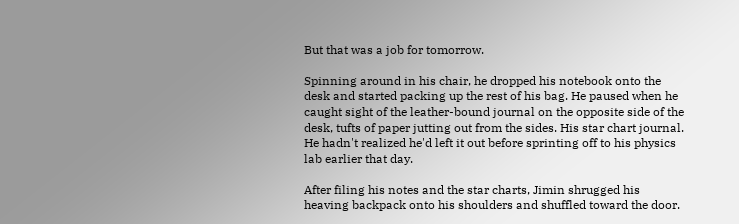But that was a job for tomorrow.

Spinning around in his chair, he dropped his notebook onto the desk and started packing up the rest of his bag. He paused when he caught sight of the leather-bound journal on the opposite side of the desk, tufts of paper jutting out from the sides. His star chart journal. He hadn't realized he'd left it out before sprinting off to his physics lab earlier that day.

After filing his notes and the star charts, Jimin shrugged his heaving backpack onto his shoulders and shuffled toward the door.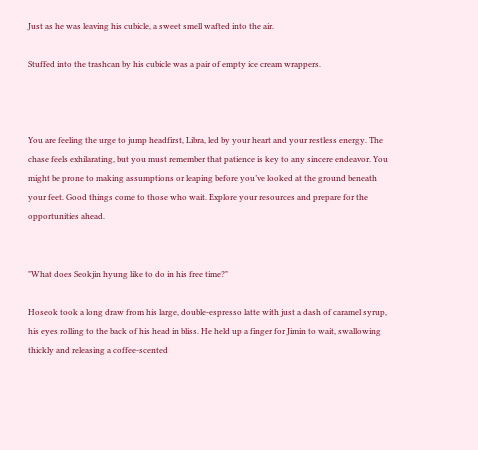Just as he was leaving his cubicle, a sweet smell wafted into the air.

Stuffed into the trashcan by his cubicle was a pair of empty ice cream wrappers.



You are feeling the urge to jump headfirst, Libra, led by your heart and your restless energy. The chase feels exhilarating, but you must remember that patience is key to any sincere endeavor. You might be prone to making assumptions or leaping before you’ve looked at the ground beneath your feet. Good things come to those who wait. Explore your resources and prepare for the opportunities ahead.


"What does Seokjin hyung like to do in his free time?"

Hoseok took a long draw from his large, double-espresso latte with just a dash of caramel syrup, his eyes rolling to the back of his head in bliss. He held up a finger for Jimin to wait, swallowing thickly and releasing a coffee-scented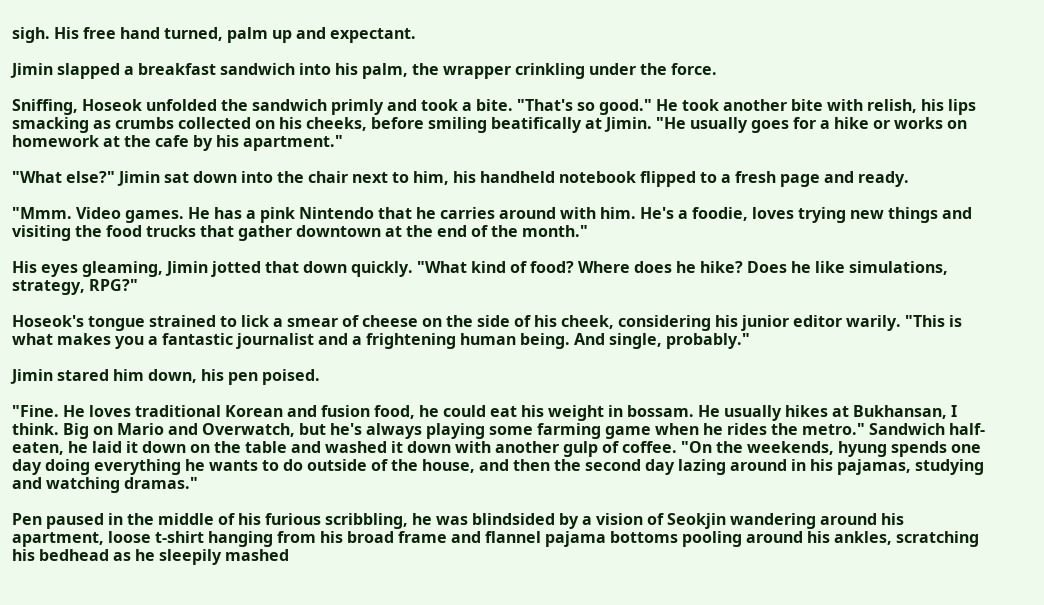sigh. His free hand turned, palm up and expectant.

Jimin slapped a breakfast sandwich into his palm, the wrapper crinkling under the force.

Sniffing, Hoseok unfolded the sandwich primly and took a bite. "That's so good." He took another bite with relish, his lips smacking as crumbs collected on his cheeks, before smiling beatifically at Jimin. "He usually goes for a hike or works on homework at the cafe by his apartment."

"What else?" Jimin sat down into the chair next to him, his handheld notebook flipped to a fresh page and ready.

"Mmm. Video games. He has a pink Nintendo that he carries around with him. He's a foodie, loves trying new things and visiting the food trucks that gather downtown at the end of the month."

His eyes gleaming, Jimin jotted that down quickly. "What kind of food? Where does he hike? Does he like simulations, strategy, RPG?"

Hoseok's tongue strained to lick a smear of cheese on the side of his cheek, considering his junior editor warily. "This is what makes you a fantastic journalist and a frightening human being. And single, probably."

Jimin stared him down, his pen poised.

"Fine. He loves traditional Korean and fusion food, he could eat his weight in bossam. He usually hikes at Bukhansan, I think. Big on Mario and Overwatch, but he's always playing some farming game when he rides the metro." Sandwich half-eaten, he laid it down on the table and washed it down with another gulp of coffee. "On the weekends, hyung spends one day doing everything he wants to do outside of the house, and then the second day lazing around in his pajamas, studying and watching dramas."

Pen paused in the middle of his furious scribbling, he was blindsided by a vision of Seokjin wandering around his apartment, loose t-shirt hanging from his broad frame and flannel pajama bottoms pooling around his ankles, scratching his bedhead as he sleepily mashed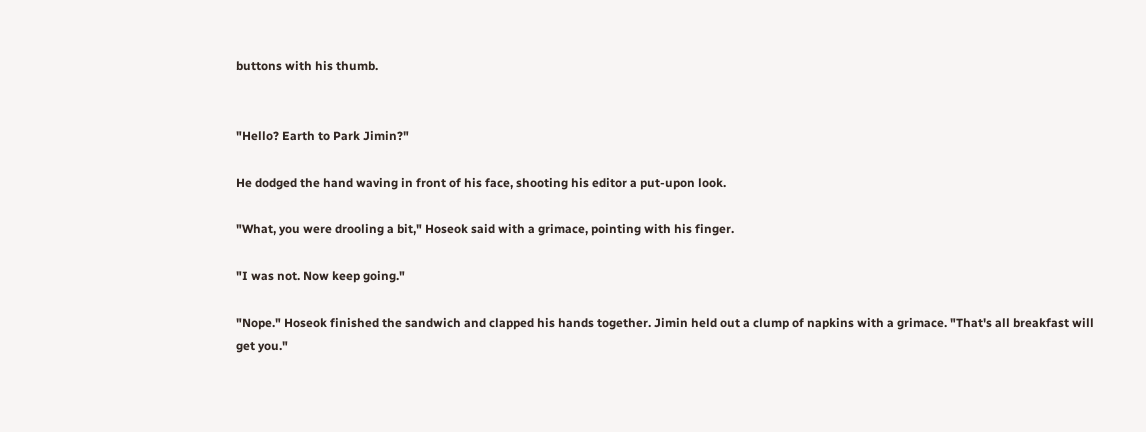buttons with his thumb.


"Hello? Earth to Park Jimin?"

He dodged the hand waving in front of his face, shooting his editor a put-upon look.

"What, you were drooling a bit," Hoseok said with a grimace, pointing with his finger.

"I was not. Now keep going."

"Nope." Hoseok finished the sandwich and clapped his hands together. Jimin held out a clump of napkins with a grimace. "That's all breakfast will get you."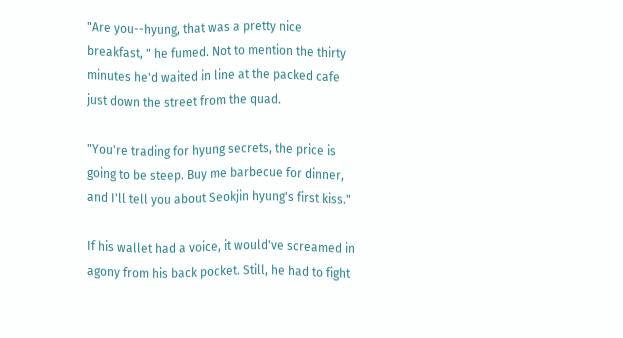"Are you--hyung, that was a pretty nice breakfast, " he fumed. Not to mention the thirty minutes he'd waited in line at the packed cafe just down the street from the quad.

"You're trading for hyung secrets, the price is going to be steep. Buy me barbecue for dinner, and I'll tell you about Seokjin hyung's first kiss."

If his wallet had a voice, it would've screamed in agony from his back pocket. Still, he had to fight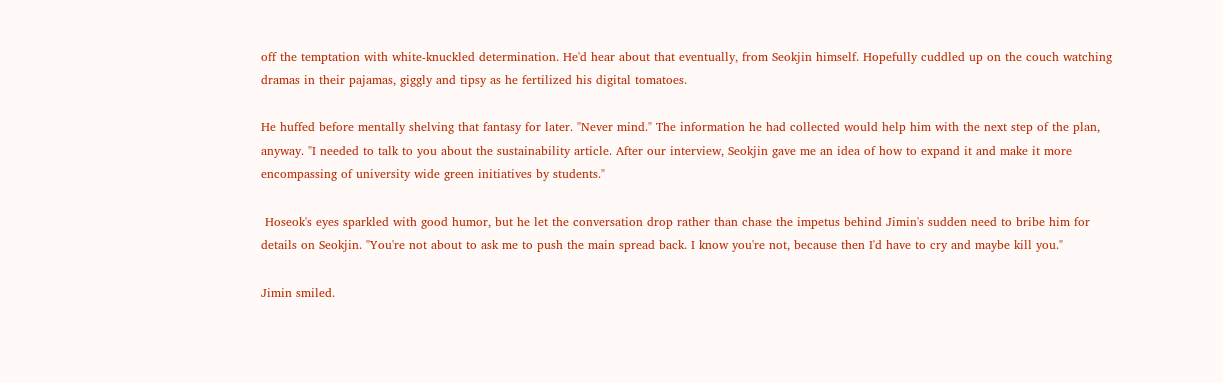off the temptation with white-knuckled determination. He'd hear about that eventually, from Seokjin himself. Hopefully cuddled up on the couch watching dramas in their pajamas, giggly and tipsy as he fertilized his digital tomatoes.

He huffed before mentally shelving that fantasy for later. "Never mind." The information he had collected would help him with the next step of the plan, anyway. "I needed to talk to you about the sustainability article. After our interview, Seokjin gave me an idea of how to expand it and make it more encompassing of university wide green initiatives by students."

 Hoseok's eyes sparkled with good humor, but he let the conversation drop rather than chase the impetus behind Jimin's sudden need to bribe him for details on Seokjin. "You're not about to ask me to push the main spread back. I know you're not, because then I'd have to cry and maybe kill you."

Jimin smiled.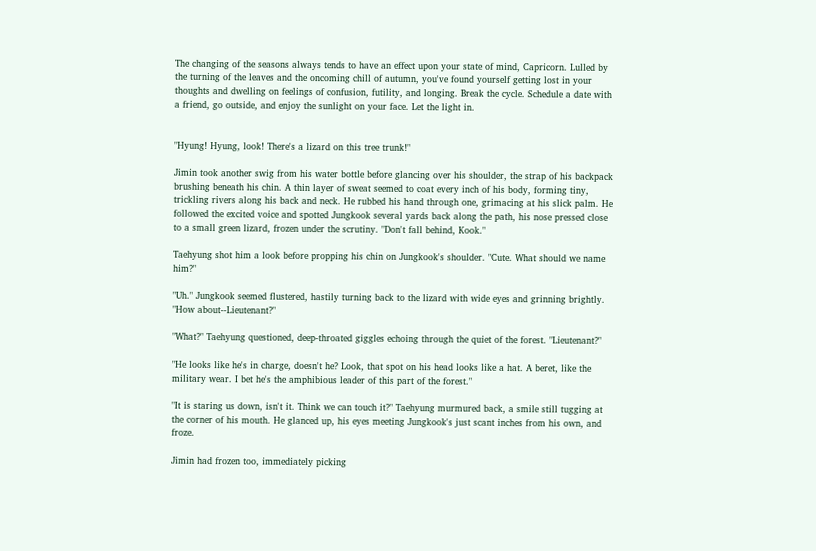The changing of the seasons always tends to have an effect upon your state of mind, Capricorn. Lulled by the turning of the leaves and the oncoming chill of autumn, you've found yourself getting lost in your thoughts and dwelling on feelings of confusion, futility, and longing. Break the cycle. Schedule a date with a friend, go outside, and enjoy the sunlight on your face. Let the light in.


"Hyung! Hyung, look! There's a lizard on this tree trunk!"

Jimin took another swig from his water bottle before glancing over his shoulder, the strap of his backpack brushing beneath his chin. A thin layer of sweat seemed to coat every inch of his body, forming tiny, trickling rivers along his back and neck. He rubbed his hand through one, grimacing at his slick palm. He followed the excited voice and spotted Jungkook several yards back along the path, his nose pressed close to a small green lizard, frozen under the scrutiny. "Don't fall behind, Kook."

Taehyung shot him a look before propping his chin on Jungkook's shoulder. "Cute. What should we name him?"

"Uh." Jungkook seemed flustered, hastily turning back to the lizard with wide eyes and grinning brightly. "How about--Lieutenant?"

"What?" Taehyung questioned, deep-throated giggles echoing through the quiet of the forest. "Lieutenant?"

"He looks like he's in charge, doesn't he? Look, that spot on his head looks like a hat. A beret, like the military wear. I bet he's the amphibious leader of this part of the forest."

"It is staring us down, isn't it. Think we can touch it?" Taehyung murmured back, a smile still tugging at the corner of his mouth. He glanced up, his eyes meeting Jungkook's just scant inches from his own, and froze.

Jimin had frozen too, immediately picking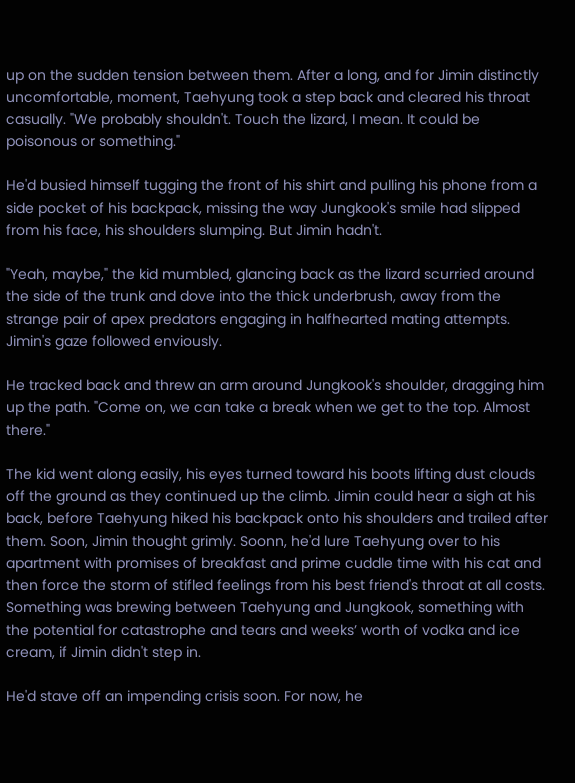up on the sudden tension between them. After a long, and for Jimin distinctly uncomfortable, moment, Taehyung took a step back and cleared his throat casually. "We probably shouldn't. Touch the lizard, I mean. It could be poisonous or something."

He'd busied himself tugging the front of his shirt and pulling his phone from a side pocket of his backpack, missing the way Jungkook's smile had slipped from his face, his shoulders slumping. But Jimin hadn't.

"Yeah, maybe," the kid mumbled, glancing back as the lizard scurried around the side of the trunk and dove into the thick underbrush, away from the strange pair of apex predators engaging in halfhearted mating attempts. Jimin's gaze followed enviously.

He tracked back and threw an arm around Jungkook's shoulder, dragging him up the path. "Come on, we can take a break when we get to the top. Almost there."

The kid went along easily, his eyes turned toward his boots lifting dust clouds off the ground as they continued up the climb. Jimin could hear a sigh at his back, before Taehyung hiked his backpack onto his shoulders and trailed after them. Soon, Jimin thought grimly. Soonn, he'd lure Taehyung over to his apartment with promises of breakfast and prime cuddle time with his cat and then force the storm of stifled feelings from his best friend's throat at all costs. Something was brewing between Taehyung and Jungkook, something with the potential for catastrophe and tears and weeks’ worth of vodka and ice cream, if Jimin didn't step in.

He'd stave off an impending crisis soon. For now, he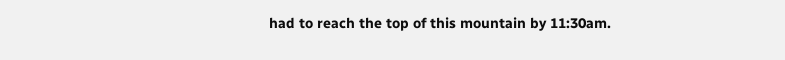had to reach the top of this mountain by 11:30am.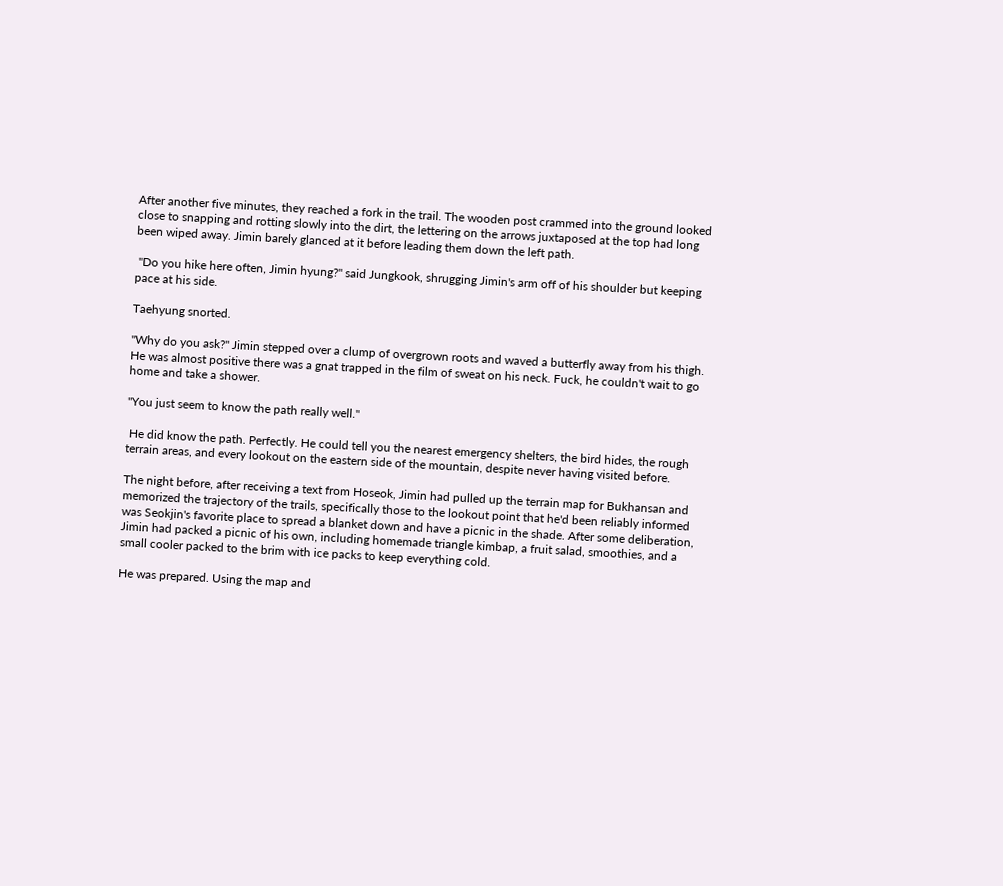After another five minutes, they reached a fork in the trail. The wooden post crammed into the ground looked close to snapping and rotting slowly into the dirt, the lettering on the arrows juxtaposed at the top had long been wiped away. Jimin barely glanced at it before leading them down the left path.

 "Do you hike here often, Jimin hyung?" said Jungkook, shrugging Jimin's arm off of his shoulder but keeping pace at his side.

Taehyung snorted.

"Why do you ask?" Jimin stepped over a clump of overgrown roots and waved a butterfly away from his thigh. He was almost positive there was a gnat trapped in the film of sweat on his neck. Fuck, he couldn't wait to go home and take a shower.

"You just seem to know the path really well."

 He did know the path. Perfectly. He could tell you the nearest emergency shelters, the bird hides, the rough terrain areas, and every lookout on the eastern side of the mountain, despite never having visited before.

The night before, after receiving a text from Hoseok, Jimin had pulled up the terrain map for Bukhansan and memorized the trajectory of the trails, specifically those to the lookout point that he'd been reliably informed was Seokjin's favorite place to spread a blanket down and have a picnic in the shade. After some deliberation, Jimin had packed a picnic of his own, including homemade triangle kimbap, a fruit salad, smoothies, and a small cooler packed to the brim with ice packs to keep everything cold.

He was prepared. Using the map and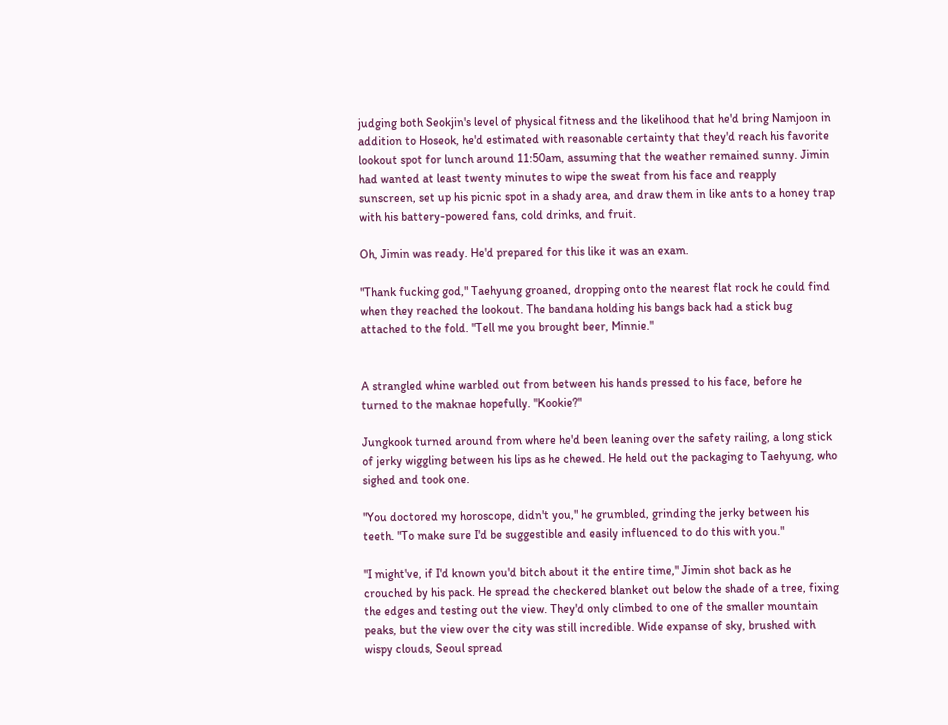judging both Seokjin's level of physical fitness and the likelihood that he'd bring Namjoon in addition to Hoseok, he'd estimated with reasonable certainty that they'd reach his favorite lookout spot for lunch around 11:50am, assuming that the weather remained sunny. Jimin had wanted at least twenty minutes to wipe the sweat from his face and reapply sunscreen, set up his picnic spot in a shady area, and draw them in like ants to a honey trap with his battery-powered fans, cold drinks, and fruit.

Oh, Jimin was ready. He'd prepared for this like it was an exam.

"Thank fucking god," Taehyung groaned, dropping onto the nearest flat rock he could find when they reached the lookout. The bandana holding his bangs back had a stick bug attached to the fold. "Tell me you brought beer, Minnie."


A strangled whine warbled out from between his hands pressed to his face, before he turned to the maknae hopefully. "Kookie?"

Jungkook turned around from where he'd been leaning over the safety railing, a long stick of jerky wiggling between his lips as he chewed. He held out the packaging to Taehyung, who sighed and took one.

"You doctored my horoscope, didn't you," he grumbled, grinding the jerky between his teeth. "To make sure I'd be suggestible and easily influenced to do this with you."

"I might've, if I'd known you'd bitch about it the entire time," Jimin shot back as he crouched by his pack. He spread the checkered blanket out below the shade of a tree, fixing the edges and testing out the view. They'd only climbed to one of the smaller mountain peaks, but the view over the city was still incredible. Wide expanse of sky, brushed with wispy clouds, Seoul spread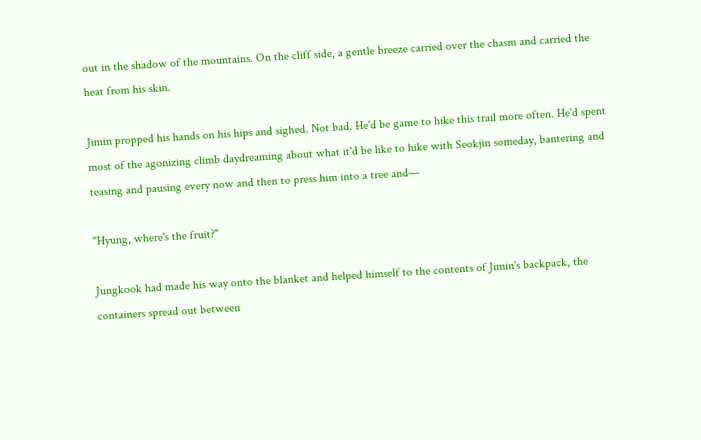out in the shadow of the mountains. On the cliff side, a gentle breeze carried over the chasm and carried the heat from his skin.

Jimin propped his hands on his hips and sighed. Not bad. He'd be game to hike this trail more often. He'd spent most of the agonizing climb daydreaming about what it'd be like to hike with Seokjin someday, bantering and teasing and pausing every now and then to press him into a tree and—

"Hyung, where's the fruit?"

Jungkook had made his way onto the blanket and helped himself to the contents of Jimin's backpack, the containers spread out between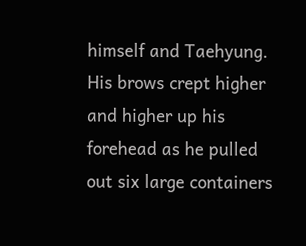himself and Taehyung. His brows crept higher and higher up his forehead as he pulled out six large containers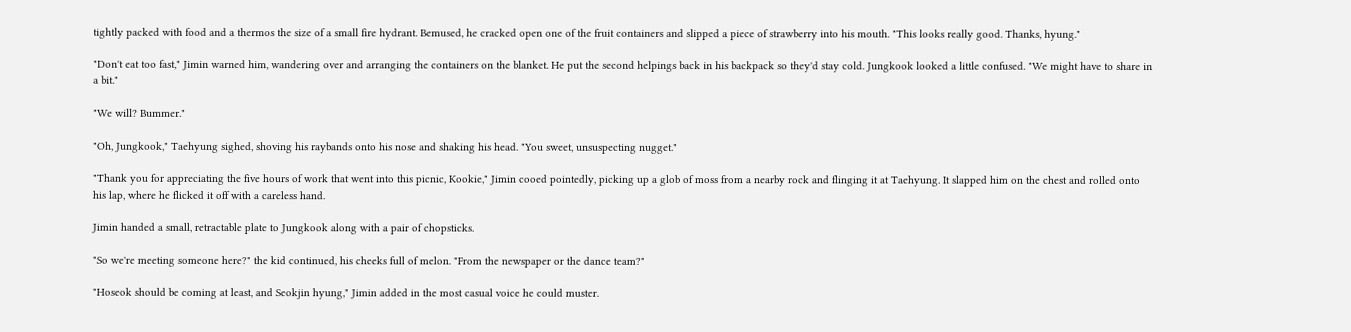tightly packed with food and a thermos the size of a small fire hydrant. Bemused, he cracked open one of the fruit containers and slipped a piece of strawberry into his mouth. "This looks really good. Thanks, hyung."

"Don't eat too fast," Jimin warned him, wandering over and arranging the containers on the blanket. He put the second helpings back in his backpack so they'd stay cold. Jungkook looked a little confused. "We might have to share in a bit."

"We will? Bummer."

"Oh, Jungkook," Taehyung sighed, shoving his raybands onto his nose and shaking his head. "You sweet, unsuspecting nugget."

"Thank you for appreciating the five hours of work that went into this picnic, Kookie," Jimin cooed pointedly, picking up a glob of moss from a nearby rock and flinging it at Taehyung. It slapped him on the chest and rolled onto his lap, where he flicked it off with a careless hand.

Jimin handed a small, retractable plate to Jungkook along with a pair of chopsticks.

"So we're meeting someone here?" the kid continued, his cheeks full of melon. "From the newspaper or the dance team?"

"Hoseok should be coming at least, and Seokjin hyung," Jimin added in the most casual voice he could muster.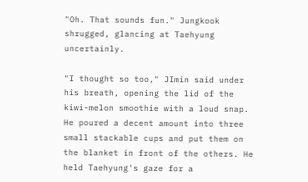"Oh. That sounds fun." Jungkook shrugged, glancing at Taehyung uncertainly.

"I thought so too," JImin said under his breath, opening the lid of the kiwi-melon smoothie with a loud snap. He poured a decent amount into three small stackable cups and put them on the blanket in front of the others. He held Taehyung's gaze for a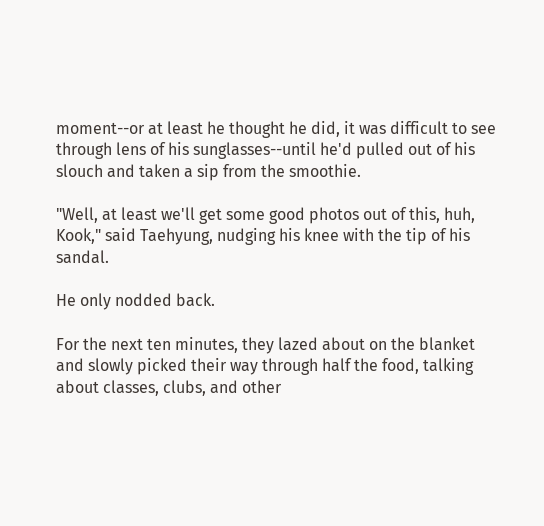moment--or at least he thought he did, it was difficult to see through lens of his sunglasses--until he'd pulled out of his slouch and taken a sip from the smoothie.

"Well, at least we'll get some good photos out of this, huh, Kook," said Taehyung, nudging his knee with the tip of his sandal.

He only nodded back.

For the next ten minutes, they lazed about on the blanket and slowly picked their way through half the food, talking about classes, clubs, and other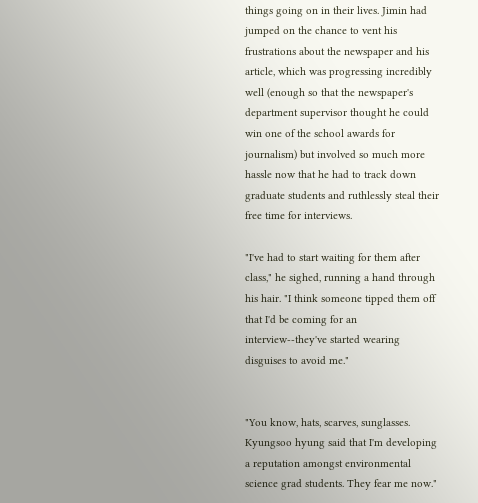things going on in their lives. Jimin had jumped on the chance to vent his frustrations about the newspaper and his article, which was progressing incredibly well (enough so that the newspaper's department supervisor thought he could win one of the school awards for journalism) but involved so much more hassle now that he had to track down graduate students and ruthlessly steal their free time for interviews.

"I've had to start waiting for them after class," he sighed, running a hand through his hair. "I think someone tipped them off that I'd be coming for an interview--they've started wearing disguises to avoid me."


"You know, hats, scarves, sunglasses. Kyungsoo hyung said that I'm developing a reputation amongst environmental science grad students. They fear me now."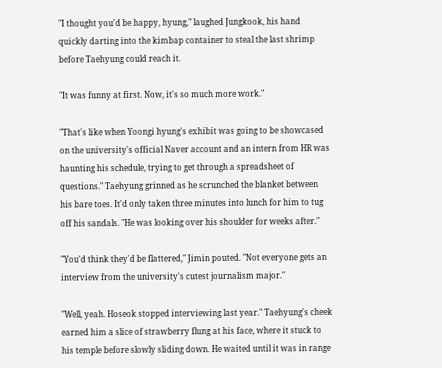"I thought you'd be happy, hyung," laughed Jungkook, his hand quickly darting into the kimbap container to steal the last shrimp before Taehyung could reach it.

"It was funny at first. Now, it's so much more work."

"That's like when Yoongi hyung's exhibit was going to be showcased on the university's official Naver account and an intern from HR was haunting his schedule, trying to get through a spreadsheet of questions." Taehyung grinned as he scrunched the blanket between his bare toes. It'd only taken three minutes into lunch for him to tug off his sandals. "He was looking over his shoulder for weeks after."

"You'd think they'd be flattered," Jimin pouted. "Not everyone gets an interview from the university's cutest journalism major."

"Well, yeah. Hoseok stopped interviewing last year." Taehyung's cheek earned him a slice of strawberry flung at his face, where it stuck to his temple before slowly sliding down. He waited until it was in range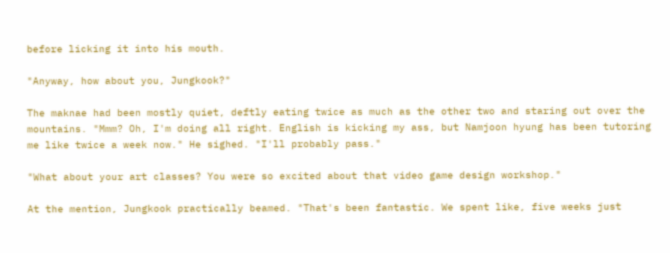before licking it into his mouth.

"Anyway, how about you, Jungkook?"

The maknae had been mostly quiet, deftly eating twice as much as the other two and staring out over the mountains. "Mmm? Oh, I'm doing all right. English is kicking my ass, but Namjoon hyung has been tutoring me like twice a week now." He sighed. "I'll probably pass."

"What about your art classes? You were so excited about that video game design workshop."

At the mention, Jungkook practically beamed. "That's been fantastic. We spent like, five weeks just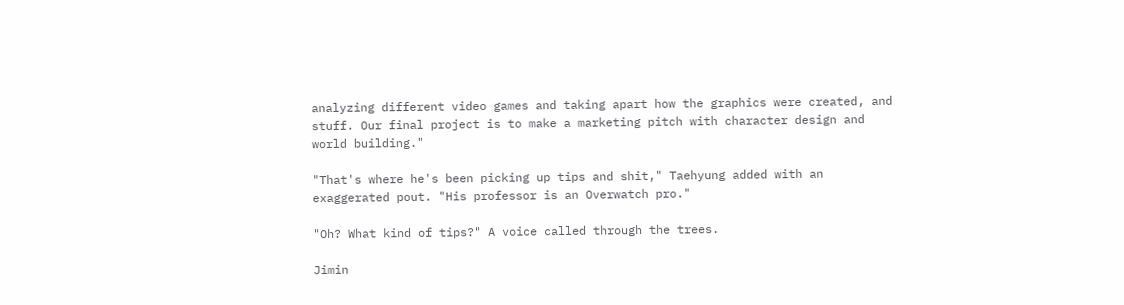analyzing different video games and taking apart how the graphics were created, and stuff. Our final project is to make a marketing pitch with character design and world building."

"That's where he's been picking up tips and shit," Taehyung added with an exaggerated pout. "His professor is an Overwatch pro."

"Oh? What kind of tips?" A voice called through the trees.

Jimin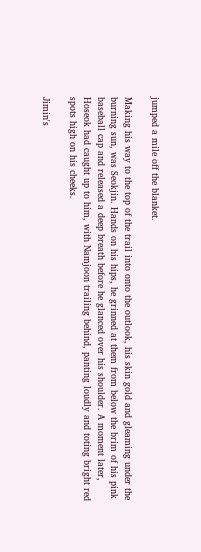jumped a mile off the blanket.

Making his way to the top of the trail into onto the outlook, his skin gold and gleaming under the burning sun, was Seokjin. Hands on his hips, he grinned at them from below the brim of his pink baseball cap and released a deep breath before he glanced over his shoulder. A moment later, Hoseok had caught up to him, with Namjoon trailing behind, panting loudly and toting bright red spots high on his cheeks.

Jimin's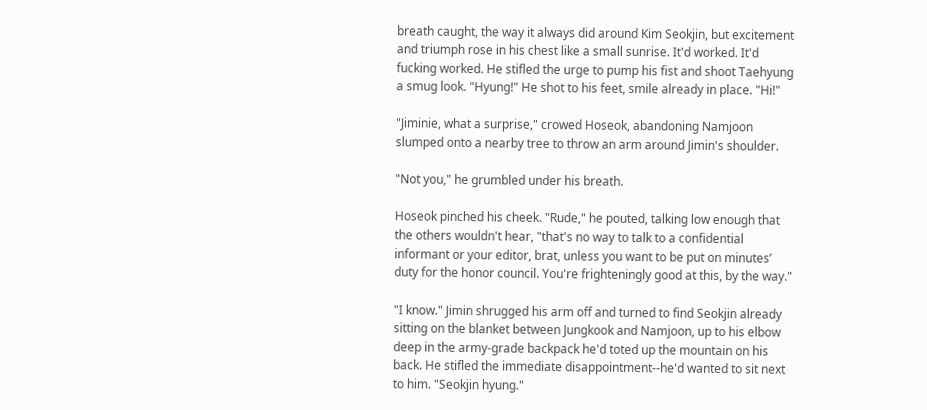breath caught, the way it always did around Kim Seokjin, but excitement and triumph rose in his chest like a small sunrise. It'd worked. It'd fucking worked. He stifled the urge to pump his fist and shoot Taehyung a smug look. "Hyung!" He shot to his feet, smile already in place. "Hi!"

"Jiminie, what a surprise," crowed Hoseok, abandoning Namjoon slumped onto a nearby tree to throw an arm around Jimin's shoulder.

"Not you," he grumbled under his breath.

Hoseok pinched his cheek. "Rude," he pouted, talking low enough that the others wouldn't hear, "that's no way to talk to a confidential informant or your editor, brat, unless you want to be put on minutes’ duty for the honor council. You're frighteningly good at this, by the way."

"I know." Jimin shrugged his arm off and turned to find Seokjin already sitting on the blanket between Jungkook and Namjoon, up to his elbow deep in the army-grade backpack he'd toted up the mountain on his back. He stifled the immediate disappointment--he'd wanted to sit next to him. "Seokjin hyung."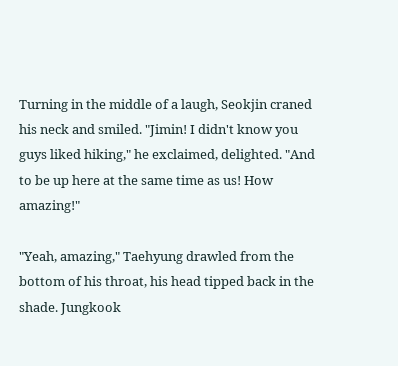Turning in the middle of a laugh, Seokjin craned his neck and smiled. "Jimin! I didn't know you guys liked hiking," he exclaimed, delighted. "And to be up here at the same time as us! How amazing!"

"Yeah, amazing," Taehyung drawled from the bottom of his throat, his head tipped back in the shade. Jungkook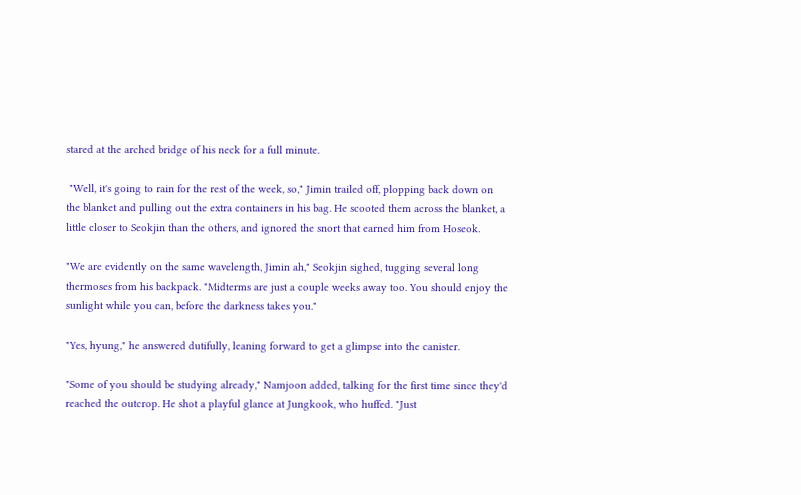stared at the arched bridge of his neck for a full minute.

 "Well, it's going to rain for the rest of the week, so," Jimin trailed off, plopping back down on the blanket and pulling out the extra containers in his bag. He scooted them across the blanket, a little closer to Seokjin than the others, and ignored the snort that earned him from Hoseok.

"We are evidently on the same wavelength, Jimin ah," Seokjin sighed, tugging several long thermoses from his backpack. "Midterms are just a couple weeks away too. You should enjoy the sunlight while you can, before the darkness takes you."

"Yes, hyung," he answered dutifully, leaning forward to get a glimpse into the canister.

"Some of you should be studying already," Namjoon added, talking for the first time since they'd reached the outcrop. He shot a playful glance at Jungkook, who huffed. "Just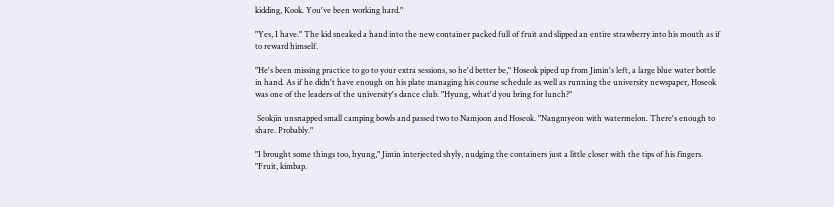kidding, Kook. You've been working hard."

"Yes, I have." The kid sneaked a hand into the new container packed full of fruit and slipped an entire strawberry into his mouth as if to reward himself.

"He's been missing practice to go to your extra sessions, so he'd better be," Hoseok piped up from Jimin's left, a large blue water bottle in hand. As if he didn't have enough on his plate managing his course schedule as well as running the university newspaper, Hoseok was one of the leaders of the university's dance club. "Hyung, what'd you bring for lunch?"

 Seokjin unsnapped small camping bowls and passed two to Namjoon and Hoseok. "Nangmyeon with watermelon. There's enough to share. Probably."

"I brought some things too, hyung," Jimin interjected shyly, nudging the containers just a little closer with the tips of his fingers. "Fruit, kimbap.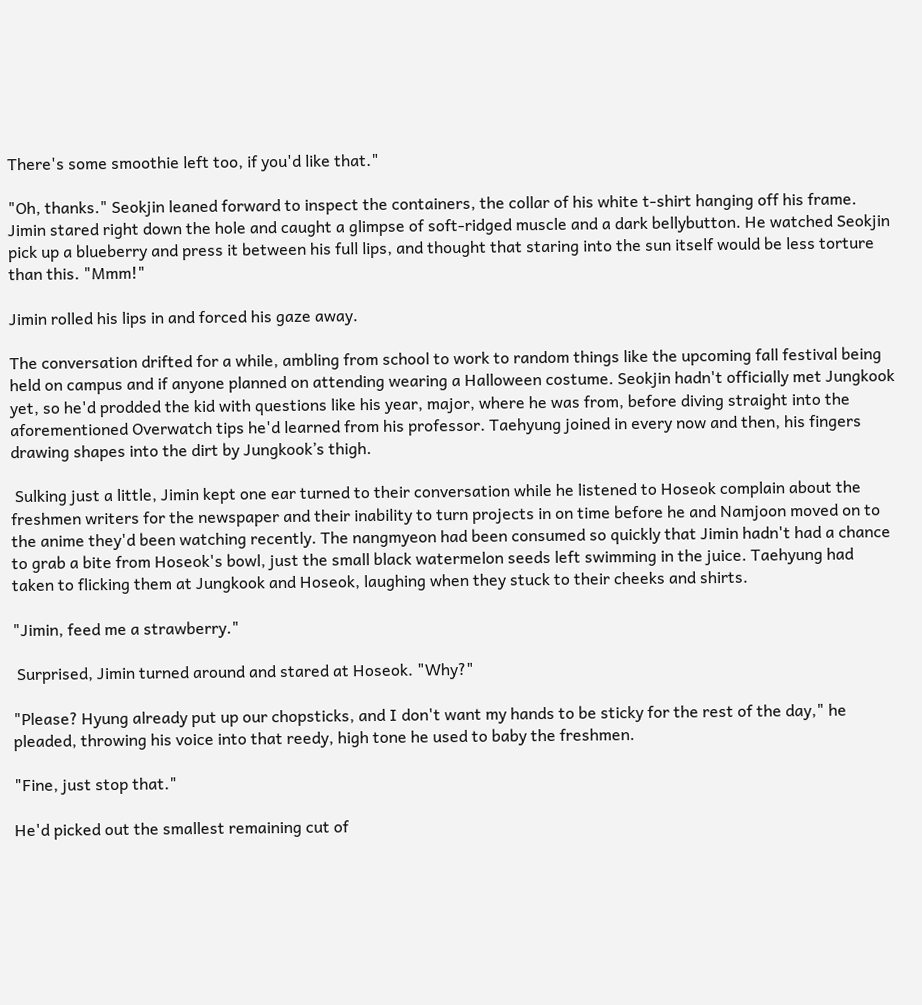There's some smoothie left too, if you'd like that."

"Oh, thanks." Seokjin leaned forward to inspect the containers, the collar of his white t-shirt hanging off his frame. Jimin stared right down the hole and caught a glimpse of soft-ridged muscle and a dark bellybutton. He watched Seokjin pick up a blueberry and press it between his full lips, and thought that staring into the sun itself would be less torture than this. "Mmm!"

Jimin rolled his lips in and forced his gaze away.

The conversation drifted for a while, ambling from school to work to random things like the upcoming fall festival being held on campus and if anyone planned on attending wearing a Halloween costume. Seokjin hadn't officially met Jungkook yet, so he'd prodded the kid with questions like his year, major, where he was from, before diving straight into the aforementioned Overwatch tips he'd learned from his professor. Taehyung joined in every now and then, his fingers drawing shapes into the dirt by Jungkook’s thigh.

 Sulking just a little, Jimin kept one ear turned to their conversation while he listened to Hoseok complain about the freshmen writers for the newspaper and their inability to turn projects in on time before he and Namjoon moved on to the anime they'd been watching recently. The nangmyeon had been consumed so quickly that Jimin hadn't had a chance to grab a bite from Hoseok's bowl, just the small black watermelon seeds left swimming in the juice. Taehyung had taken to flicking them at Jungkook and Hoseok, laughing when they stuck to their cheeks and shirts.

"Jimin, feed me a strawberry."

 Surprised, Jimin turned around and stared at Hoseok. "Why?"

"Please? Hyung already put up our chopsticks, and I don't want my hands to be sticky for the rest of the day," he pleaded, throwing his voice into that reedy, high tone he used to baby the freshmen.

"Fine, just stop that."

He'd picked out the smallest remaining cut of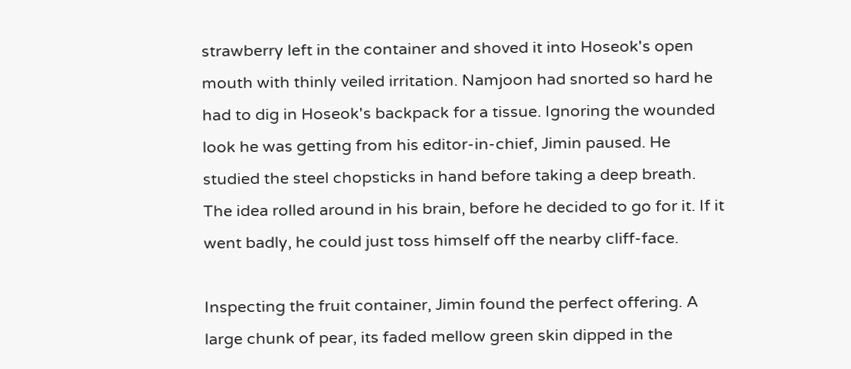strawberry left in the container and shoved it into Hoseok's open mouth with thinly veiled irritation. Namjoon had snorted so hard he had to dig in Hoseok's backpack for a tissue. Ignoring the wounded look he was getting from his editor-in-chief, Jimin paused. He studied the steel chopsticks in hand before taking a deep breath. The idea rolled around in his brain, before he decided to go for it. If it went badly, he could just toss himself off the nearby cliff-face.

Inspecting the fruit container, Jimin found the perfect offering. A large chunk of pear, its faded mellow green skin dipped in the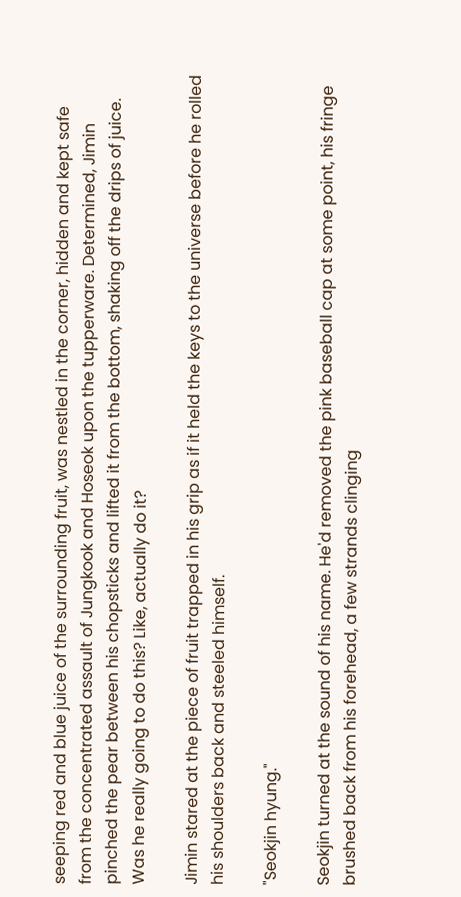seeping red and blue juice of the surrounding fruit, was nestled in the corner, hidden and kept safe from the concentrated assault of Jungkook and Hoseok upon the tupperware. Determined, Jimin pinched the pear between his chopsticks and lifted it from the bottom, shaking off the drips of juice. Was he really going to do this? Like, actually do it?

Jimin stared at the piece of fruit trapped in his grip as if it held the keys to the universe before he rolled his shoulders back and steeled himself.

"Seokjin hyung."

Seokjin turned at the sound of his name. He'd removed the pink baseball cap at some point, his fringe brushed back from his forehead, a few strands clinging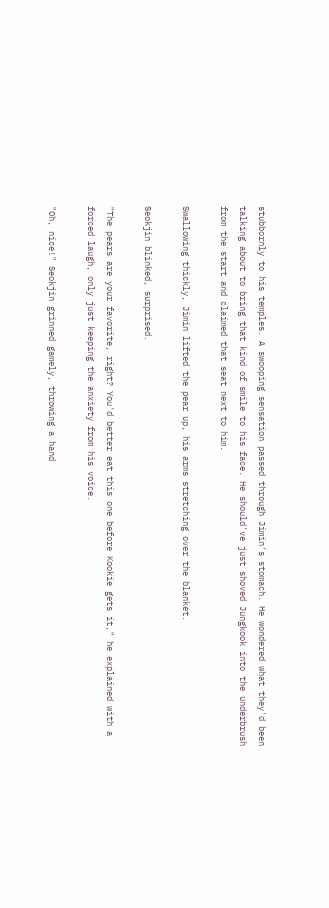stubbornly to his temples. A swooping sensation passed through Jimin's stomach. He wondered what they'd been talking about to bring that kind of smile to his face. He should've just shoved Jungkook into the underbrush from the start and claimed that seat next to him.

Swallowing thickly, Jimin lifted the pear up, his arms stretching over the blanket.

Seokjin blinked, surprised.

"The pears are your favorite, right? You'd better eat this one before Kookie gets it," he explained with a forced laugh, only just keeping the anxiety from his voice.

"Oh, nice!" Seokjin grinned gamely, throwing a hand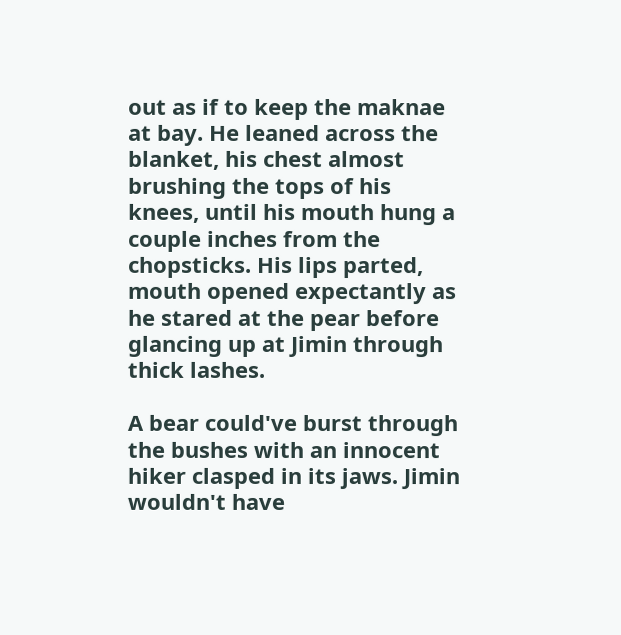out as if to keep the maknae at bay. He leaned across the blanket, his chest almost brushing the tops of his knees, until his mouth hung a couple inches from the chopsticks. His lips parted, mouth opened expectantly as he stared at the pear before glancing up at Jimin through thick lashes.

A bear could've burst through the bushes with an innocent hiker clasped in its jaws. Jimin wouldn't have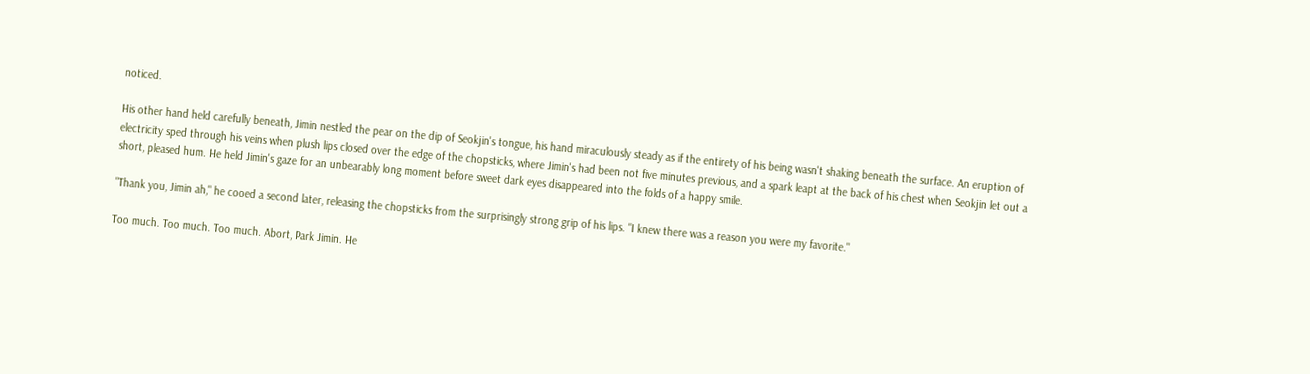noticed.

His other hand held carefully beneath, Jimin nestled the pear on the dip of Seokjin's tongue, his hand miraculously steady as if the entirety of his being wasn't shaking beneath the surface. An eruption of electricity sped through his veins when plush lips closed over the edge of the chopsticks, where Jimin's had been not five minutes previous, and a spark leapt at the back of his chest when Seokjin let out a short, pleased hum. He held Jimin's gaze for an unbearably long moment before sweet dark eyes disappeared into the folds of a happy smile.

"Thank you, Jimin ah," he cooed a second later, releasing the chopsticks from the surprisingly strong grip of his lips. "I knew there was a reason you were my favorite."

Too much. Too much. Too much. Abort, Park Jimin. He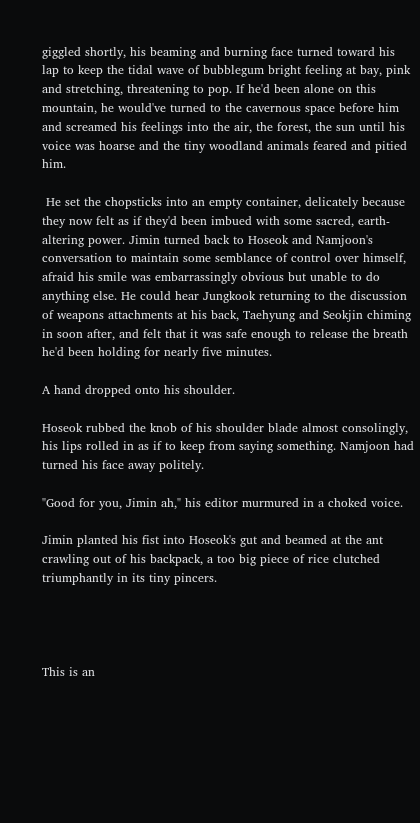giggled shortly, his beaming and burning face turned toward his lap to keep the tidal wave of bubblegum bright feeling at bay, pink and stretching, threatening to pop. If he'd been alone on this mountain, he would've turned to the cavernous space before him and screamed his feelings into the air, the forest, the sun until his voice was hoarse and the tiny woodland animals feared and pitied him.

 He set the chopsticks into an empty container, delicately because they now felt as if they'd been imbued with some sacred, earth-altering power. Jimin turned back to Hoseok and Namjoon's conversation to maintain some semblance of control over himself, afraid his smile was embarrassingly obvious but unable to do anything else. He could hear Jungkook returning to the discussion of weapons attachments at his back, Taehyung and Seokjin chiming in soon after, and felt that it was safe enough to release the breath he'd been holding for nearly five minutes.

A hand dropped onto his shoulder.

Hoseok rubbed the knob of his shoulder blade almost consolingly, his lips rolled in as if to keep from saying something. Namjoon had turned his face away politely.

"Good for you, Jimin ah," his editor murmured in a choked voice.

Jimin planted his fist into Hoseok's gut and beamed at the ant crawling out of his backpack, a too big piece of rice clutched triumphantly in its tiny pincers.




This is an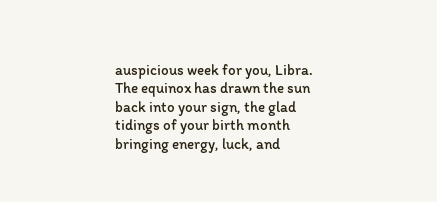auspicious week for you, Libra. The equinox has drawn the sun back into your sign, the glad tidings of your birth month bringing energy, luck, and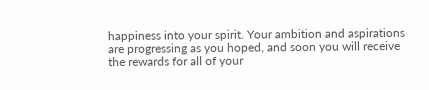happiness into your spirit. Your ambition and aspirations are progressing as you hoped, and soon you will receive the rewards for all of your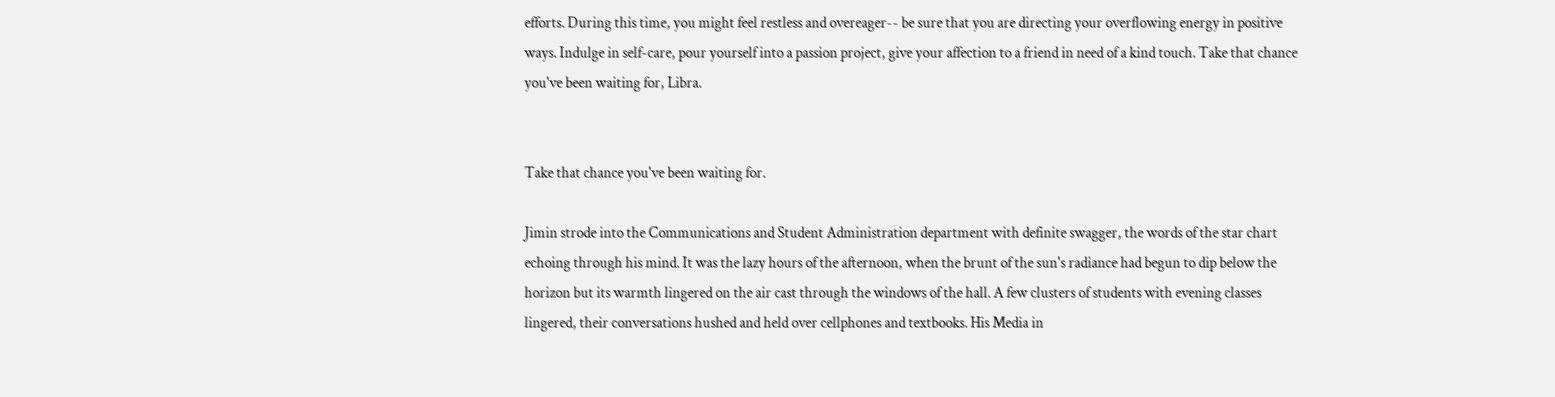efforts. During this time, you might feel restless and overeager-- be sure that you are directing your overflowing energy in positive ways. Indulge in self-care, pour yourself into a passion project, give your affection to a friend in need of a kind touch. Take that chance you've been waiting for, Libra.


Take that chance you've been waiting for.

Jimin strode into the Communications and Student Administration department with definite swagger, the words of the star chart echoing through his mind. It was the lazy hours of the afternoon, when the brunt of the sun's radiance had begun to dip below the horizon but its warmth lingered on the air cast through the windows of the hall. A few clusters of students with evening classes lingered, their conversations hushed and held over cellphones and textbooks. His Media in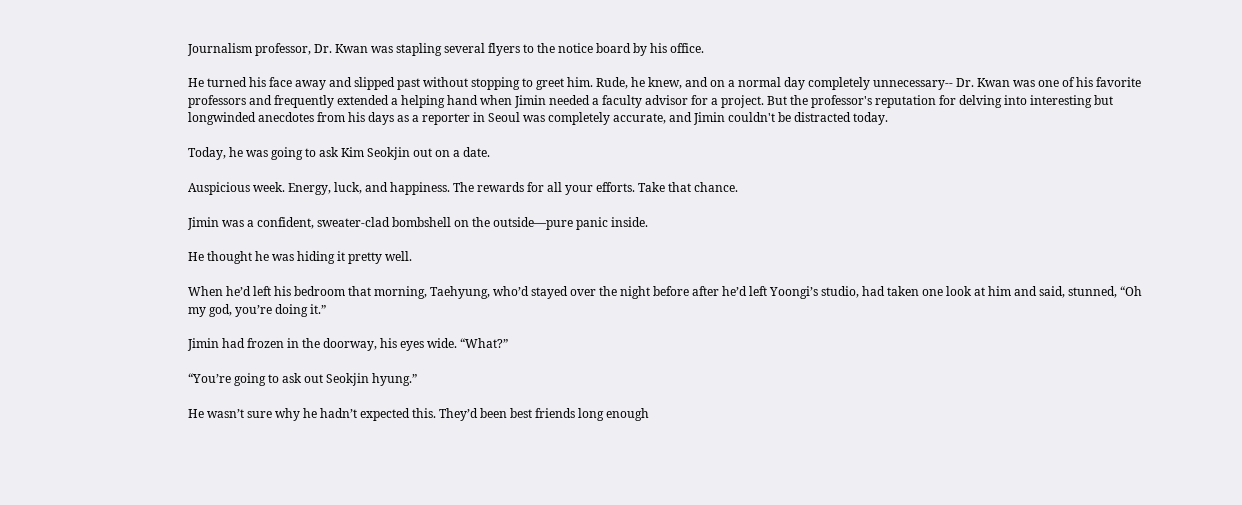Journalism professor, Dr. Kwan was stapling several flyers to the notice board by his office.

He turned his face away and slipped past without stopping to greet him. Rude, he knew, and on a normal day completely unnecessary-- Dr. Kwan was one of his favorite professors and frequently extended a helping hand when Jimin needed a faculty advisor for a project. But the professor's reputation for delving into interesting but longwinded anecdotes from his days as a reporter in Seoul was completely accurate, and Jimin couldn't be distracted today.

Today, he was going to ask Kim Seokjin out on a date.

Auspicious week. Energy, luck, and happiness. The rewards for all your efforts. Take that chance.

Jimin was a confident, sweater-clad bombshell on the outside—pure panic inside.

He thought he was hiding it pretty well.

When he’d left his bedroom that morning, Taehyung, who’d stayed over the night before after he’d left Yoongi’s studio, had taken one look at him and said, stunned, “Oh my god, you’re doing it.”

Jimin had frozen in the doorway, his eyes wide. “What?”

“You’re going to ask out Seokjin hyung.”

He wasn’t sure why he hadn’t expected this. They’d been best friends long enough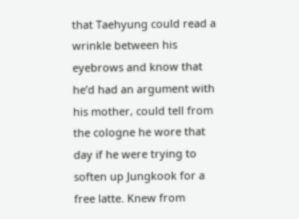that Taehyung could read a wrinkle between his eyebrows and know that he’d had an argument with his mother, could tell from the cologne he wore that day if he were trying to soften up Jungkook for a free latte. Knew from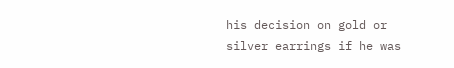his decision on gold or silver earrings if he was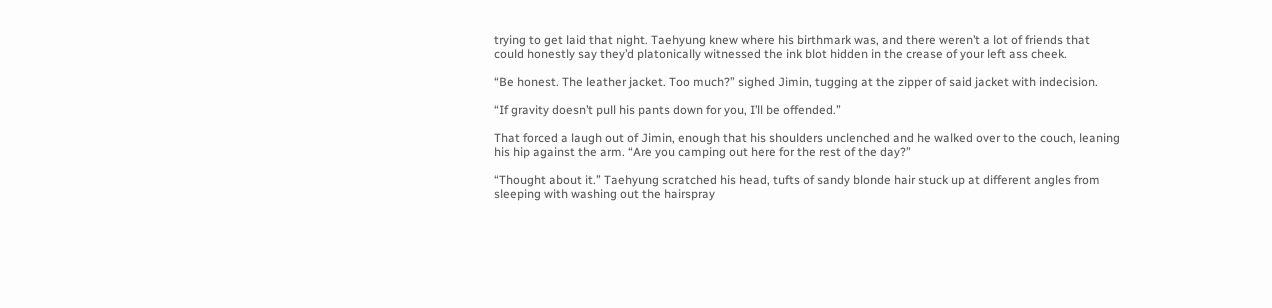trying to get laid that night. Taehyung knew where his birthmark was, and there weren’t a lot of friends that could honestly say they’d platonically witnessed the ink blot hidden in the crease of your left ass cheek.

“Be honest. The leather jacket. Too much?” sighed Jimin, tugging at the zipper of said jacket with indecision.

“If gravity doesn’t pull his pants down for you, I’ll be offended.”

That forced a laugh out of Jimin, enough that his shoulders unclenched and he walked over to the couch, leaning his hip against the arm. “Are you camping out here for the rest of the day?”

“Thought about it.” Taehyung scratched his head, tufts of sandy blonde hair stuck up at different angles from sleeping with washing out the hairspray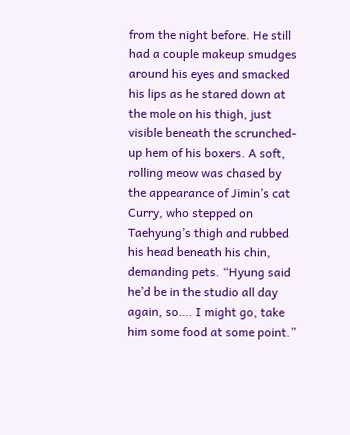from the night before. He still had a couple makeup smudges around his eyes and smacked his lips as he stared down at the mole on his thigh, just visible beneath the scrunched-up hem of his boxers. A soft, rolling meow was chased by the appearance of Jimin’s cat Curry, who stepped on Taehyung’s thigh and rubbed his head beneath his chin, demanding pets. “Hyung said he’d be in the studio all day again, so…. I might go, take him some food at some point.”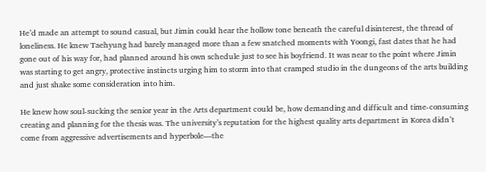He’d made an attempt to sound casual, but Jimin could hear the hollow tone beneath the careful disinterest, the thread of loneliness. He knew Taehyung had barely managed more than a few snatched moments with Yoongi, fast dates that he had gone out of his way for, had planned around his own schedule just to see his boyfriend. It was near to the point where Jimin was starting to get angry, protective instincts urging him to storm into that cramped studio in the dungeons of the arts building and just shake some consideration into him.

He knew how soul-sucking the senior year in the Arts department could be, how demanding and difficult and time-consuming creating and planning for the thesis was. The university’s reputation for the highest quality arts department in Korea didn’t come from aggressive advertisements and hyperbole—the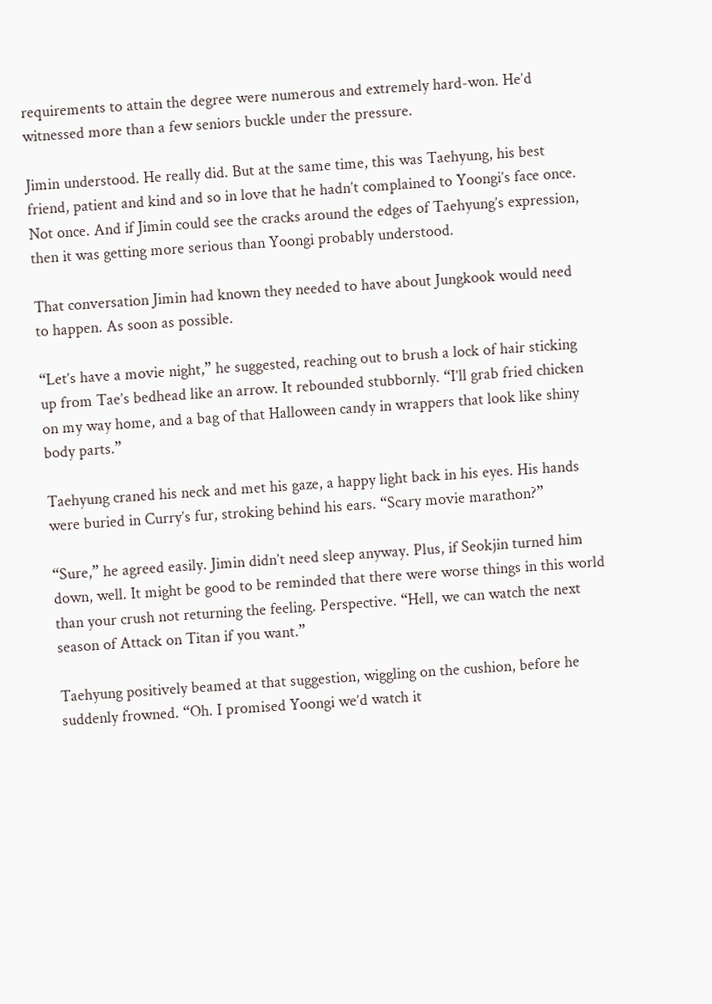requirements to attain the degree were numerous and extremely hard-won. He’d witnessed more than a few seniors buckle under the pressure.

Jimin understood. He really did. But at the same time, this was Taehyung, his best friend, patient and kind and so in love that he hadn’t complained to Yoongi’s face once. Not once. And if Jimin could see the cracks around the edges of Taehyung’s expression, then it was getting more serious than Yoongi probably understood.

That conversation Jimin had known they needed to have about Jungkook would need to happen. As soon as possible.

“Let’s have a movie night,” he suggested, reaching out to brush a lock of hair sticking up from Tae’s bedhead like an arrow. It rebounded stubbornly. “I’ll grab fried chicken on my way home, and a bag of that Halloween candy in wrappers that look like shiny body parts.”

Taehyung craned his neck and met his gaze, a happy light back in his eyes. His hands were buried in Curry’s fur, stroking behind his ears. “Scary movie marathon?”

“Sure,” he agreed easily. Jimin didn’t need sleep anyway. Plus, if Seokjin turned him down, well. It might be good to be reminded that there were worse things in this world than your crush not returning the feeling. Perspective. “Hell, we can watch the next season of Attack on Titan if you want.”

Taehyung positively beamed at that suggestion, wiggling on the cushion, before he suddenly frowned. “Oh. I promised Yoongi we’d watch it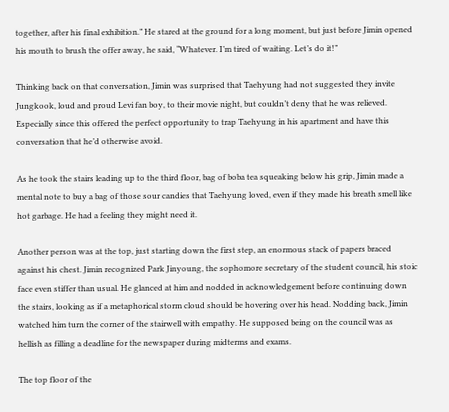together, after his final exhibition.” He stared at the ground for a long moment, but just before Jimin opened his mouth to brush the offer away, he said, “Whatever. I’m tired of waiting. Let’s do it!”

Thinking back on that conversation, Jimin was surprised that Taehyung had not suggested they invite Jungkook, loud and proud Levi fan boy, to their movie night, but couldn’t deny that he was relieved. Especially since this offered the perfect opportunity to trap Taehyung in his apartment and have this conversation that he’d otherwise avoid.

As he took the stairs leading up to the third floor, bag of boba tea squeaking below his grip, Jimin made a mental note to buy a bag of those sour candies that Taehyung loved, even if they made his breath smell like hot garbage. He had a feeling they might need it.

Another person was at the top, just starting down the first step, an enormous stack of papers braced against his chest. Jimin recognized Park Jinyoung, the sophomore secretary of the student council, his stoic face even stiffer than usual. He glanced at him and nodded in acknowledgement before continuing down the stairs, looking as if a metaphorical storm cloud should be hovering over his head. Nodding back, Jimin watched him turn the corner of the stairwell with empathy. He supposed being on the council was as hellish as filling a deadline for the newspaper during midterms and exams.

The top floor of the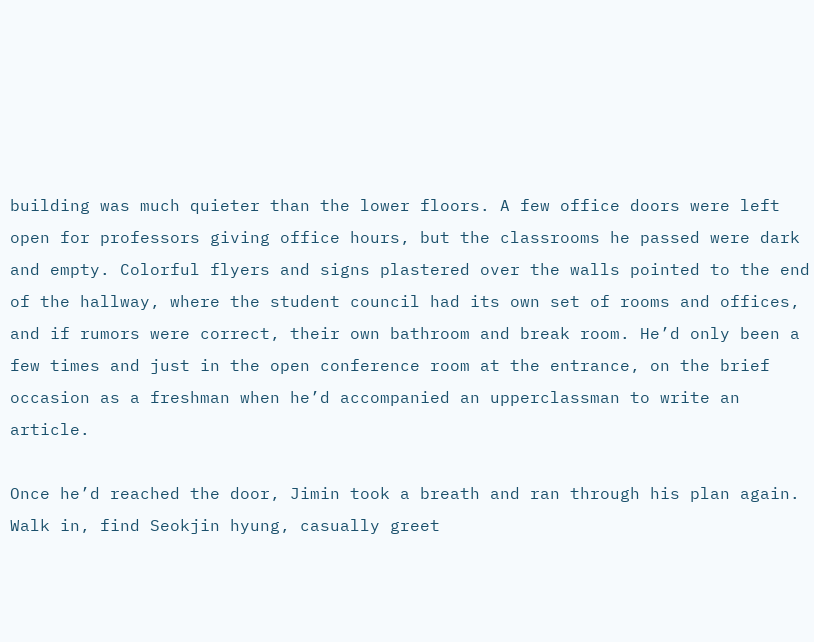building was much quieter than the lower floors. A few office doors were left open for professors giving office hours, but the classrooms he passed were dark and empty. Colorful flyers and signs plastered over the walls pointed to the end of the hallway, where the student council had its own set of rooms and offices, and if rumors were correct, their own bathroom and break room. He’d only been a few times and just in the open conference room at the entrance, on the brief occasion as a freshman when he’d accompanied an upperclassman to write an article.

Once he’d reached the door, Jimin took a breath and ran through his plan again. Walk in, find Seokjin hyung, casually greet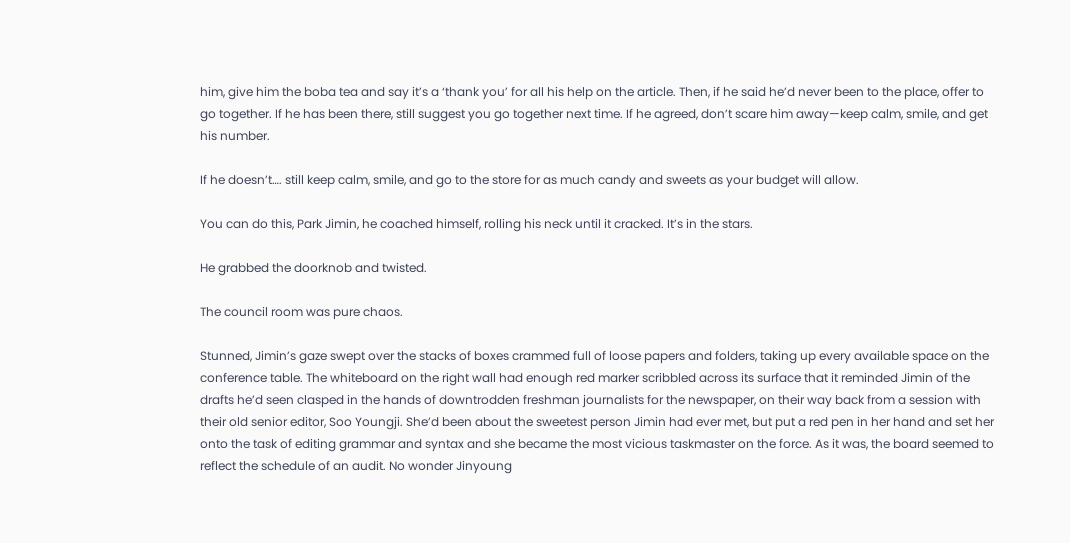him, give him the boba tea and say it’s a ‘thank you’ for all his help on the article. Then, if he said he’d never been to the place, offer to go together. If he has been there, still suggest you go together next time. If he agreed, don’t scare him away—keep calm, smile, and get his number.

If he doesn’t…. still keep calm, smile, and go to the store for as much candy and sweets as your budget will allow.

You can do this, Park Jimin, he coached himself, rolling his neck until it cracked. It’s in the stars.

He grabbed the doorknob and twisted.

The council room was pure chaos.

Stunned, Jimin’s gaze swept over the stacks of boxes crammed full of loose papers and folders, taking up every available space on the conference table. The whiteboard on the right wall had enough red marker scribbled across its surface that it reminded Jimin of the drafts he’d seen clasped in the hands of downtrodden freshman journalists for the newspaper, on their way back from a session with their old senior editor, Soo Youngji. She’d been about the sweetest person Jimin had ever met, but put a red pen in her hand and set her onto the task of editing grammar and syntax and she became the most vicious taskmaster on the force. As it was, the board seemed to reflect the schedule of an audit. No wonder Jinyoung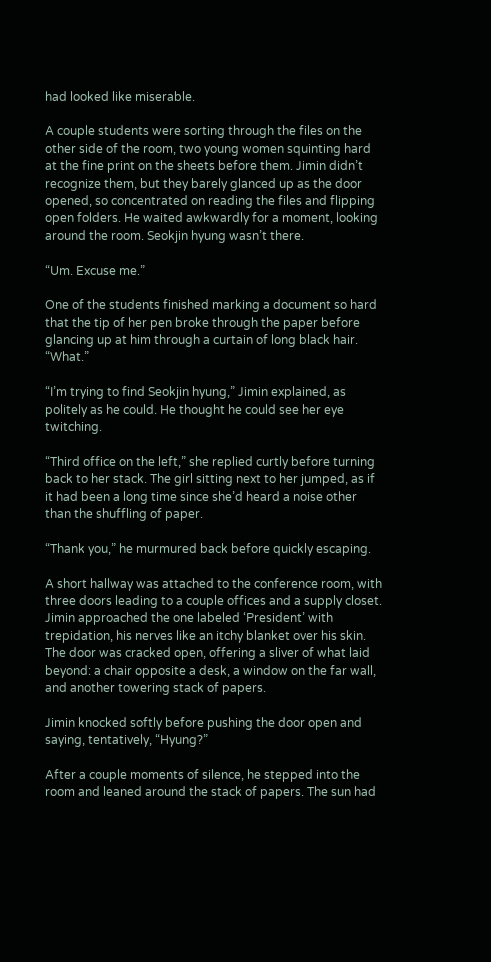had looked like miserable.

A couple students were sorting through the files on the other side of the room, two young women squinting hard at the fine print on the sheets before them. Jimin didn’t recognize them, but they barely glanced up as the door opened, so concentrated on reading the files and flipping open folders. He waited awkwardly for a moment, looking around the room. Seokjin hyung wasn’t there.

“Um. Excuse me.”

One of the students finished marking a document so hard that the tip of her pen broke through the paper before glancing up at him through a curtain of long black hair. “What.”

“I’m trying to find Seokjin hyung,” Jimin explained, as politely as he could. He thought he could see her eye twitching.

“Third office on the left,” she replied curtly before turning back to her stack. The girl sitting next to her jumped, as if it had been a long time since she’d heard a noise other than the shuffling of paper.

“Thank you,” he murmured back before quickly escaping.

A short hallway was attached to the conference room, with three doors leading to a couple offices and a supply closet. Jimin approached the one labeled ‘President’ with trepidation, his nerves like an itchy blanket over his skin. The door was cracked open, offering a sliver of what laid beyond: a chair opposite a desk, a window on the far wall, and another towering stack of papers.

Jimin knocked softly before pushing the door open and saying, tentatively, “Hyung?”

After a couple moments of silence, he stepped into the room and leaned around the stack of papers. The sun had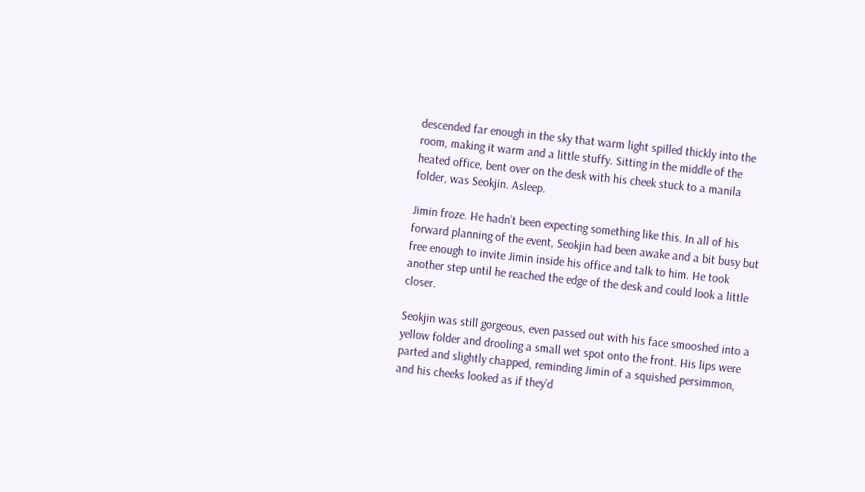descended far enough in the sky that warm light spilled thickly into the room, making it warm and a little stuffy. Sitting in the middle of the heated office, bent over on the desk with his cheek stuck to a manila folder, was Seokjin. Asleep.

Jimin froze. He hadn’t been expecting something like this. In all of his forward planning of the event, Seokjin had been awake and a bit busy but free enough to invite Jimin inside his office and talk to him. He took another step until he reached the edge of the desk and could look a little closer.

Seokjin was still gorgeous, even passed out with his face smooshed into a yellow folder and drooling a small wet spot onto the front. His lips were parted and slightly chapped, reminding Jimin of a squished persimmon, and his cheeks looked as if they’d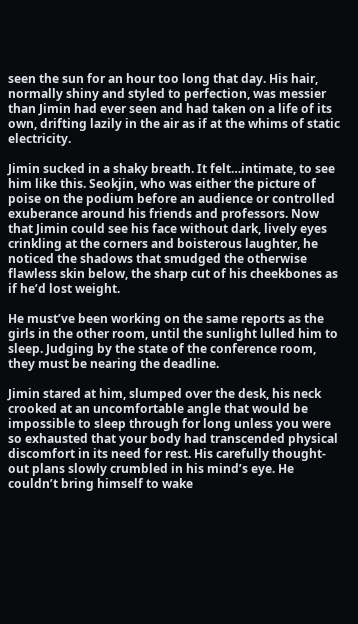seen the sun for an hour too long that day. His hair, normally shiny and styled to perfection, was messier than Jimin had ever seen and had taken on a life of its own, drifting lazily in the air as if at the whims of static electricity.

Jimin sucked in a shaky breath. It felt…intimate, to see him like this. Seokjin, who was either the picture of poise on the podium before an audience or controlled exuberance around his friends and professors. Now that Jimin could see his face without dark, lively eyes crinkling at the corners and boisterous laughter, he noticed the shadows that smudged the otherwise flawless skin below, the sharp cut of his cheekbones as if he’d lost weight.

He must’ve been working on the same reports as the girls in the other room, until the sunlight lulled him to sleep. Judging by the state of the conference room, they must be nearing the deadline.

Jimin stared at him, slumped over the desk, his neck crooked at an uncomfortable angle that would be impossible to sleep through for long unless you were so exhausted that your body had transcended physical discomfort in its need for rest. His carefully thought-out plans slowly crumbled in his mind’s eye. He couldn’t bring himself to wake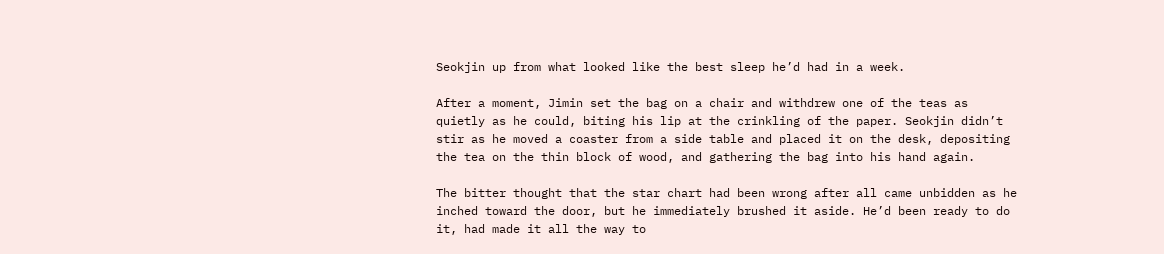Seokjin up from what looked like the best sleep he’d had in a week.

After a moment, Jimin set the bag on a chair and withdrew one of the teas as quietly as he could, biting his lip at the crinkling of the paper. Seokjin didn’t stir as he moved a coaster from a side table and placed it on the desk, depositing the tea on the thin block of wood, and gathering the bag into his hand again.

The bitter thought that the star chart had been wrong after all came unbidden as he inched toward the door, but he immediately brushed it aside. He’d been ready to do it, had made it all the way to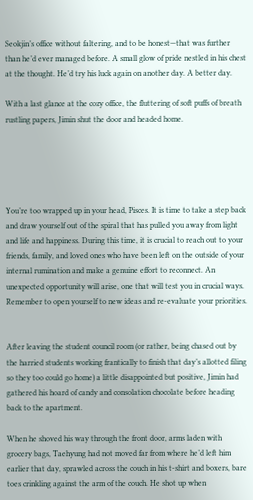Seokjin’s office without faltering, and to be honest—that was further than he’d ever managed before. A small glow of pride nestled in his chest at the thought. He’d try his luck again on another day. A better day.

With a last glance at the cozy office, the fluttering of soft puffs of breath rustling papers, Jimin shut the door and headed home.





You’re too wrapped up in your head, Pisces. It is time to take a step back and draw yourself out of the spiral that has pulled you away from light and life and happiness. During this time, it is crucial to reach out to your friends, family, and loved ones who have been left on the outside of your internal rumination and make a genuine effort to reconnect. An unexpected opportunity will arise, one that will test you in crucial ways. Remember to open yourself to new ideas and re-evaluate your priorities.


After leaving the student council room (or rather, being chased out by the harried students working frantically to finish that day’s allotted filing so they too could go home) a little disappointed but positive, Jimin had gathered his hoard of candy and consolation chocolate before heading back to the apartment.

When he shoved his way through the front door, arms laden with grocery bags, Taehyung had not moved far from where he’d left him earlier that day, sprawled across the couch in his t-shirt and boxers, bare toes crinkling against the arm of the couch. He shot up when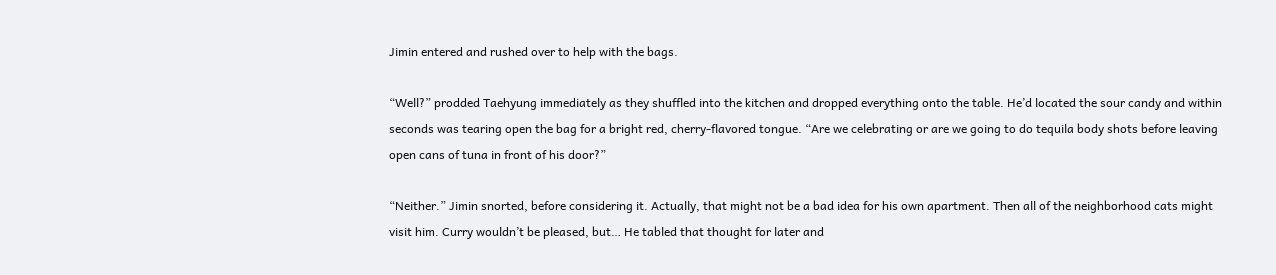Jimin entered and rushed over to help with the bags.

“Well?” prodded Taehyung immediately as they shuffled into the kitchen and dropped everything onto the table. He’d located the sour candy and within seconds was tearing open the bag for a bright red, cherry-flavored tongue. “Are we celebrating or are we going to do tequila body shots before leaving open cans of tuna in front of his door?”

“Neither.” Jimin snorted, before considering it. Actually, that might not be a bad idea for his own apartment. Then all of the neighborhood cats might visit him. Curry wouldn’t be pleased, but… He tabled that thought for later and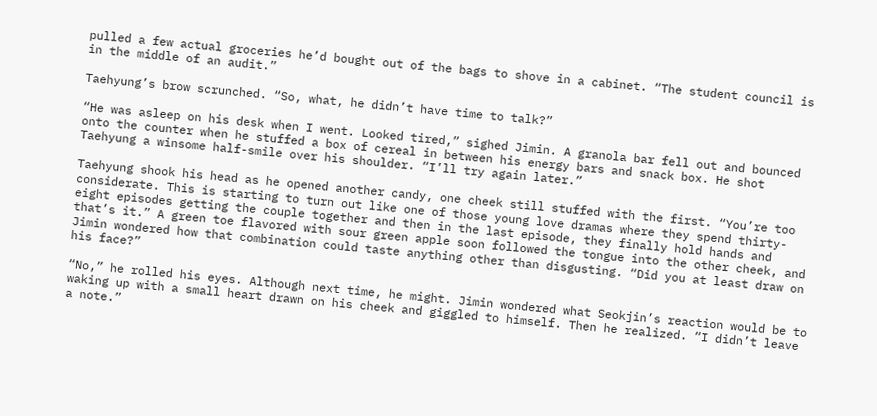pulled a few actual groceries he’d bought out of the bags to shove in a cabinet. “The student council is in the middle of an audit.”

Taehyung’s brow scrunched. “So, what, he didn’t have time to talk?”

“He was asleep on his desk when I went. Looked tired,” sighed Jimin. A granola bar fell out and bounced onto the counter when he stuffed a box of cereal in between his energy bars and snack box. He shot Taehyung a winsome half-smile over his shoulder. “I’ll try again later.”

Taehyung shook his head as he opened another candy, one cheek still stuffed with the first. “You’re too considerate. This is starting to turn out like one of those young love dramas where they spend thirty-eight episodes getting the couple together and then in the last episode, they finally hold hands and that’s it.” A green toe flavored with sour green apple soon followed the tongue into the other cheek, and Jimin wondered how that combination could taste anything other than disgusting. “Did you at least draw on his face?”

“No,” he rolled his eyes. Although next time, he might. Jimin wondered what Seokjin’s reaction would be to waking up with a small heart drawn on his cheek and giggled to himself. Then he realized. “I didn’t leave a note.”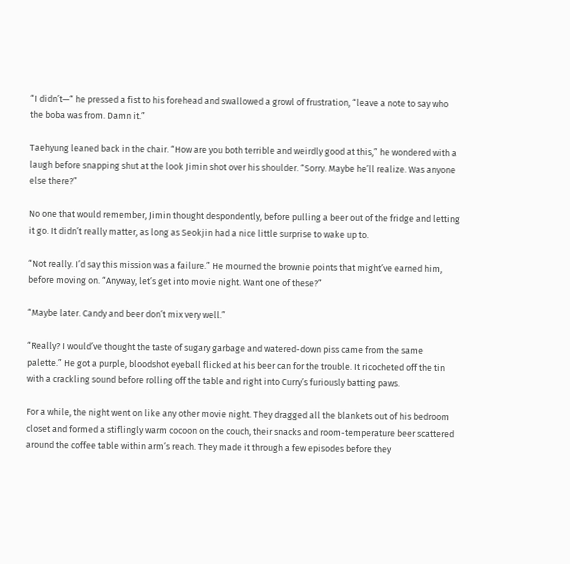“I didn’t—“ he pressed a fist to his forehead and swallowed a growl of frustration, “leave a note to say who the boba was from. Damn it.”

Taehyung leaned back in the chair. “How are you both terrible and weirdly good at this,” he wondered with a laugh before snapping shut at the look Jimin shot over his shoulder. “Sorry. Maybe he’ll realize. Was anyone else there?”

No one that would remember, Jimin thought despondently, before pulling a beer out of the fridge and letting it go. It didn’t really matter, as long as Seokjin had a nice little surprise to wake up to.

“Not really. I’d say this mission was a failure.” He mourned the brownie points that might’ve earned him, before moving on. “Anyway, let’s get into movie night. Want one of these?”

“Maybe later. Candy and beer don’t mix very well.”

“Really? I would’ve thought the taste of sugary garbage and watered-down piss came from the same palette.” He got a purple, bloodshot eyeball flicked at his beer can for the trouble. It ricocheted off the tin with a crackling sound before rolling off the table and right into Curry’s furiously batting paws.

For a while, the night went on like any other movie night. They dragged all the blankets out of his bedroom closet and formed a stiflingly warm cocoon on the couch, their snacks and room-temperature beer scattered around the coffee table within arm’s reach. They made it through a few episodes before they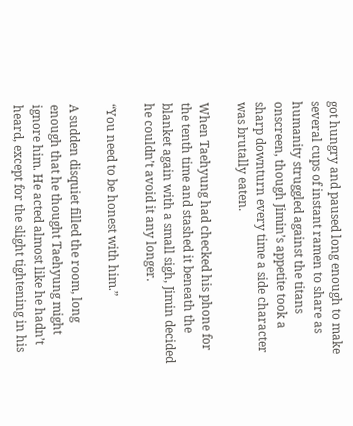got hungry and paused long enough to make several cups of instant ramen to share as humanity struggled against the titans onscreen, though Jimin’s appetite took a sharp downturn every time a side character was brutally eaten.

When Taehyung had checked his phone for the tenth time and stashed it beneath the blanket again with a small sigh, Jimin decided he couldn’t avoid it any longer.

“You need to be honest with him.”

A sudden disquiet filled the room, long enough that he thought Taehyung might ignore him. He acted almost like he hadn’t heard, except for the slight tightening in his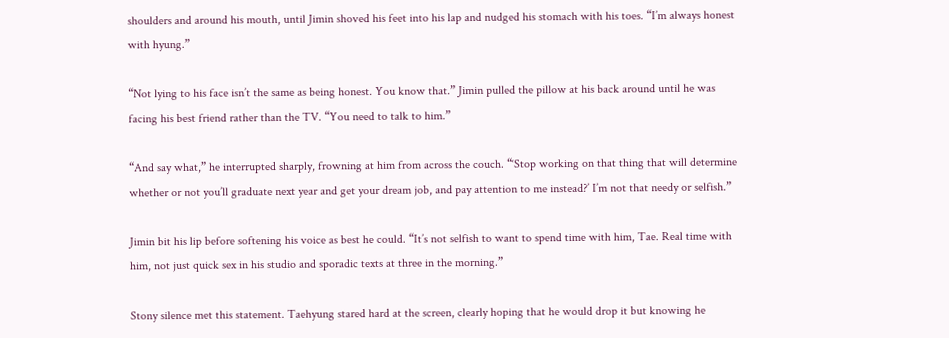shoulders and around his mouth, until Jimin shoved his feet into his lap and nudged his stomach with his toes. “I’m always honest with hyung.”

“Not lying to his face isn’t the same as being honest. You know that.” Jimin pulled the pillow at his back around until he was facing his best friend rather than the TV. “You need to talk to him.”

“And say what,” he interrupted sharply, frowning at him from across the couch. “‘Stop working on that thing that will determine whether or not you’ll graduate next year and get your dream job, and pay attention to me instead?’ I’m not that needy or selfish.”

Jimin bit his lip before softening his voice as best he could. “It’s not selfish to want to spend time with him, Tae. Real time with him, not just quick sex in his studio and sporadic texts at three in the morning.”

Stony silence met this statement. Taehyung stared hard at the screen, clearly hoping that he would drop it but knowing he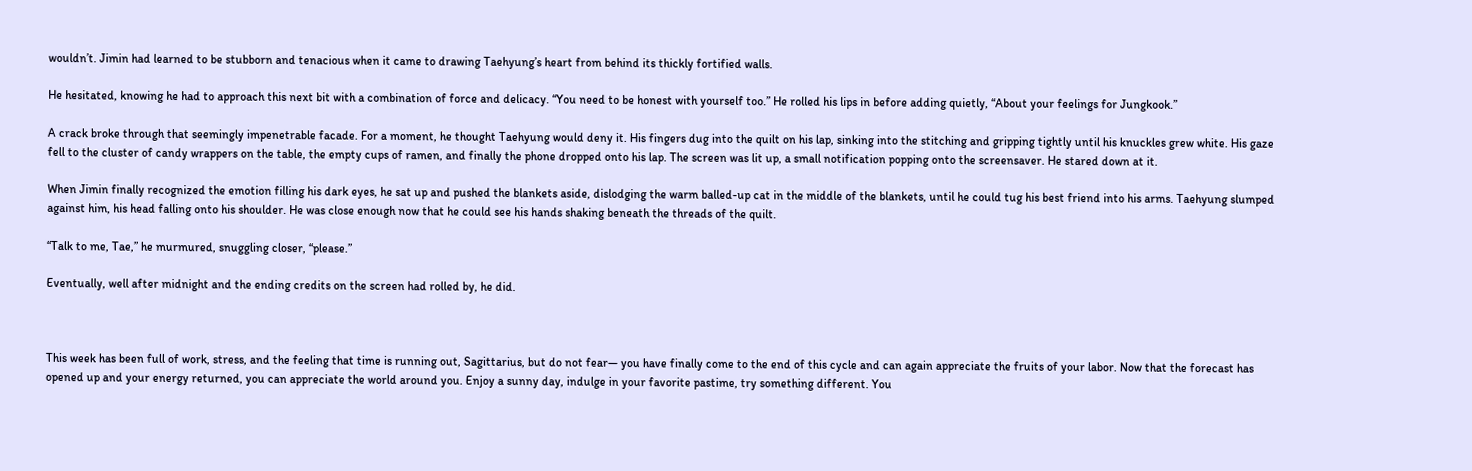wouldn’t. Jimin had learned to be stubborn and tenacious when it came to drawing Taehyung’s heart from behind its thickly fortified walls.

He hesitated, knowing he had to approach this next bit with a combination of force and delicacy. “You need to be honest with yourself too.” He rolled his lips in before adding quietly, “About your feelings for Jungkook.”

A crack broke through that seemingly impenetrable facade. For a moment, he thought Taehyung would deny it. His fingers dug into the quilt on his lap, sinking into the stitching and gripping tightly until his knuckles grew white. His gaze fell to the cluster of candy wrappers on the table, the empty cups of ramen, and finally the phone dropped onto his lap. The screen was lit up, a small notification popping onto the screensaver. He stared down at it.

When Jimin finally recognized the emotion filling his dark eyes, he sat up and pushed the blankets aside, dislodging the warm balled-up cat in the middle of the blankets, until he could tug his best friend into his arms. Taehyung slumped against him, his head falling onto his shoulder. He was close enough now that he could see his hands shaking beneath the threads of the quilt.

“Talk to me, Tae,” he murmured, snuggling closer, “please.”

Eventually, well after midnight and the ending credits on the screen had rolled by, he did.



This week has been full of work, stress, and the feeling that time is running out, Sagittarius, but do not fear— you have finally come to the end of this cycle and can again appreciate the fruits of your labor. Now that the forecast has opened up and your energy returned, you can appreciate the world around you. Enjoy a sunny day, indulge in your favorite pastime, try something different. You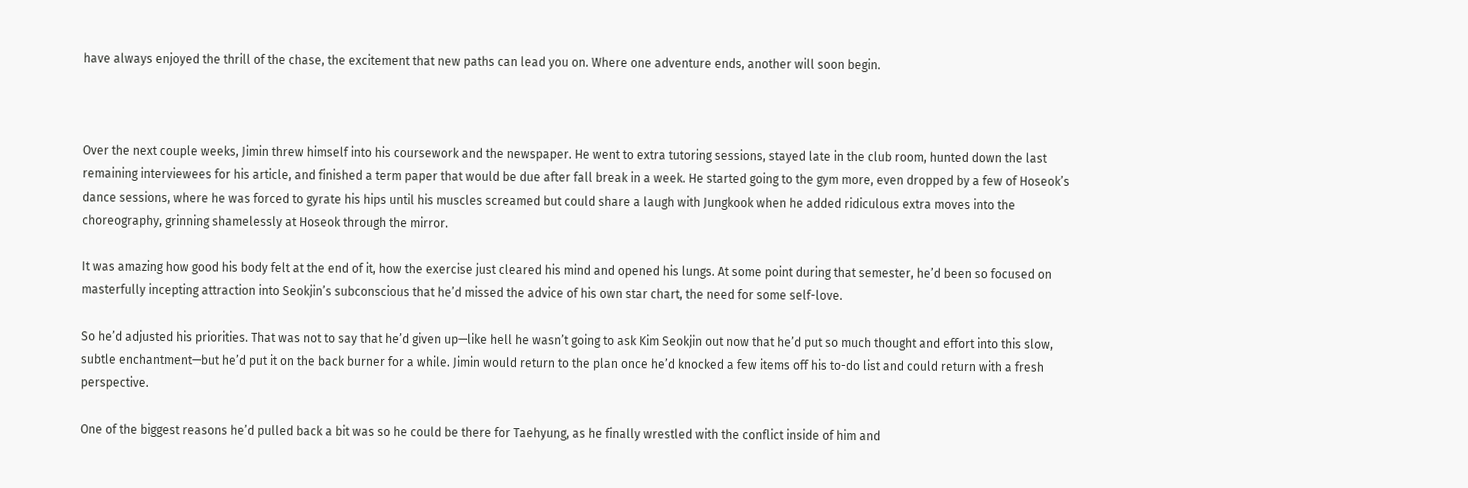have always enjoyed the thrill of the chase, the excitement that new paths can lead you on. Where one adventure ends, another will soon begin.



Over the next couple weeks, Jimin threw himself into his coursework and the newspaper. He went to extra tutoring sessions, stayed late in the club room, hunted down the last remaining interviewees for his article, and finished a term paper that would be due after fall break in a week. He started going to the gym more, even dropped by a few of Hoseok’s dance sessions, where he was forced to gyrate his hips until his muscles screamed but could share a laugh with Jungkook when he added ridiculous extra moves into the choreography, grinning shamelessly at Hoseok through the mirror.

It was amazing how good his body felt at the end of it, how the exercise just cleared his mind and opened his lungs. At some point during that semester, he’d been so focused on masterfully incepting attraction into Seokjin’s subconscious that he’d missed the advice of his own star chart, the need for some self-love.

So he’d adjusted his priorities. That was not to say that he’d given up—like hell he wasn’t going to ask Kim Seokjin out now that he’d put so much thought and effort into this slow, subtle enchantment—but he’d put it on the back burner for a while. Jimin would return to the plan once he’d knocked a few items off his to-do list and could return with a fresh perspective.

One of the biggest reasons he’d pulled back a bit was so he could be there for Taehyung, as he finally wrestled with the conflict inside of him and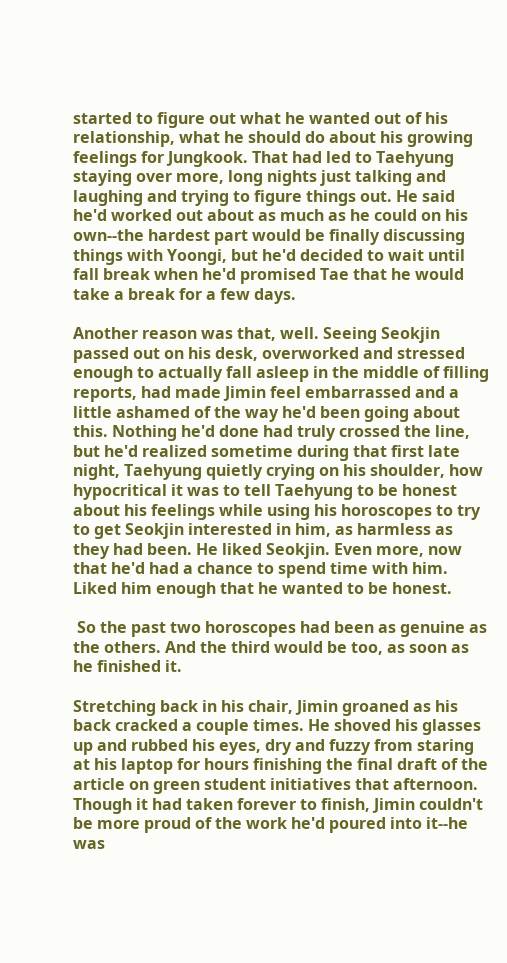started to figure out what he wanted out of his relationship, what he should do about his growing feelings for Jungkook. That had led to Taehyung staying over more, long nights just talking and laughing and trying to figure things out. He said he'd worked out about as much as he could on his own--the hardest part would be finally discussing things with Yoongi, but he'd decided to wait until fall break when he'd promised Tae that he would take a break for a few days.

Another reason was that, well. Seeing Seokjin passed out on his desk, overworked and stressed enough to actually fall asleep in the middle of filling reports, had made Jimin feel embarrassed and a little ashamed of the way he'd been going about this. Nothing he'd done had truly crossed the line, but he'd realized sometime during that first late night, Taehyung quietly crying on his shoulder, how hypocritical it was to tell Taehyung to be honest about his feelings while using his horoscopes to try to get Seokjin interested in him, as harmless as they had been. He liked Seokjin. Even more, now that he'd had a chance to spend time with him. Liked him enough that he wanted to be honest.

 So the past two horoscopes had been as genuine as the others. And the third would be too, as soon as he finished it.

Stretching back in his chair, Jimin groaned as his back cracked a couple times. He shoved his glasses up and rubbed his eyes, dry and fuzzy from staring at his laptop for hours finishing the final draft of the article on green student initiatives that afternoon. Though it had taken forever to finish, Jimin couldn't be more proud of the work he'd poured into it--he was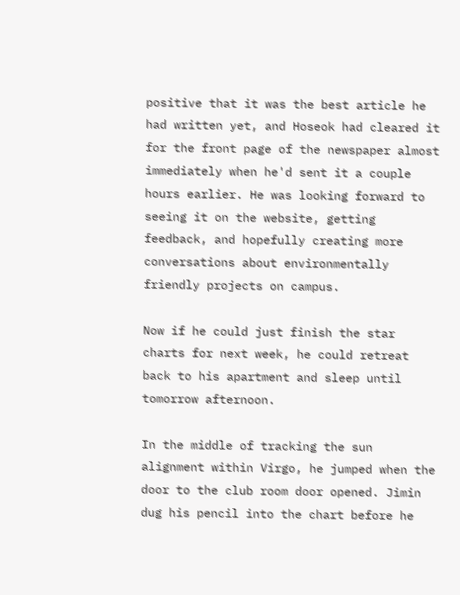positive that it was the best article he had written yet, and Hoseok had cleared it for the front page of the newspaper almost immediately when he'd sent it a couple hours earlier. He was looking forward to seeing it on the website, getting feedback, and hopefully creating more conversations about environmentally friendly projects on campus.

Now if he could just finish the star charts for next week, he could retreat back to his apartment and sleep until tomorrow afternoon.

In the middle of tracking the sun alignment within Virgo, he jumped when the door to the club room door opened. Jimin dug his pencil into the chart before he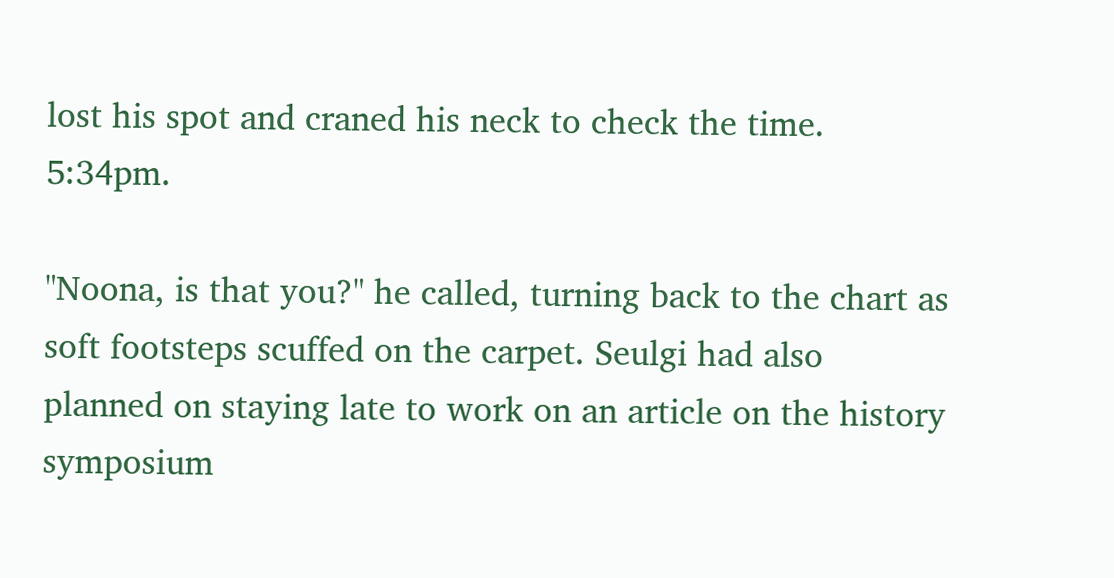lost his spot and craned his neck to check the time. 5:34pm.

"Noona, is that you?" he called, turning back to the chart as soft footsteps scuffed on the carpet. Seulgi had also planned on staying late to work on an article on the history symposium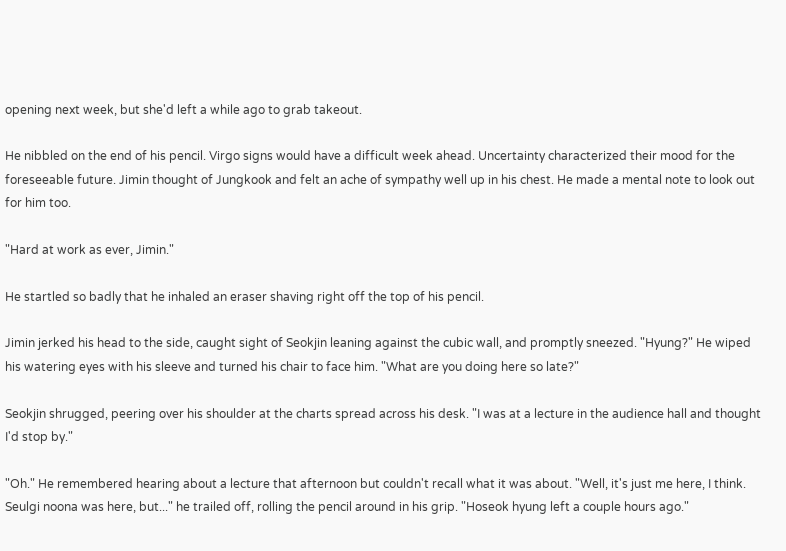opening next week, but she'd left a while ago to grab takeout.

He nibbled on the end of his pencil. Virgo signs would have a difficult week ahead. Uncertainty characterized their mood for the foreseeable future. Jimin thought of Jungkook and felt an ache of sympathy well up in his chest. He made a mental note to look out for him too.

"Hard at work as ever, Jimin."

He startled so badly that he inhaled an eraser shaving right off the top of his pencil.

Jimin jerked his head to the side, caught sight of Seokjin leaning against the cubic wall, and promptly sneezed. "Hyung?" He wiped his watering eyes with his sleeve and turned his chair to face him. "What are you doing here so late?"

Seokjin shrugged, peering over his shoulder at the charts spread across his desk. "I was at a lecture in the audience hall and thought I'd stop by."

"Oh." He remembered hearing about a lecture that afternoon but couldn't recall what it was about. "Well, it's just me here, I think. Seulgi noona was here, but..." he trailed off, rolling the pencil around in his grip. "Hoseok hyung left a couple hours ago."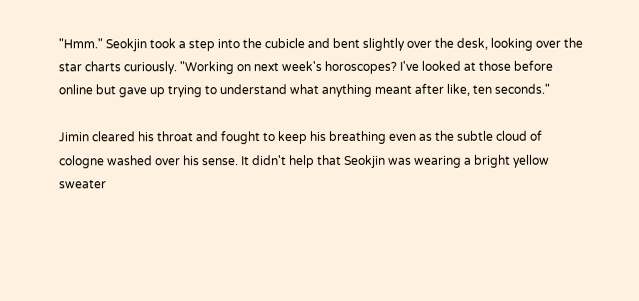"Hmm." Seokjin took a step into the cubicle and bent slightly over the desk, looking over the star charts curiously. "Working on next week's horoscopes? I've looked at those before online but gave up trying to understand what anything meant after like, ten seconds."

Jimin cleared his throat and fought to keep his breathing even as the subtle cloud of cologne washed over his sense. It didn't help that Seokjin was wearing a bright yellow sweater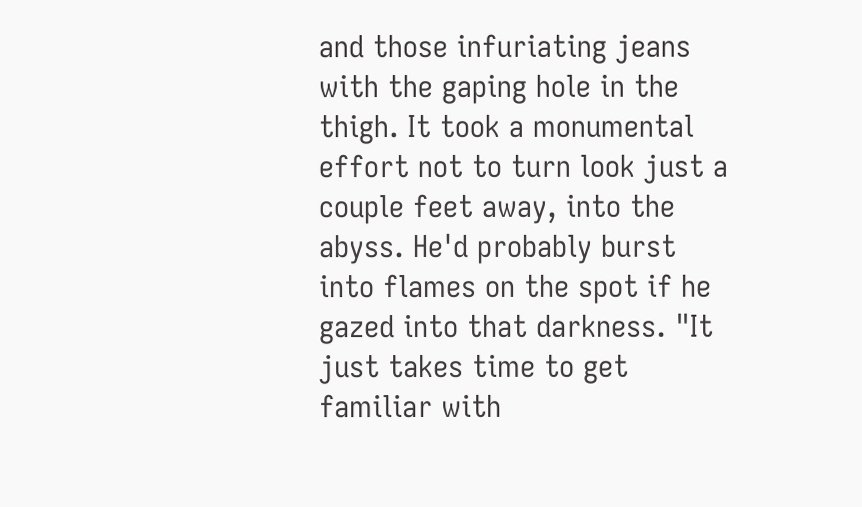and those infuriating jeans with the gaping hole in the thigh. It took a monumental effort not to turn look just a couple feet away, into the abyss. He'd probably burst into flames on the spot if he gazed into that darkness. "It just takes time to get familiar with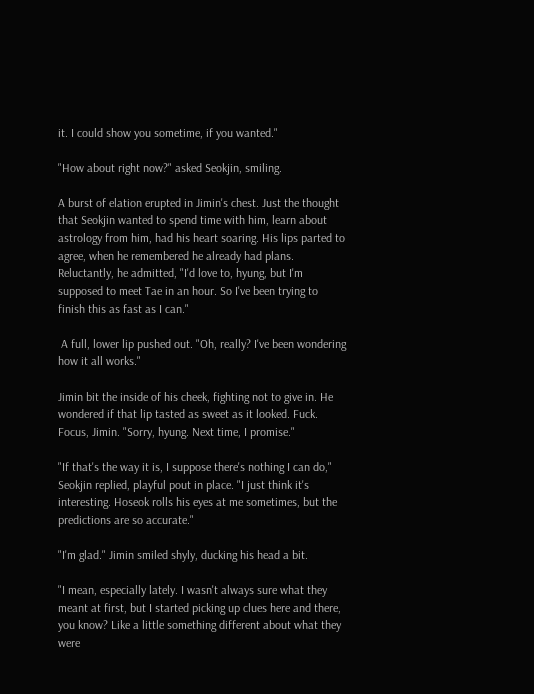it. I could show you sometime, if you wanted."

"How about right now?" asked Seokjin, smiling.

A burst of elation erupted in Jimin's chest. Just the thought that Seokjin wanted to spend time with him, learn about astrology from him, had his heart soaring. His lips parted to agree, when he remembered he already had plans. Reluctantly, he admitted, "I'd love to, hyung, but I'm supposed to meet Tae in an hour. So I've been trying to finish this as fast as I can."

 A full, lower lip pushed out. "Oh, really? I've been wondering how it all works."

Jimin bit the inside of his cheek, fighting not to give in. He wondered if that lip tasted as sweet as it looked. Fuck. Focus, Jimin. "Sorry, hyung. Next time, I promise."

"If that's the way it is, I suppose there's nothing I can do," Seokjin replied, playful pout in place. "I just think it's interesting. Hoseok rolls his eyes at me sometimes, but the predictions are so accurate."

"I'm glad." Jimin smiled shyly, ducking his head a bit.

"I mean, especially lately. I wasn't always sure what they meant at first, but I started picking up clues here and there, you know? Like a little something different about what they were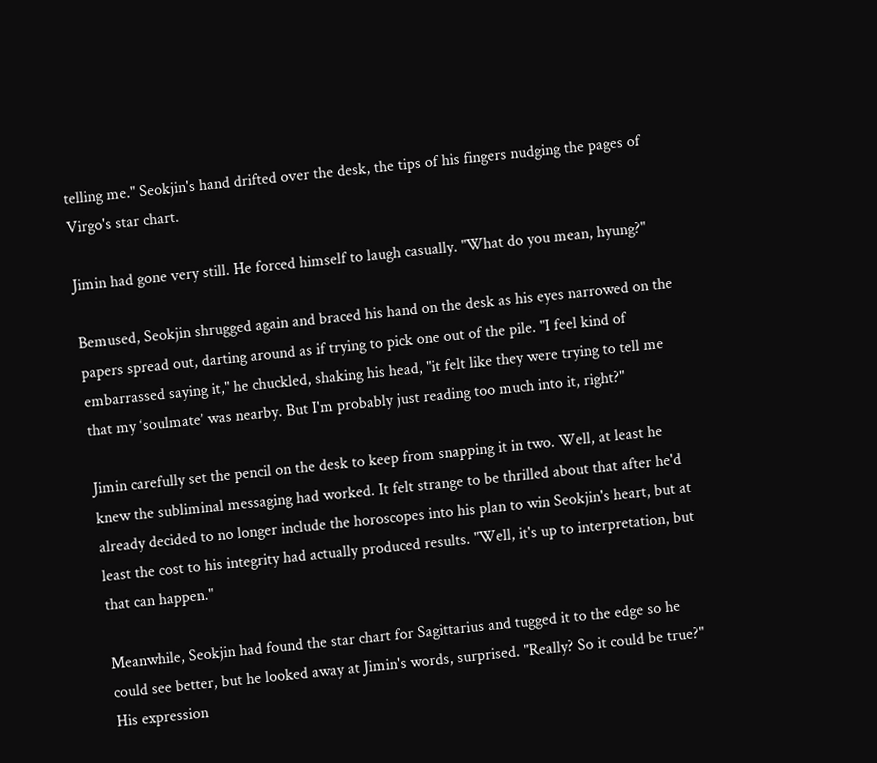telling me." Seokjin's hand drifted over the desk, the tips of his fingers nudging the pages of Virgo's star chart.

Jimin had gone very still. He forced himself to laugh casually. "What do you mean, hyung?"

Bemused, Seokjin shrugged again and braced his hand on the desk as his eyes narrowed on the papers spread out, darting around as if trying to pick one out of the pile. "I feel kind of embarrassed saying it," he chuckled, shaking his head, "it felt like they were trying to tell me that my ‘soulmate’ was nearby. But I'm probably just reading too much into it, right?"

Jimin carefully set the pencil on the desk to keep from snapping it in two. Well, at least he knew the subliminal messaging had worked. It felt strange to be thrilled about that after he'd already decided to no longer include the horoscopes into his plan to win Seokjin's heart, but at least the cost to his integrity had actually produced results. "Well, it's up to interpretation, but that can happen."

Meanwhile, Seokjin had found the star chart for Sagittarius and tugged it to the edge so he could see better, but he looked away at Jimin's words, surprised. "Really? So it could be true?" His expression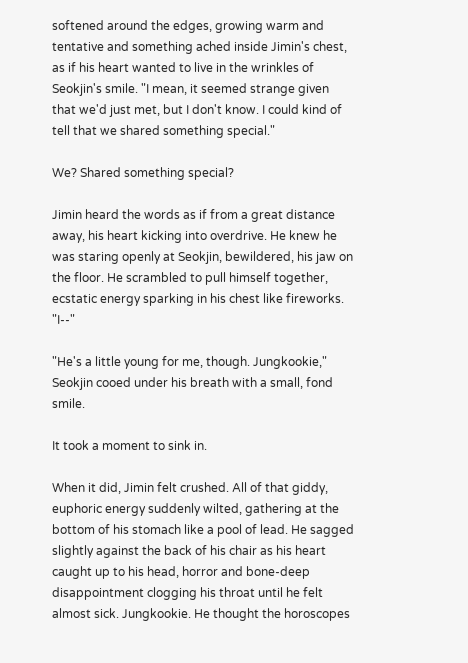softened around the edges, growing warm and tentative and something ached inside Jimin's chest, as if his heart wanted to live in the wrinkles of Seokjin's smile. "I mean, it seemed strange given that we'd just met, but I don't know. I could kind of tell that we shared something special."

We? Shared something special?

Jimin heard the words as if from a great distance away, his heart kicking into overdrive. He knew he was staring openly at Seokjin, bewildered, his jaw on the floor. He scrambled to pull himself together, ecstatic energy sparking in his chest like fireworks. "I--"

"He's a little young for me, though. Jungkookie," Seokjin cooed under his breath with a small, fond smile.

It took a moment to sink in.

When it did, Jimin felt crushed. All of that giddy, euphoric energy suddenly wilted, gathering at the bottom of his stomach like a pool of lead. He sagged slightly against the back of his chair as his heart caught up to his head, horror and bone-deep disappointment clogging his throat until he felt almost sick. Jungkookie. He thought the horoscopes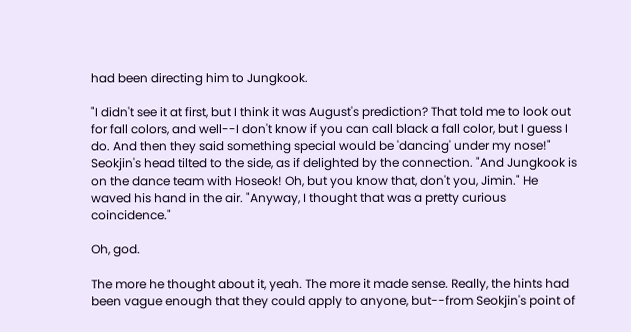had been directing him to Jungkook.

"I didn't see it at first, but I think it was August's prediction? That told me to look out for fall colors, and well--I don't know if you can call black a fall color, but I guess I do. And then they said something special would be 'dancing' under my nose!" Seokjin's head tilted to the side, as if delighted by the connection. "And Jungkook is on the dance team with Hoseok! Oh, but you know that, don't you, Jimin." He waved his hand in the air. "Anyway, I thought that was a pretty curious coincidence."

Oh, god.

The more he thought about it, yeah. The more it made sense. Really, the hints had been vague enough that they could apply to anyone, but--from Seokjin's point of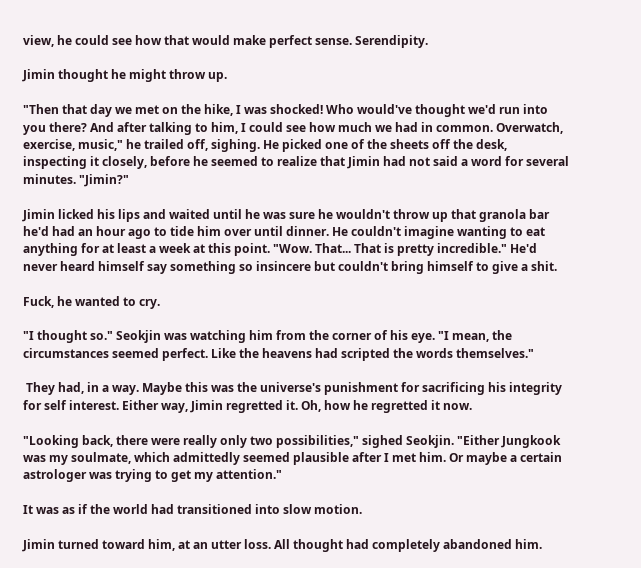view, he could see how that would make perfect sense. Serendipity.

Jimin thought he might throw up.

"Then that day we met on the hike, I was shocked! Who would've thought we'd run into you there? And after talking to him, I could see how much we had in common. Overwatch, exercise, music," he trailed off, sighing. He picked one of the sheets off the desk, inspecting it closely, before he seemed to realize that Jimin had not said a word for several minutes. "Jimin?"

Jimin licked his lips and waited until he was sure he wouldn't throw up that granola bar he'd had an hour ago to tide him over until dinner. He couldn't imagine wanting to eat anything for at least a week at this point. "Wow. That... That is pretty incredible." He'd never heard himself say something so insincere but couldn't bring himself to give a shit.

Fuck, he wanted to cry.

"I thought so." Seokjin was watching him from the corner of his eye. "I mean, the circumstances seemed perfect. Like the heavens had scripted the words themselves."

 They had, in a way. Maybe this was the universe's punishment for sacrificing his integrity for self interest. Either way, Jimin regretted it. Oh, how he regretted it now.

"Looking back, there were really only two possibilities," sighed Seokjin. "Either Jungkook was my soulmate, which admittedly seemed plausible after I met him. Or maybe a certain astrologer was trying to get my attention."

It was as if the world had transitioned into slow motion.

Jimin turned toward him, at an utter loss. All thought had completely abandoned him.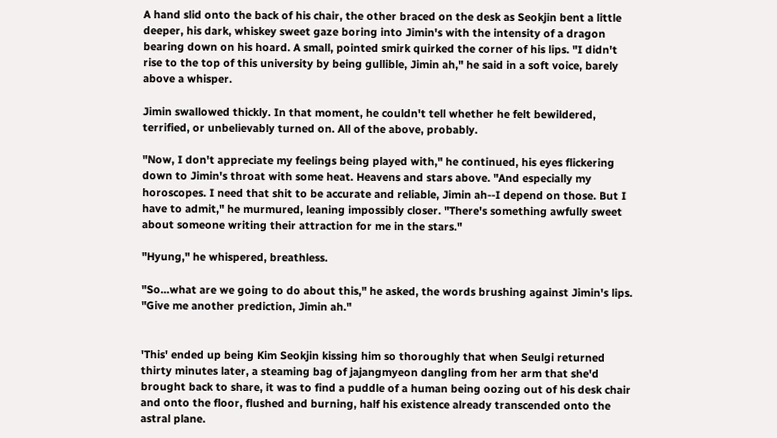A hand slid onto the back of his chair, the other braced on the desk as Seokjin bent a little deeper, his dark, whiskey sweet gaze boring into Jimin's with the intensity of a dragon bearing down on his hoard. A small, pointed smirk quirked the corner of his lips. "I didn't rise to the top of this university by being gullible, Jimin ah," he said in a soft voice, barely above a whisper.

Jimin swallowed thickly. In that moment, he couldn't tell whether he felt bewildered, terrified, or unbelievably turned on. All of the above, probably.

"Now, I don't appreciate my feelings being played with," he continued, his eyes flickering down to Jimin's throat with some heat. Heavens and stars above. "And especially my horoscopes. I need that shit to be accurate and reliable, Jimin ah--I depend on those. But I have to admit," he murmured, leaning impossibly closer. "There's something awfully sweet about someone writing their attraction for me in the stars."

"Hyung," he whispered, breathless.

"So...what are we going to do about this," he asked, the words brushing against Jimin's lips. "Give me another prediction, Jimin ah."


'This' ended up being Kim Seokjin kissing him so thoroughly that when Seulgi returned thirty minutes later, a steaming bag of jajangmyeon dangling from her arm that she'd brought back to share, it was to find a puddle of a human being oozing out of his desk chair and onto the floor, flushed and burning, half his existence already transcended onto the astral plane.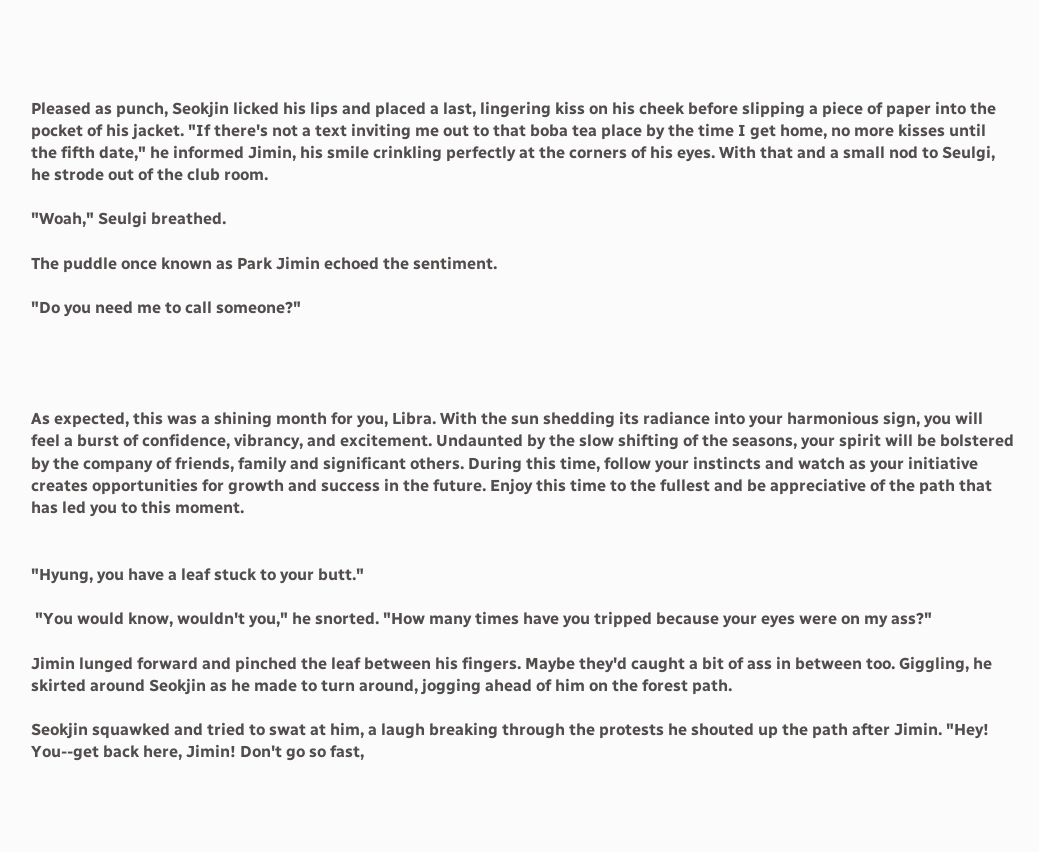Pleased as punch, Seokjin licked his lips and placed a last, lingering kiss on his cheek before slipping a piece of paper into the pocket of his jacket. "If there's not a text inviting me out to that boba tea place by the time I get home, no more kisses until the fifth date," he informed Jimin, his smile crinkling perfectly at the corners of his eyes. With that and a small nod to Seulgi, he strode out of the club room.

"Woah," Seulgi breathed.

The puddle once known as Park Jimin echoed the sentiment.

"Do you need me to call someone?"




As expected, this was a shining month for you, Libra. With the sun shedding its radiance into your harmonious sign, you will feel a burst of confidence, vibrancy, and excitement. Undaunted by the slow shifting of the seasons, your spirit will be bolstered by the company of friends, family and significant others. During this time, follow your instincts and watch as your initiative creates opportunities for growth and success in the future. Enjoy this time to the fullest and be appreciative of the path that has led you to this moment.


"Hyung, you have a leaf stuck to your butt."

 "You would know, wouldn't you," he snorted. "How many times have you tripped because your eyes were on my ass?"

Jimin lunged forward and pinched the leaf between his fingers. Maybe they'd caught a bit of ass in between too. Giggling, he skirted around Seokjin as he made to turn around, jogging ahead of him on the forest path.

Seokjin squawked and tried to swat at him, a laugh breaking through the protests he shouted up the path after Jimin. "Hey! You--get back here, Jimin! Don't go so fast,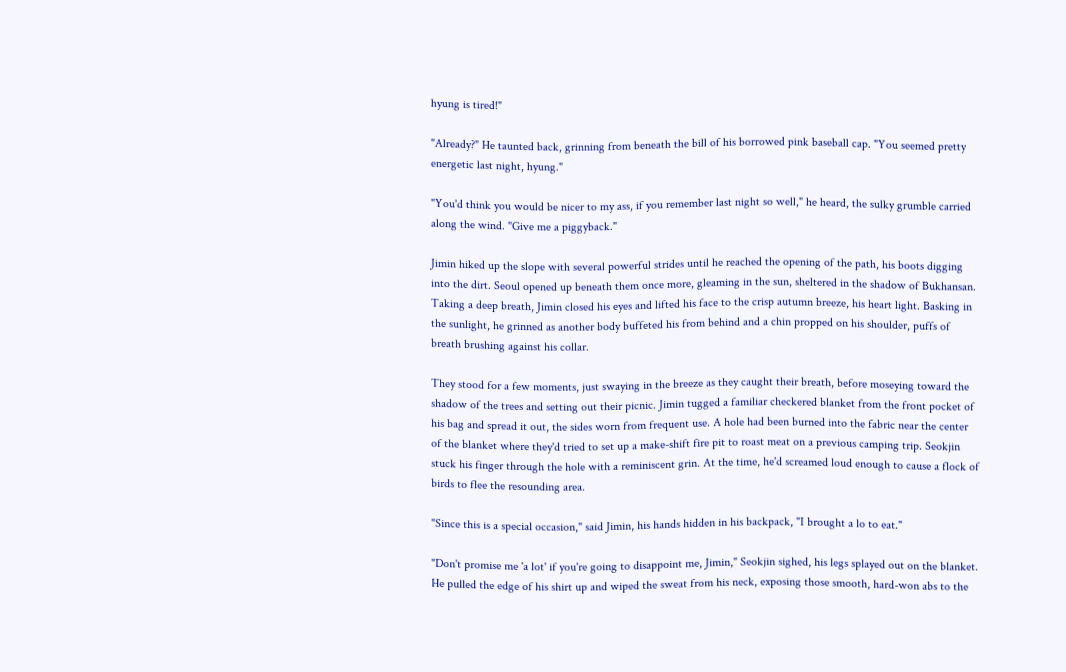hyung is tired!"

"Already?" He taunted back, grinning from beneath the bill of his borrowed pink baseball cap. "You seemed pretty energetic last night, hyung."

"You'd think you would be nicer to my ass, if you remember last night so well," he heard, the sulky grumble carried along the wind. "Give me a piggyback."

Jimin hiked up the slope with several powerful strides until he reached the opening of the path, his boots digging into the dirt. Seoul opened up beneath them once more, gleaming in the sun, sheltered in the shadow of Bukhansan. Taking a deep breath, Jimin closed his eyes and lifted his face to the crisp autumn breeze, his heart light. Basking in the sunlight, he grinned as another body buffeted his from behind and a chin propped on his shoulder, puffs of breath brushing against his collar.

They stood for a few moments, just swaying in the breeze as they caught their breath, before moseying toward the shadow of the trees and setting out their picnic. Jimin tugged a familiar checkered blanket from the front pocket of his bag and spread it out, the sides worn from frequent use. A hole had been burned into the fabric near the center of the blanket where they'd tried to set up a make-shift fire pit to roast meat on a previous camping trip. Seokjin stuck his finger through the hole with a reminiscent grin. At the time, he'd screamed loud enough to cause a flock of birds to flee the resounding area.

"Since this is a special occasion," said Jimin, his hands hidden in his backpack, "I brought a lo to eat."

"Don't promise me 'a lot' if you're going to disappoint me, Jimin," Seokjin sighed, his legs splayed out on the blanket. He pulled the edge of his shirt up and wiped the sweat from his neck, exposing those smooth, hard-won abs to the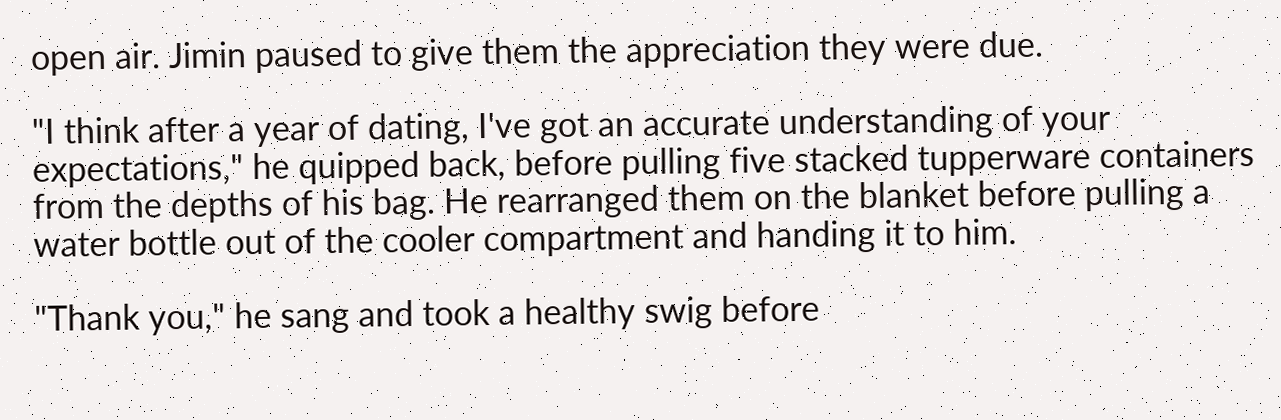open air. Jimin paused to give them the appreciation they were due.

"I think after a year of dating, I've got an accurate understanding of your expectations," he quipped back, before pulling five stacked tupperware containers from the depths of his bag. He rearranged them on the blanket before pulling a water bottle out of the cooler compartment and handing it to him.

"Thank you," he sang and took a healthy swig before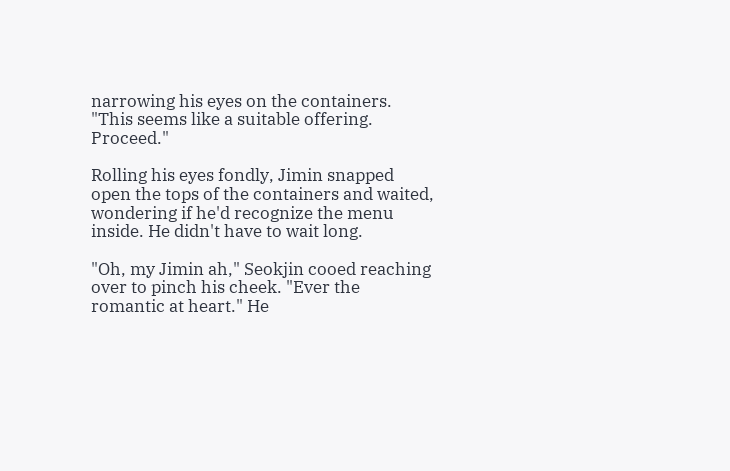narrowing his eyes on the containers. "This seems like a suitable offering. Proceed."

Rolling his eyes fondly, Jimin snapped open the tops of the containers and waited, wondering if he'd recognize the menu inside. He didn't have to wait long.

"Oh, my Jimin ah," Seokjin cooed reaching over to pinch his cheek. "Ever the romantic at heart." He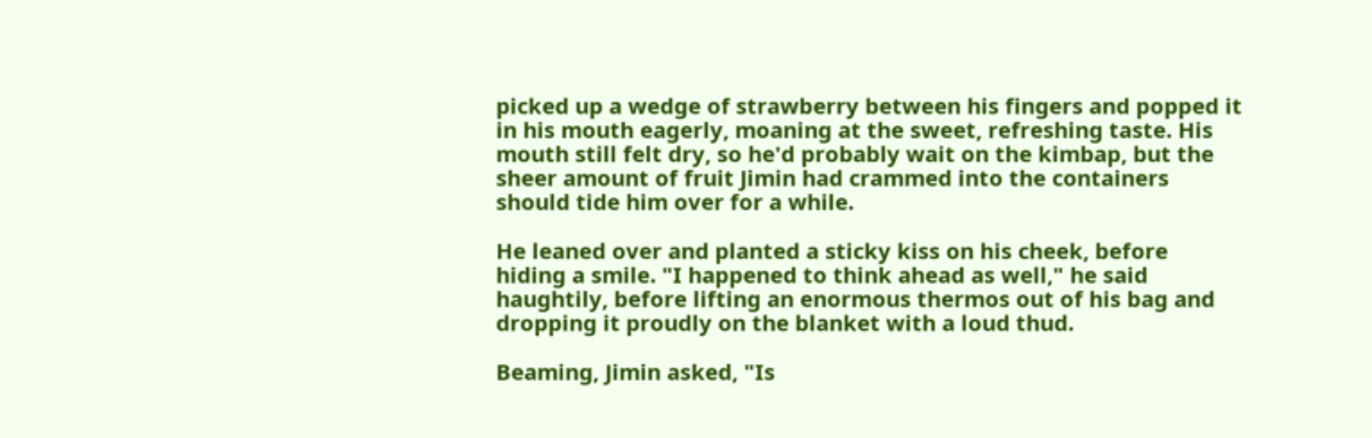picked up a wedge of strawberry between his fingers and popped it in his mouth eagerly, moaning at the sweet, refreshing taste. His mouth still felt dry, so he'd probably wait on the kimbap, but the sheer amount of fruit Jimin had crammed into the containers should tide him over for a while.

He leaned over and planted a sticky kiss on his cheek, before hiding a smile. "I happened to think ahead as well," he said haughtily, before lifting an enormous thermos out of his bag and dropping it proudly on the blanket with a loud thud.

Beaming, Jimin asked, "Is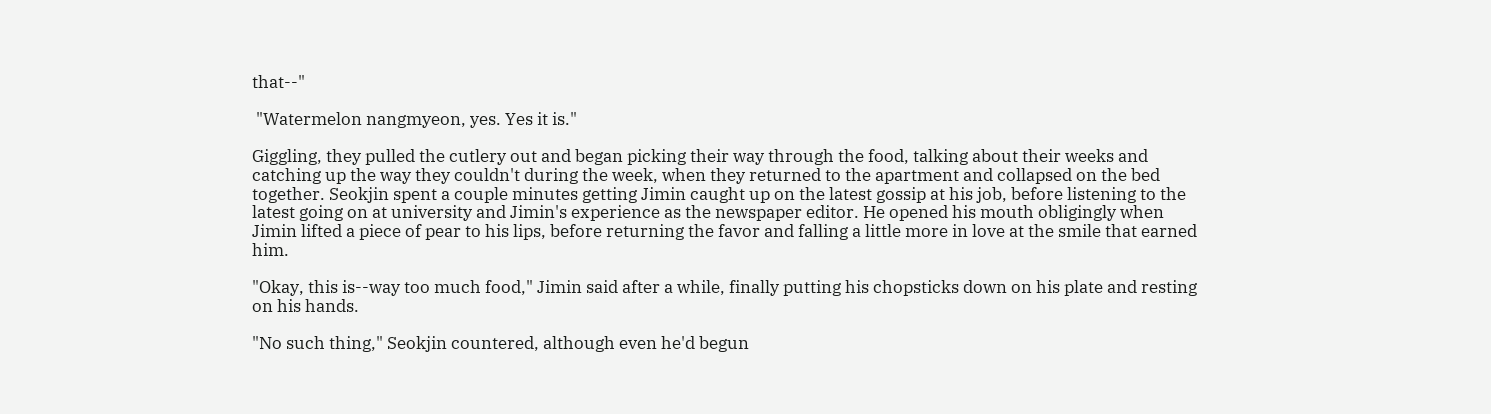that--"

 "Watermelon nangmyeon, yes. Yes it is."

Giggling, they pulled the cutlery out and began picking their way through the food, talking about their weeks and catching up the way they couldn't during the week, when they returned to the apartment and collapsed on the bed together. Seokjin spent a couple minutes getting Jimin caught up on the latest gossip at his job, before listening to the latest going on at university and Jimin's experience as the newspaper editor. He opened his mouth obligingly when Jimin lifted a piece of pear to his lips, before returning the favor and falling a little more in love at the smile that earned him.

"Okay, this is--way too much food," Jimin said after a while, finally putting his chopsticks down on his plate and resting on his hands.

"No such thing," Seokjin countered, although even he'd begun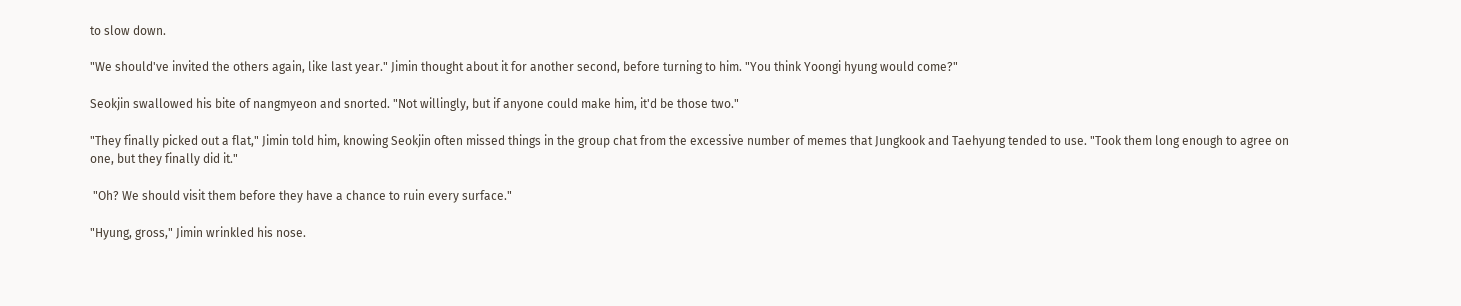to slow down.

"We should've invited the others again, like last year." Jimin thought about it for another second, before turning to him. "You think Yoongi hyung would come?"

Seokjin swallowed his bite of nangmyeon and snorted. "Not willingly, but if anyone could make him, it'd be those two."

"They finally picked out a flat," Jimin told him, knowing Seokjin often missed things in the group chat from the excessive number of memes that Jungkook and Taehyung tended to use. "Took them long enough to agree on one, but they finally did it."

 "Oh? We should visit them before they have a chance to ruin every surface."

"Hyung, gross," Jimin wrinkled his nose.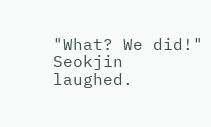"What? We did!" Seokjin laughed.